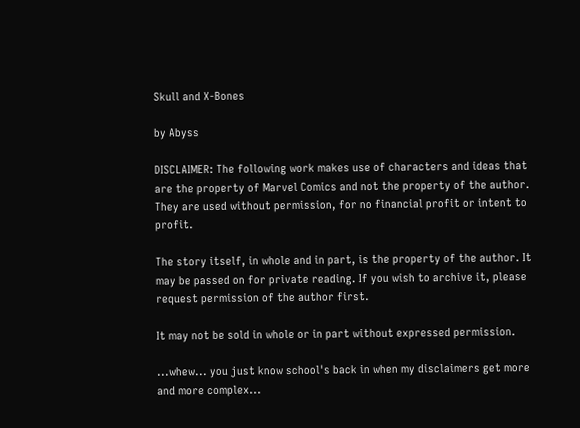Skull and X-Bones

by Abyss

DISCLAIMER: The following work makes use of characters and ideas that are the property of Marvel Comics and not the property of the author. They are used without permission, for no financial profit or intent to profit.

The story itself, in whole and in part, is the property of the author. It may be passed on for private reading. If you wish to archive it, please request permission of the author first.

It may not be sold in whole or in part without expressed permission.

...whew... you just know school's back in when my disclaimers get more and more complex...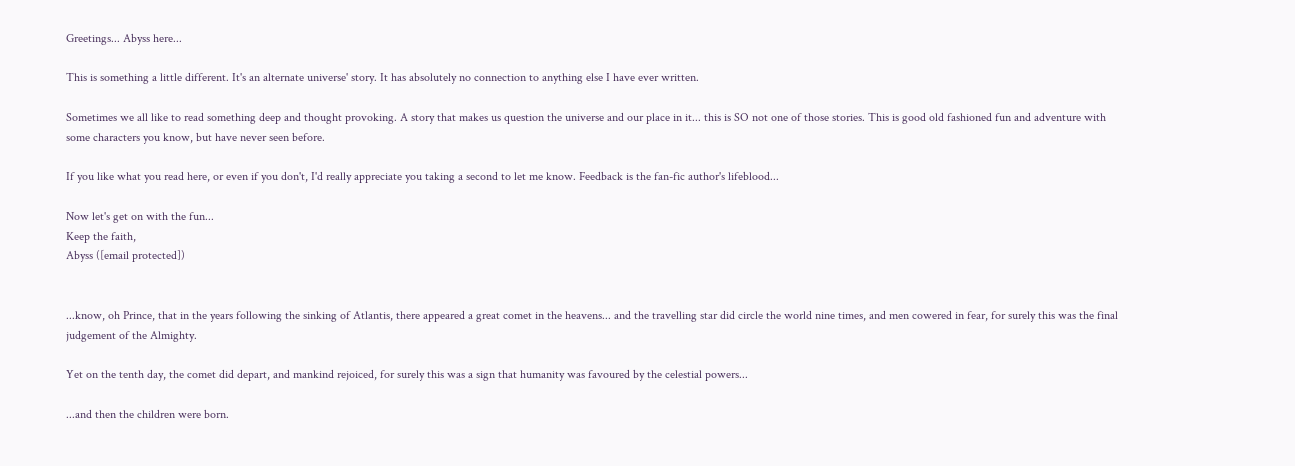Greetings... Abyss here...

This is something a little different. It's an alternate universe' story. It has absolutely no connection to anything else I have ever written.

Sometimes we all like to read something deep and thought provoking. A story that makes us question the universe and our place in it... this is SO not one of those stories. This is good old fashioned fun and adventure with some characters you know, but have never seen before.

If you like what you read here, or even if you don't, I'd really appreciate you taking a second to let me know. Feedback is the fan-fic author's lifeblood...

Now let's get on with the fun...
Keep the faith,
Abyss ([email protected])


...know, oh Prince, that in the years following the sinking of Atlantis, there appeared a great comet in the heavens... and the travelling star did circle the world nine times, and men cowered in fear, for surely this was the final judgement of the Almighty.

Yet on the tenth day, the comet did depart, and mankind rejoiced, for surely this was a sign that humanity was favoured by the celestial powers...

...and then the children were born.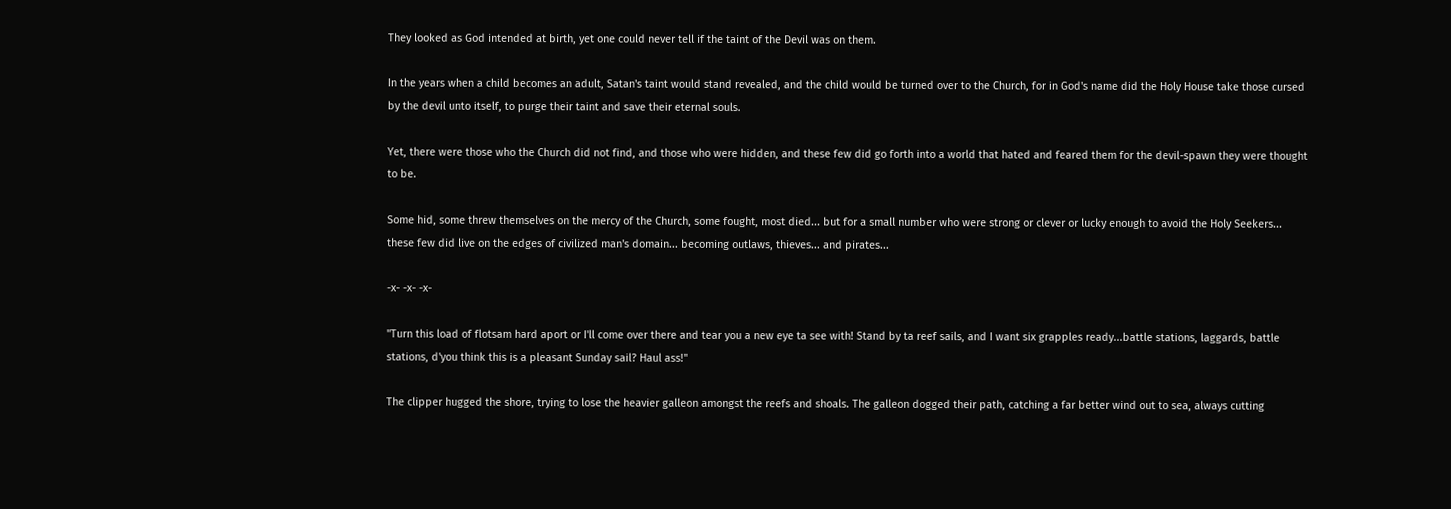They looked as God intended at birth, yet one could never tell if the taint of the Devil was on them.

In the years when a child becomes an adult, Satan's taint would stand revealed, and the child would be turned over to the Church, for in God's name did the Holy House take those cursed by the devil unto itself, to purge their taint and save their eternal souls.

Yet, there were those who the Church did not find, and those who were hidden, and these few did go forth into a world that hated and feared them for the devil-spawn they were thought to be.

Some hid, some threw themselves on the mercy of the Church, some fought, most died... but for a small number who were strong or clever or lucky enough to avoid the Holy Seekers... these few did live on the edges of civilized man's domain... becoming outlaws, thieves... and pirates...

-x- -x- -x-

"Turn this load of flotsam hard aport or I'll come over there and tear you a new eye ta see with! Stand by ta reef sails, and I want six grapples ready...battle stations, laggards, battle stations, d'you think this is a pleasant Sunday sail? Haul ass!"

The clipper hugged the shore, trying to lose the heavier galleon amongst the reefs and shoals. The galleon dogged their path, catching a far better wind out to sea, always cutting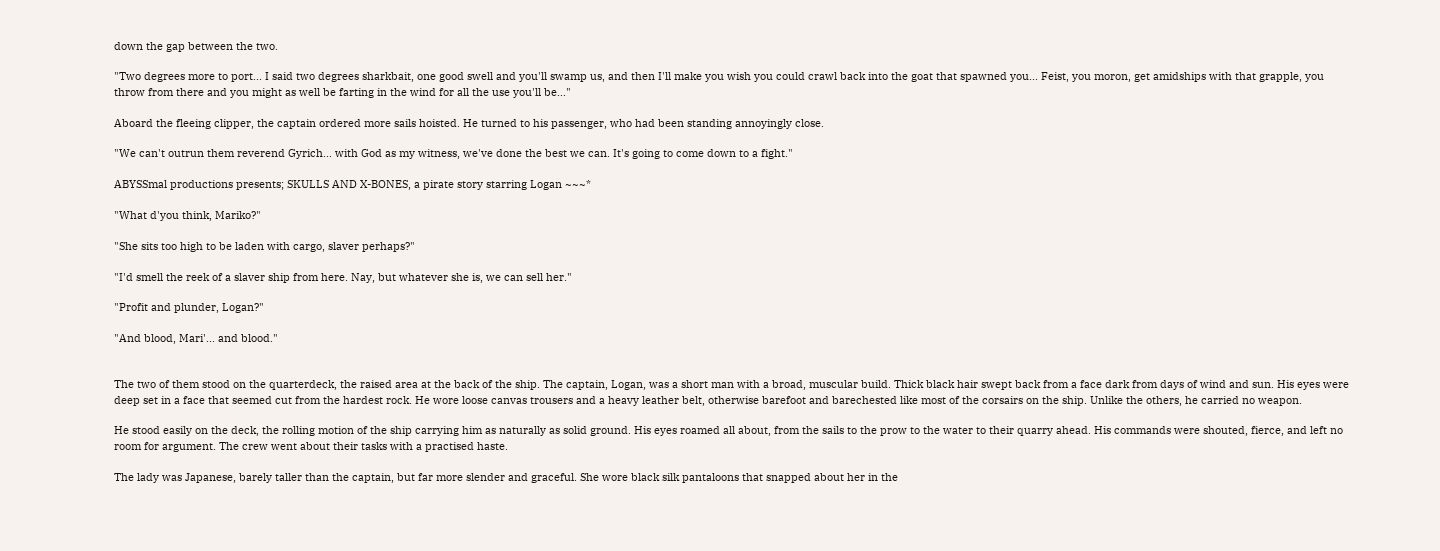down the gap between the two.

"Two degrees more to port... I said two degrees sharkbait, one good swell and you'll swamp us, and then I'll make you wish you could crawl back into the goat that spawned you... Feist, you moron, get amidships with that grapple, you throw from there and you might as well be farting in the wind for all the use you'll be..."

Aboard the fleeing clipper, the captain ordered more sails hoisted. He turned to his passenger, who had been standing annoyingly close.

"We can't outrun them reverend Gyrich... with God as my witness, we've done the best we can. It's going to come down to a fight."

ABYSSmal productions presents; SKULLS AND X-BONES, a pirate story starring Logan ~~~*

"What d'you think, Mariko?"

"She sits too high to be laden with cargo, slaver perhaps?"

"I'd smell the reek of a slaver ship from here. Nay, but whatever she is, we can sell her."

"Profit and plunder, Logan?"

"And blood, Mari'... and blood."


The two of them stood on the quarterdeck, the raised area at the back of the ship. The captain, Logan, was a short man with a broad, muscular build. Thick black hair swept back from a face dark from days of wind and sun. His eyes were deep set in a face that seemed cut from the hardest rock. He wore loose canvas trousers and a heavy leather belt, otherwise barefoot and barechested like most of the corsairs on the ship. Unlike the others, he carried no weapon.

He stood easily on the deck, the rolling motion of the ship carrying him as naturally as solid ground. His eyes roamed all about, from the sails to the prow to the water to their quarry ahead. His commands were shouted, fierce, and left no room for argument. The crew went about their tasks with a practised haste.

The lady was Japanese, barely taller than the captain, but far more slender and graceful. She wore black silk pantaloons that snapped about her in the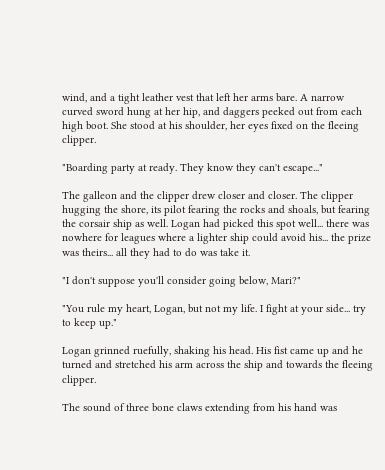wind, and a tight leather vest that left her arms bare. A narrow curved sword hung at her hip, and daggers peeked out from each high boot. She stood at his shoulder, her eyes fixed on the fleeing clipper.

"Boarding party at ready. They know they can't escape..."

The galleon and the clipper drew closer and closer. The clipper hugging the shore, its pilot fearing the rocks and shoals, but fearing the corsair ship as well. Logan had picked this spot well... there was nowhere for leagues where a lighter ship could avoid his... the prize was theirs... all they had to do was take it.

"I don't suppose you'll consider going below, Mari?"

"You rule my heart, Logan, but not my life. I fight at your side... try to keep up."

Logan grinned ruefully, shaking his head. His fist came up and he turned and stretched his arm across the ship and towards the fleeing clipper.

The sound of three bone claws extending from his hand was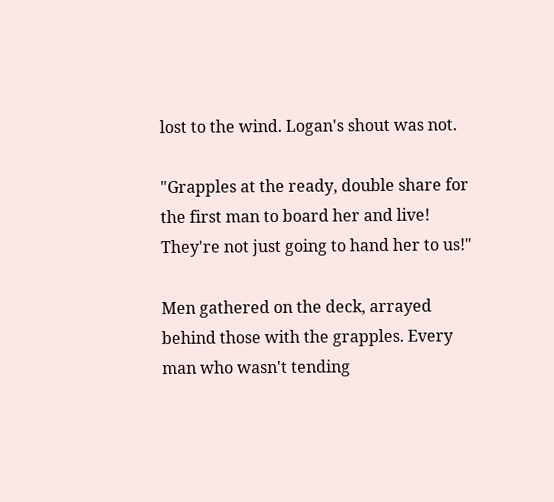lost to the wind. Logan's shout was not.

"Grapples at the ready, double share for the first man to board her and live! They're not just going to hand her to us!"

Men gathered on the deck, arrayed behind those with the grapples. Every man who wasn't tending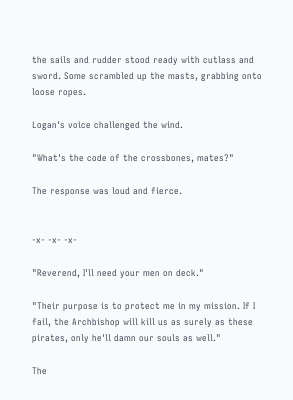the sails and rudder stood ready with cutlass and sword. Some scrambled up the masts, grabbing onto loose ropes.

Logan's voice challenged the wind.

"What's the code of the crossbones, mates?"

The response was loud and fierce.


-x- -x- -x-

"Reverend, I'll need your men on deck."

"Their purpose is to protect me in my mission. If I fail, the Archbishop will kill us as surely as these pirates, only he'll damn our souls as well."

The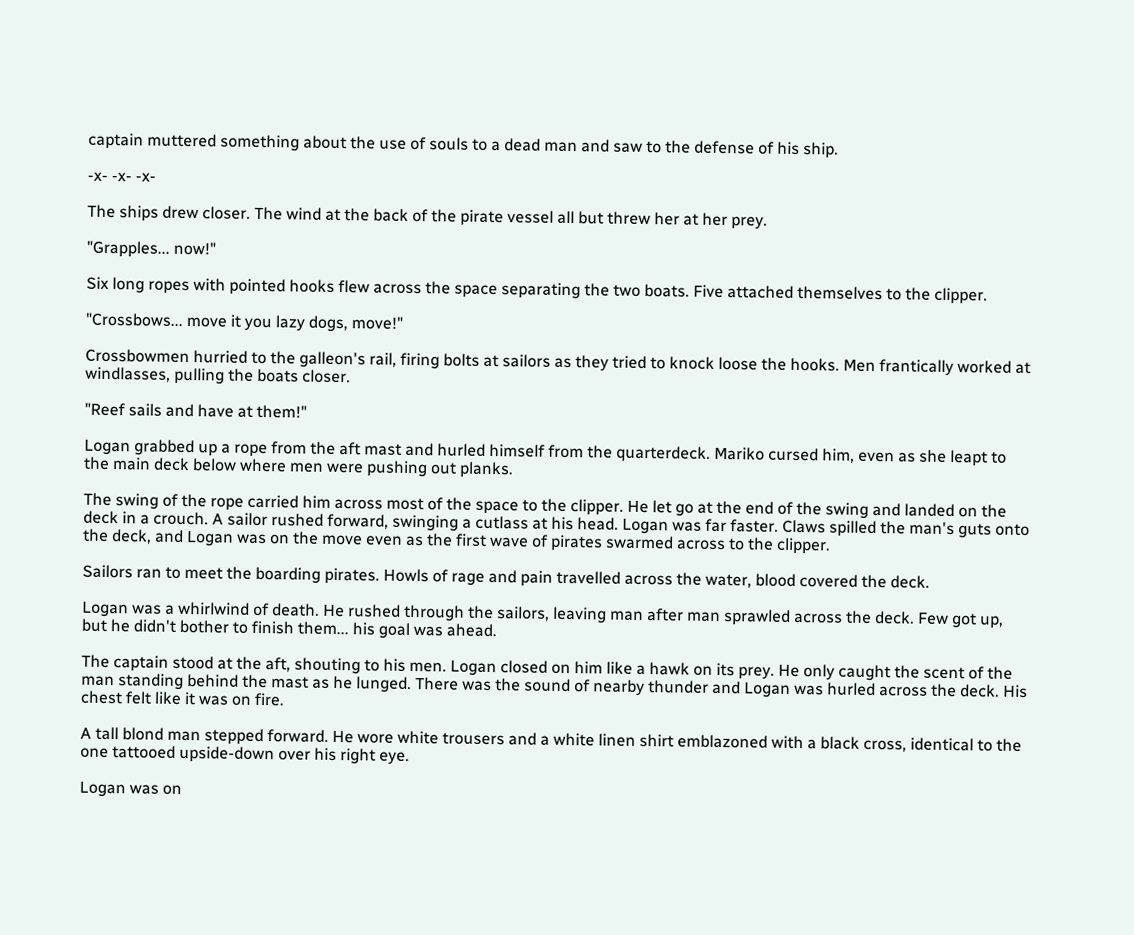captain muttered something about the use of souls to a dead man and saw to the defense of his ship.

-x- -x- -x-

The ships drew closer. The wind at the back of the pirate vessel all but threw her at her prey.

"Grapples... now!"

Six long ropes with pointed hooks flew across the space separating the two boats. Five attached themselves to the clipper.

"Crossbows... move it you lazy dogs, move!"

Crossbowmen hurried to the galleon's rail, firing bolts at sailors as they tried to knock loose the hooks. Men frantically worked at windlasses, pulling the boats closer.

"Reef sails and have at them!"

Logan grabbed up a rope from the aft mast and hurled himself from the quarterdeck. Mariko cursed him, even as she leapt to the main deck below where men were pushing out planks.

The swing of the rope carried him across most of the space to the clipper. He let go at the end of the swing and landed on the deck in a crouch. A sailor rushed forward, swinging a cutlass at his head. Logan was far faster. Claws spilled the man's guts onto the deck, and Logan was on the move even as the first wave of pirates swarmed across to the clipper.

Sailors ran to meet the boarding pirates. Howls of rage and pain travelled across the water, blood covered the deck.

Logan was a whirlwind of death. He rushed through the sailors, leaving man after man sprawled across the deck. Few got up, but he didn't bother to finish them... his goal was ahead.

The captain stood at the aft, shouting to his men. Logan closed on him like a hawk on its prey. He only caught the scent of the man standing behind the mast as he lunged. There was the sound of nearby thunder and Logan was hurled across the deck. His chest felt like it was on fire.

A tall blond man stepped forward. He wore white trousers and a white linen shirt emblazoned with a black cross, identical to the one tattooed upside-down over his right eye.

Logan was on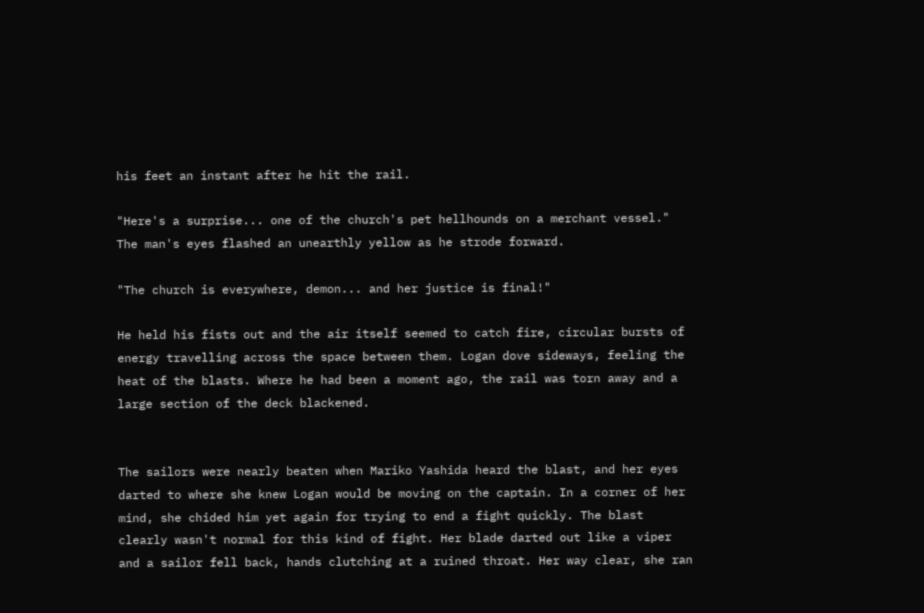his feet an instant after he hit the rail.

"Here's a surprise... one of the church's pet hellhounds on a merchant vessel." The man's eyes flashed an unearthly yellow as he strode forward.

"The church is everywhere, demon... and her justice is final!"

He held his fists out and the air itself seemed to catch fire, circular bursts of energy travelling across the space between them. Logan dove sideways, feeling the heat of the blasts. Where he had been a moment ago, the rail was torn away and a large section of the deck blackened.


The sailors were nearly beaten when Mariko Yashida heard the blast, and her eyes darted to where she knew Logan would be moving on the captain. In a corner of her mind, she chided him yet again for trying to end a fight quickly. The blast clearly wasn't normal for this kind of fight. Her blade darted out like a viper and a sailor fell back, hands clutching at a ruined throat. Her way clear, she ran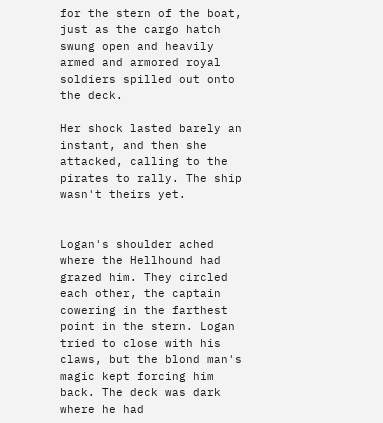for the stern of the boat, just as the cargo hatch swung open and heavily armed and armored royal soldiers spilled out onto the deck.

Her shock lasted barely an instant, and then she attacked, calling to the pirates to rally. The ship wasn't theirs yet.


Logan's shoulder ached where the Hellhound had grazed him. They circled each other, the captain cowering in the farthest point in the stern. Logan tried to close with his claws, but the blond man's magic kept forcing him back. The deck was dark where he had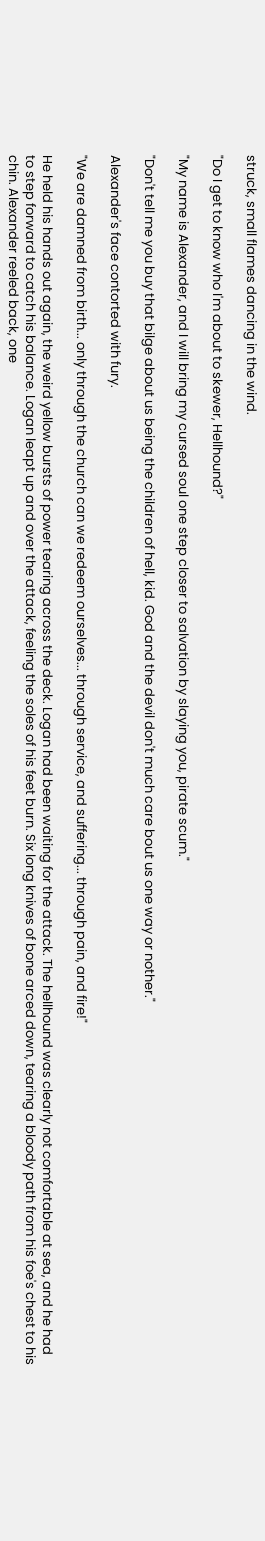struck, small flames dancing in the wind.

"Do I get to know who I'm about to skewer, Hellhound?"

"My name is Alexander, and I will bring my cursed soul one step closer to salvation by slaying you, pirate scum."

"Don't tell me you buy that bilge about us being the children of hell, kid. God and the devil don't much care bout us one way or nother."

Alexander's face contorted with fury.

"We are damned from birth... only through the church can we redeem ourselves... through service, and suffering... through pain, and fire!"

He held his hands out again, the weird yellow bursts of power tearing across the deck. Logan had been waiting for the attack. The hellhound was clearly not comfortable at sea, and he had to step forward to catch his balance. Logan leapt up and over the attack, feeling the soles of his feet burn. Six long knives of bone arced down, tearing a bloody path from his foe's chest to his chin. Alexander reeled back, one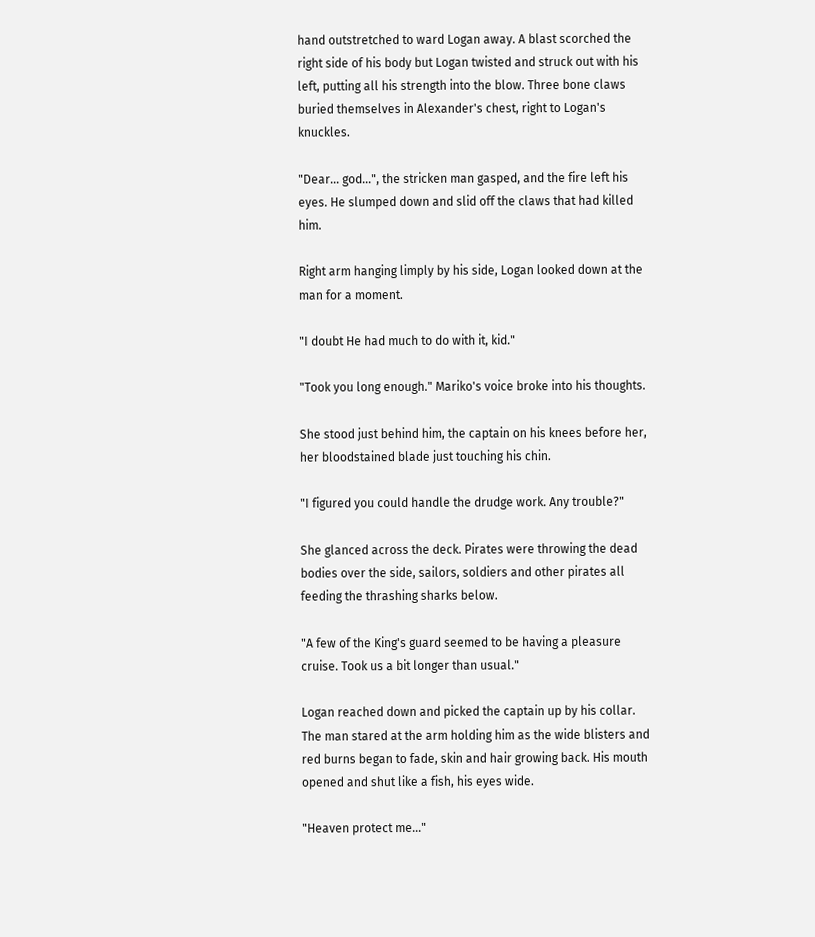hand outstretched to ward Logan away. A blast scorched the right side of his body but Logan twisted and struck out with his left, putting all his strength into the blow. Three bone claws buried themselves in Alexander's chest, right to Logan's knuckles.

"Dear... god...", the stricken man gasped, and the fire left his eyes. He slumped down and slid off the claws that had killed him.

Right arm hanging limply by his side, Logan looked down at the man for a moment.

"I doubt He had much to do with it, kid."

"Took you long enough." Mariko's voice broke into his thoughts.

She stood just behind him, the captain on his knees before her, her bloodstained blade just touching his chin.

"I figured you could handle the drudge work. Any trouble?"

She glanced across the deck. Pirates were throwing the dead bodies over the side, sailors, soldiers and other pirates all feeding the thrashing sharks below.

"A few of the King's guard seemed to be having a pleasure cruise. Took us a bit longer than usual."

Logan reached down and picked the captain up by his collar. The man stared at the arm holding him as the wide blisters and red burns began to fade, skin and hair growing back. His mouth opened and shut like a fish, his eyes wide.

"Heaven protect me..."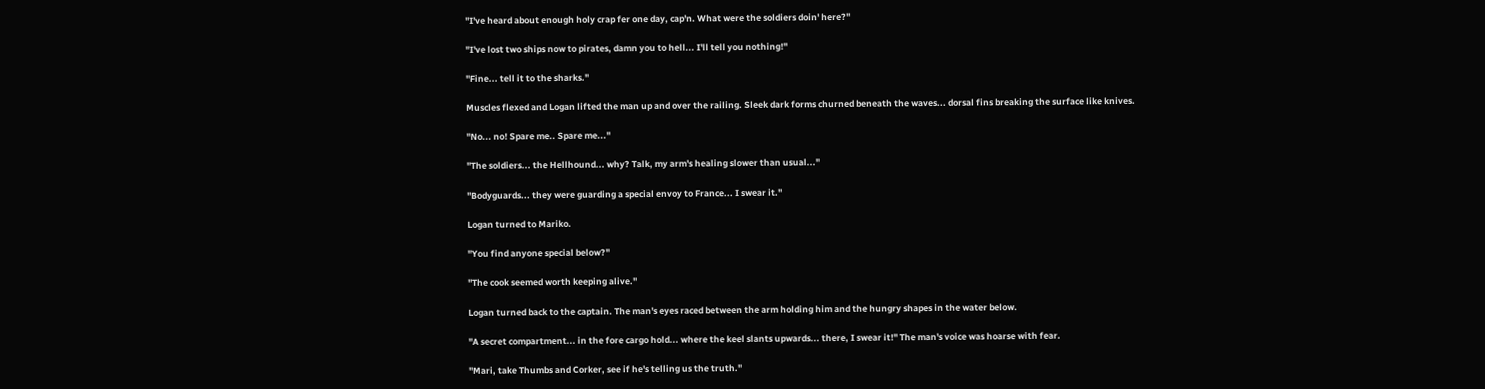"I've heard about enough holy crap fer one day, cap'n. What were the soldiers doin' here?"

"I've lost two ships now to pirates, damn you to hell... I'll tell you nothing!"

"Fine... tell it to the sharks."

Muscles flexed and Logan lifted the man up and over the railing. Sleek dark forms churned beneath the waves... dorsal fins breaking the surface like knives.

"No... no! Spare me.. Spare me..."

"The soldiers... the Hellhound... why? Talk, my arm's healing slower than usual..."

"Bodyguards... they were guarding a special envoy to France... I swear it."

Logan turned to Mariko.

"You find anyone special below?"

"The cook seemed worth keeping alive."

Logan turned back to the captain. The man's eyes raced between the arm holding him and the hungry shapes in the water below.

"A secret compartment... in the fore cargo hold... where the keel slants upwards... there, I swear it!" The man's voice was hoarse with fear.

"Mari, take Thumbs and Corker, see if he's telling us the truth."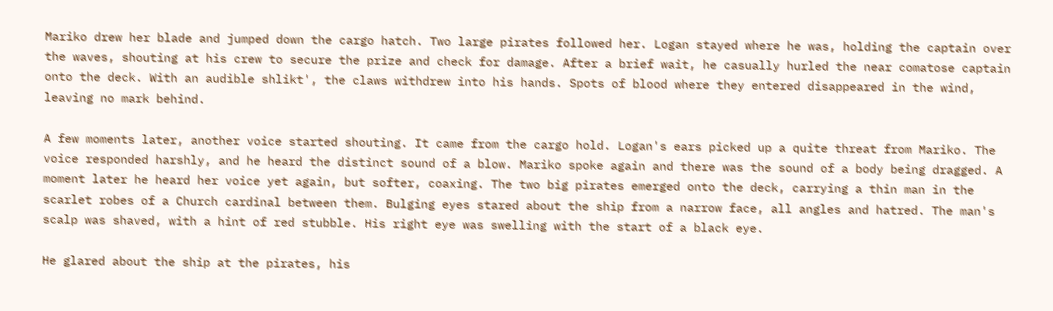Mariko drew her blade and jumped down the cargo hatch. Two large pirates followed her. Logan stayed where he was, holding the captain over the waves, shouting at his crew to secure the prize and check for damage. After a brief wait, he casually hurled the near comatose captain onto the deck. With an audible shlikt', the claws withdrew into his hands. Spots of blood where they entered disappeared in the wind, leaving no mark behind.

A few moments later, another voice started shouting. It came from the cargo hold. Logan's ears picked up a quite threat from Mariko. The voice responded harshly, and he heard the distinct sound of a blow. Mariko spoke again and there was the sound of a body being dragged. A moment later he heard her voice yet again, but softer, coaxing. The two big pirates emerged onto the deck, carrying a thin man in the scarlet robes of a Church cardinal between them. Bulging eyes stared about the ship from a narrow face, all angles and hatred. The man's scalp was shaved, with a hint of red stubble. His right eye was swelling with the start of a black eye.

He glared about the ship at the pirates, his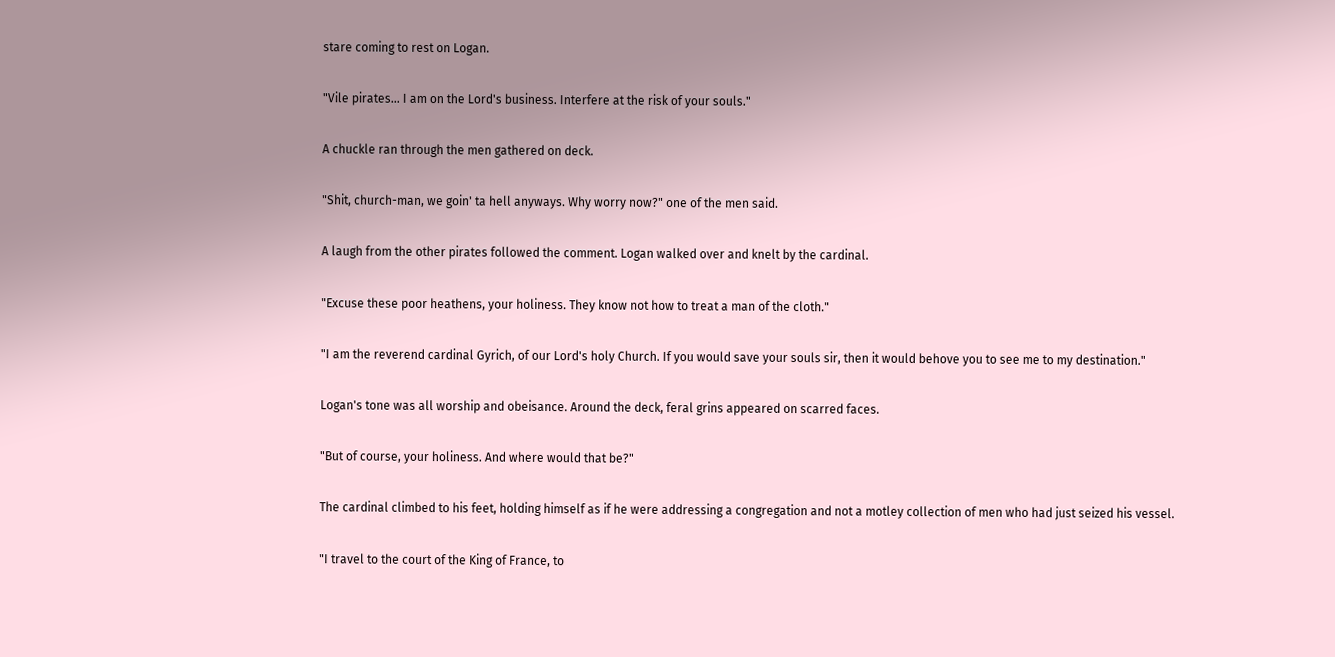stare coming to rest on Logan.

"Vile pirates... I am on the Lord's business. Interfere at the risk of your souls."

A chuckle ran through the men gathered on deck.

"Shit, church-man, we goin' ta hell anyways. Why worry now?" one of the men said.

A laugh from the other pirates followed the comment. Logan walked over and knelt by the cardinal.

"Excuse these poor heathens, your holiness. They know not how to treat a man of the cloth."

"I am the reverend cardinal Gyrich, of our Lord's holy Church. If you would save your souls sir, then it would behove you to see me to my destination."

Logan's tone was all worship and obeisance. Around the deck, feral grins appeared on scarred faces.

"But of course, your holiness. And where would that be?"

The cardinal climbed to his feet, holding himself as if he were addressing a congregation and not a motley collection of men who had just seized his vessel.

"I travel to the court of the King of France, to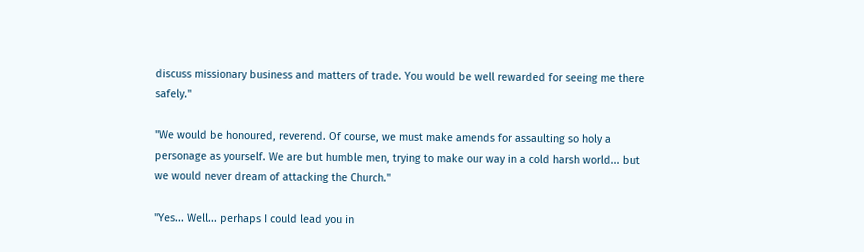discuss missionary business and matters of trade. You would be well rewarded for seeing me there safely."

"We would be honoured, reverend. Of course, we must make amends for assaulting so holy a personage as yourself. We are but humble men, trying to make our way in a cold harsh world... but we would never dream of attacking the Church."

"Yes... Well... perhaps I could lead you in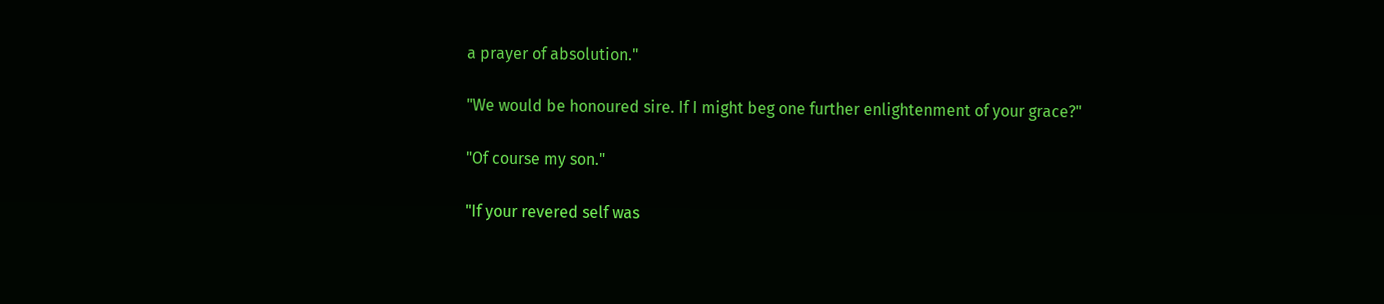a prayer of absolution."

"We would be honoured sire. If I might beg one further enlightenment of your grace?"

"Of course my son."

"If your revered self was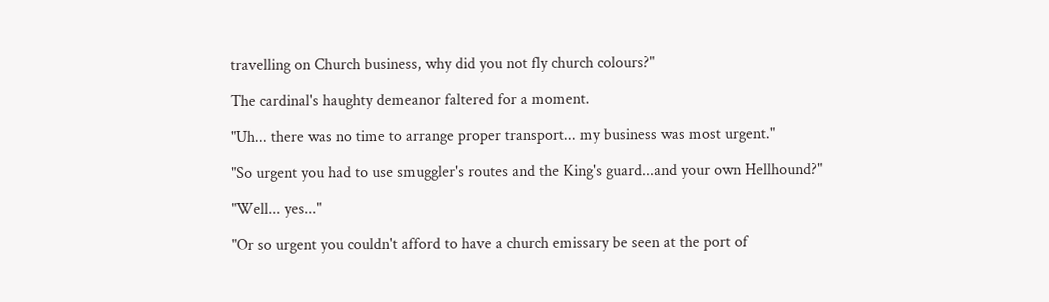travelling on Church business, why did you not fly church colours?"

The cardinal's haughty demeanor faltered for a moment.

"Uh... there was no time to arrange proper transport... my business was most urgent."

"So urgent you had to use smuggler's routes and the King's guard...and your own Hellhound?"

"Well... yes..."

"Or so urgent you couldn't afford to have a church emissary be seen at the port of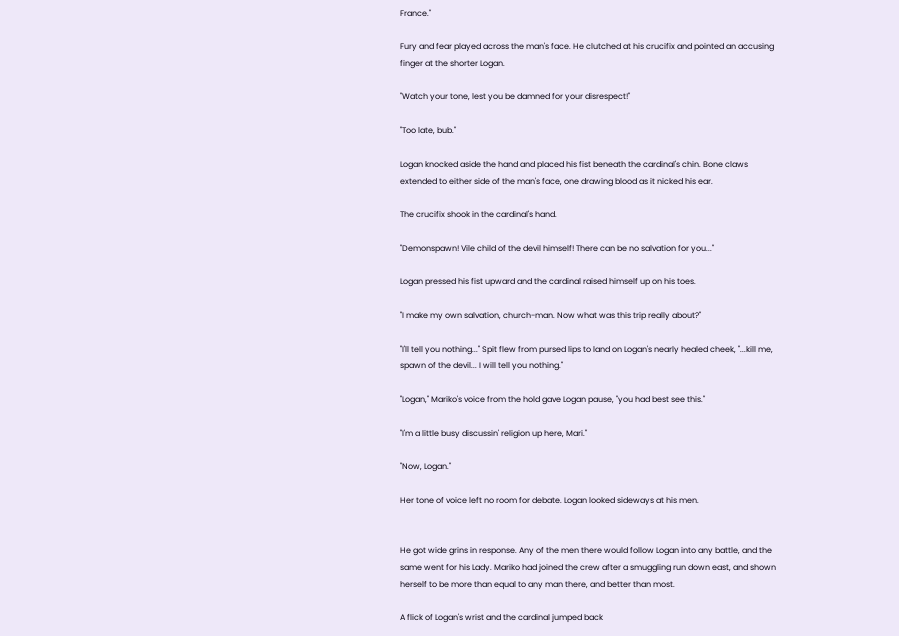France."

Fury and fear played across the man's face. He clutched at his crucifix and pointed an accusing finger at the shorter Logan.

"Watch your tone, lest you be damned for your disrespect!"

"Too late, bub."

Logan knocked aside the hand and placed his fist beneath the cardinal's chin. Bone claws extended to either side of the man's face, one drawing blood as it nicked his ear.

The crucifix shook in the cardinal's hand.

"Demonspawn! Vile child of the devil himself! There can be no salvation for you..."

Logan pressed his fist upward and the cardinal raised himself up on his toes.

"I make my own salvation, church-man. Now what was this trip really about?"

"I'll tell you nothing..." Spit flew from pursed lips to land on Logan's nearly healed cheek, "...kill me, spawn of the devil... I will tell you nothing."

"Logan," Mariko's voice from the hold gave Logan pause, "you had best see this."

"I'm a little busy discussin' religion up here, Mari."

"Now, Logan."

Her tone of voice left no room for debate. Logan looked sideways at his men.


He got wide grins in response. Any of the men there would follow Logan into any battle, and the same went for his Lady. Mariko had joined the crew after a smuggling run down east, and shown herself to be more than equal to any man there, and better than most.

A flick of Logan's wrist and the cardinal jumped back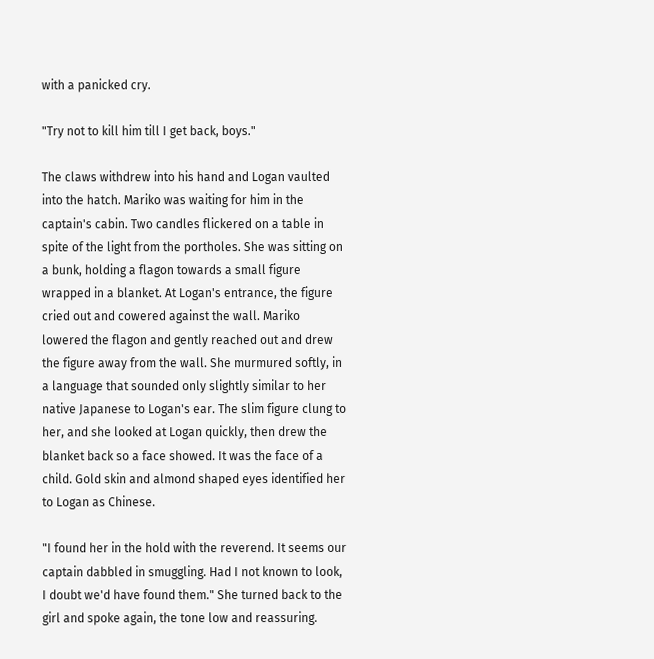with a panicked cry.

"Try not to kill him till I get back, boys."

The claws withdrew into his hand and Logan vaulted into the hatch. Mariko was waiting for him in the captain's cabin. Two candles flickered on a table in spite of the light from the portholes. She was sitting on a bunk, holding a flagon towards a small figure wrapped in a blanket. At Logan's entrance, the figure cried out and cowered against the wall. Mariko lowered the flagon and gently reached out and drew the figure away from the wall. She murmured softly, in a language that sounded only slightly similar to her native Japanese to Logan's ear. The slim figure clung to her, and she looked at Logan quickly, then drew the blanket back so a face showed. It was the face of a child. Gold skin and almond shaped eyes identified her to Logan as Chinese.

"I found her in the hold with the reverend. It seems our captain dabbled in smuggling. Had I not known to look, I doubt we'd have found them." She turned back to the girl and spoke again, the tone low and reassuring.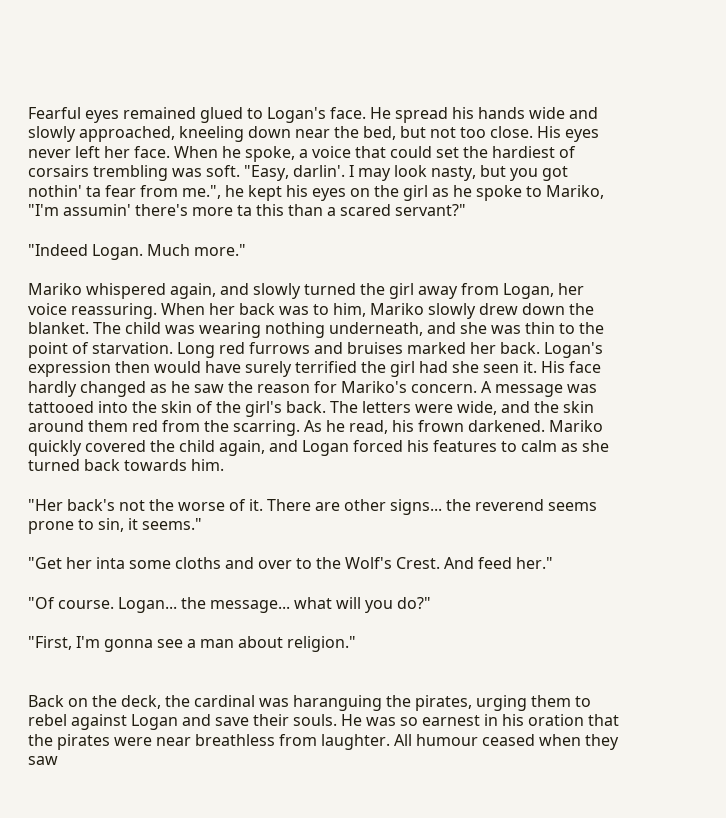Fearful eyes remained glued to Logan's face. He spread his hands wide and slowly approached, kneeling down near the bed, but not too close. His eyes never left her face. When he spoke, a voice that could set the hardiest of corsairs trembling was soft. "Easy, darlin'. I may look nasty, but you got nothin' ta fear from me.", he kept his eyes on the girl as he spoke to Mariko, "I'm assumin' there's more ta this than a scared servant?"

"Indeed Logan. Much more."

Mariko whispered again, and slowly turned the girl away from Logan, her voice reassuring. When her back was to him, Mariko slowly drew down the blanket. The child was wearing nothing underneath, and she was thin to the point of starvation. Long red furrows and bruises marked her back. Logan's expression then would have surely terrified the girl had she seen it. His face hardly changed as he saw the reason for Mariko's concern. A message was tattooed into the skin of the girl's back. The letters were wide, and the skin around them red from the scarring. As he read, his frown darkened. Mariko quickly covered the child again, and Logan forced his features to calm as she turned back towards him.

"Her back's not the worse of it. There are other signs... the reverend seems prone to sin, it seems."

"Get her inta some cloths and over to the Wolf's Crest. And feed her."

"Of course. Logan... the message... what will you do?"

"First, I'm gonna see a man about religion."


Back on the deck, the cardinal was haranguing the pirates, urging them to rebel against Logan and save their souls. He was so earnest in his oration that the pirates were near breathless from laughter. All humour ceased when they saw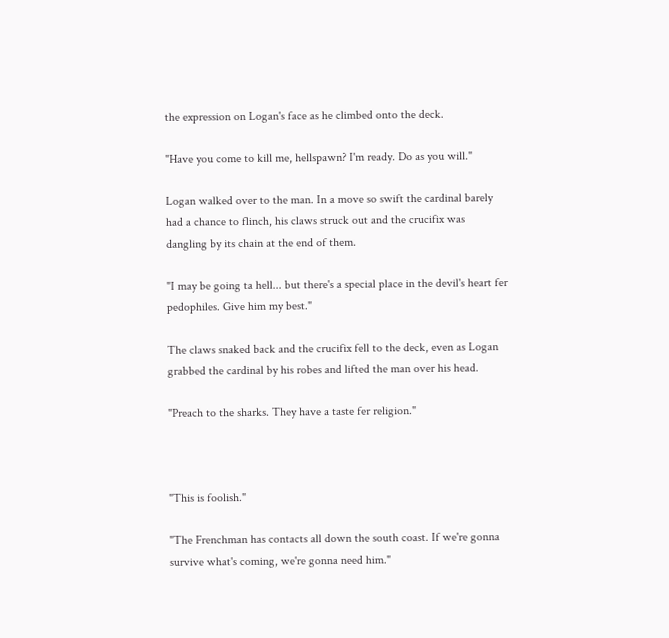the expression on Logan's face as he climbed onto the deck.

"Have you come to kill me, hellspawn? I'm ready. Do as you will."

Logan walked over to the man. In a move so swift the cardinal barely had a chance to flinch, his claws struck out and the crucifix was dangling by its chain at the end of them.

"I may be going ta hell... but there's a special place in the devil's heart fer pedophiles. Give him my best."

The claws snaked back and the crucifix fell to the deck, even as Logan grabbed the cardinal by his robes and lifted the man over his head.

"Preach to the sharks. They have a taste fer religion."



"This is foolish."

"The Frenchman has contacts all down the south coast. If we're gonna survive what's coming, we're gonna need him."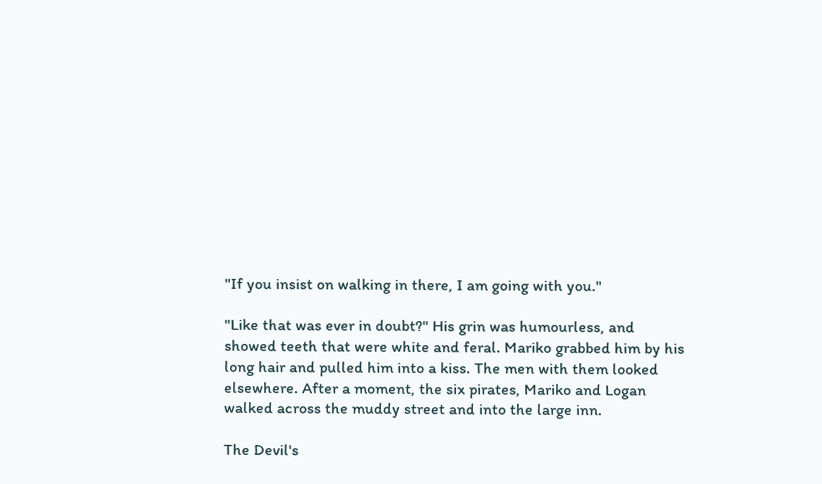"If you insist on walking in there, I am going with you."

"Like that was ever in doubt?" His grin was humourless, and showed teeth that were white and feral. Mariko grabbed him by his long hair and pulled him into a kiss. The men with them looked elsewhere. After a moment, the six pirates, Mariko and Logan walked across the muddy street and into the large inn.

The Devil's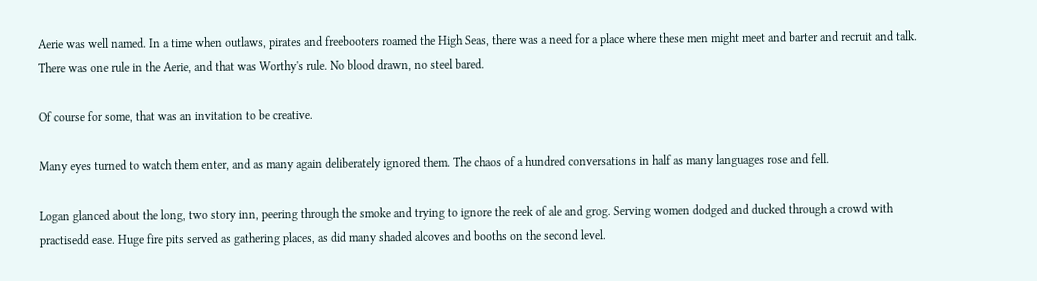Aerie was well named. In a time when outlaws, pirates and freebooters roamed the High Seas, there was a need for a place where these men might meet and barter and recruit and talk. There was one rule in the Aerie, and that was Worthy's rule. No blood drawn, no steel bared.

Of course for some, that was an invitation to be creative.

Many eyes turned to watch them enter, and as many again deliberately ignored them. The chaos of a hundred conversations in half as many languages rose and fell.

Logan glanced about the long, two story inn, peering through the smoke and trying to ignore the reek of ale and grog. Serving women dodged and ducked through a crowd with practisedd ease. Huge fire pits served as gathering places, as did many shaded alcoves and booths on the second level.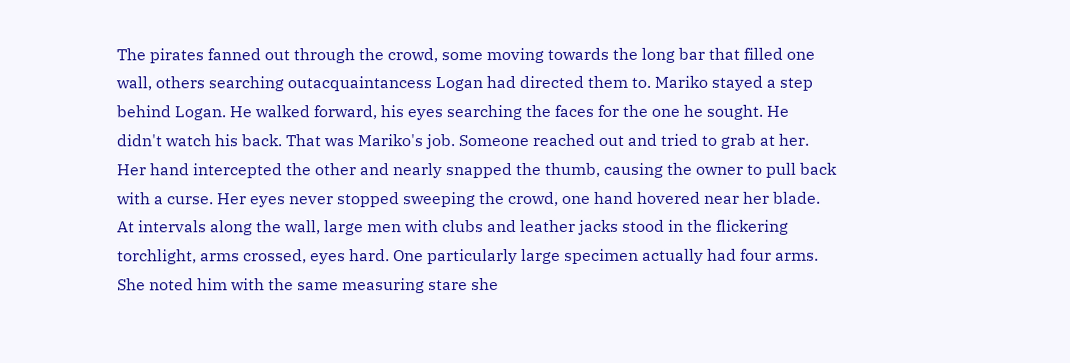The pirates fanned out through the crowd, some moving towards the long bar that filled one wall, others searching outacquaintancess Logan had directed them to. Mariko stayed a step behind Logan. He walked forward, his eyes searching the faces for the one he sought. He didn't watch his back. That was Mariko's job. Someone reached out and tried to grab at her. Her hand intercepted the other and nearly snapped the thumb, causing the owner to pull back with a curse. Her eyes never stopped sweeping the crowd, one hand hovered near her blade. At intervals along the wall, large men with clubs and leather jacks stood in the flickering torchlight, arms crossed, eyes hard. One particularly large specimen actually had four arms. She noted him with the same measuring stare she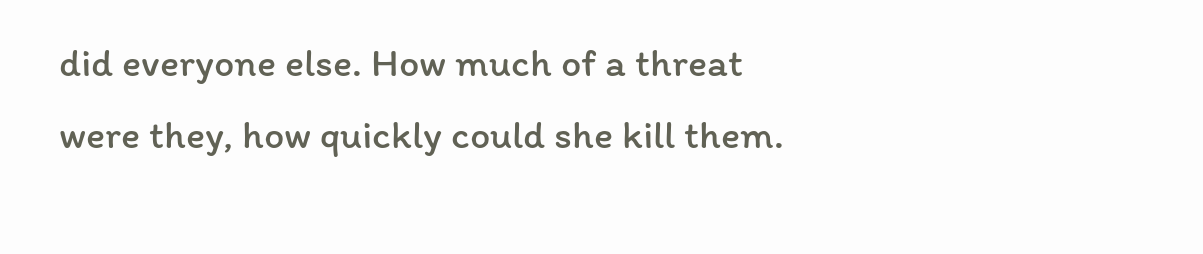did everyone else. How much of a threat were they, how quickly could she kill them.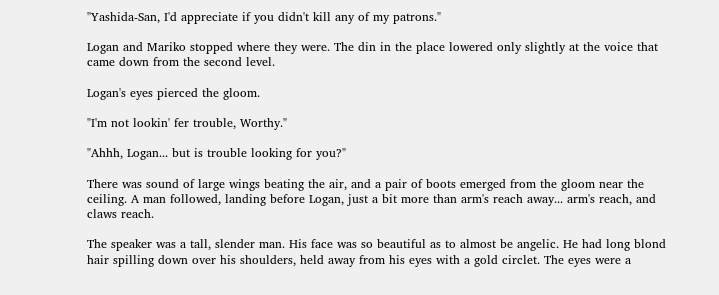"Yashida-San, I'd appreciate if you didn't kill any of my patrons."

Logan and Mariko stopped where they were. The din in the place lowered only slightly at the voice that came down from the second level.

Logan's eyes pierced the gloom.

"I'm not lookin' fer trouble, Worthy."

"Ahhh, Logan... but is trouble looking for you?"

There was sound of large wings beating the air, and a pair of boots emerged from the gloom near the ceiling. A man followed, landing before Logan, just a bit more than arm's reach away... arm's reach, and claws reach.

The speaker was a tall, slender man. His face was so beautiful as to almost be angelic. He had long blond hair spilling down over his shoulders, held away from his eyes with a gold circlet. The eyes were a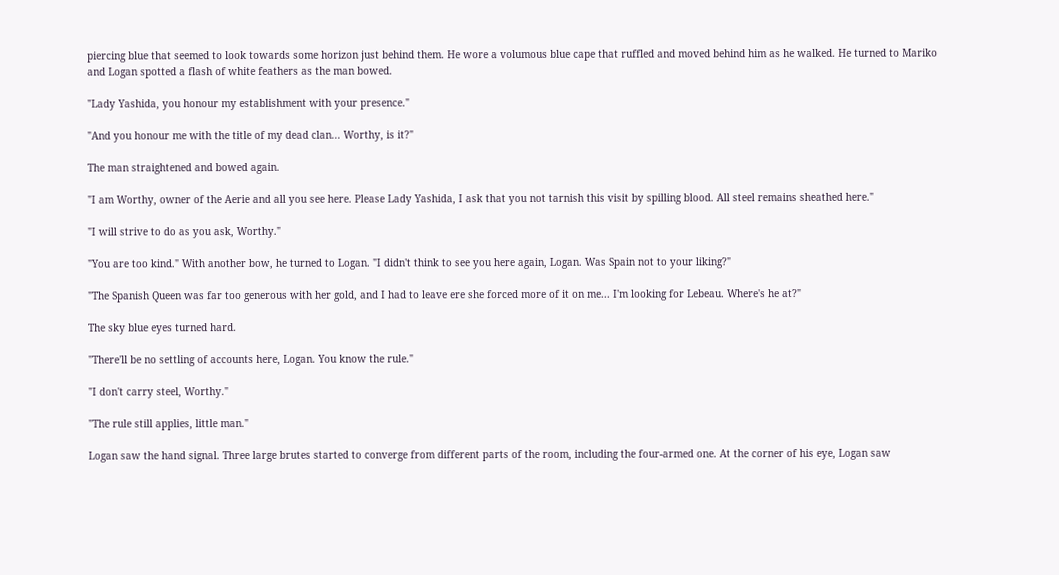piercing blue that seemed to look towards some horizon just behind them. He wore a volumous blue cape that ruffled and moved behind him as he walked. He turned to Mariko and Logan spotted a flash of white feathers as the man bowed.

"Lady Yashida, you honour my establishment with your presence."

"And you honour me with the title of my dead clan... Worthy, is it?"

The man straightened and bowed again.

"I am Worthy, owner of the Aerie and all you see here. Please Lady Yashida, I ask that you not tarnish this visit by spilling blood. All steel remains sheathed here."

"I will strive to do as you ask, Worthy."

"You are too kind." With another bow, he turned to Logan. "I didn't think to see you here again, Logan. Was Spain not to your liking?"

"The Spanish Queen was far too generous with her gold, and I had to leave ere she forced more of it on me... I'm looking for Lebeau. Where's he at?"

The sky blue eyes turned hard.

"There'll be no settling of accounts here, Logan. You know the rule."

"I don't carry steel, Worthy."

"The rule still applies, little man."

Logan saw the hand signal. Three large brutes started to converge from different parts of the room, including the four-armed one. At the corner of his eye, Logan saw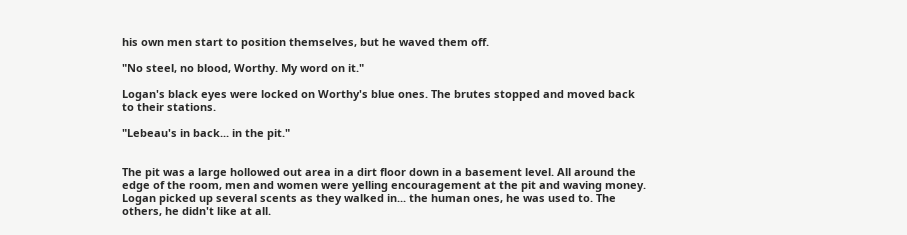his own men start to position themselves, but he waved them off.

"No steel, no blood, Worthy. My word on it."

Logan's black eyes were locked on Worthy's blue ones. The brutes stopped and moved back to their stations.

"Lebeau's in back... in the pit."


The pit was a large hollowed out area in a dirt floor down in a basement level. All around the edge of the room, men and women were yelling encouragement at the pit and waving money. Logan picked up several scents as they walked in... the human ones, he was used to. The others, he didn't like at all.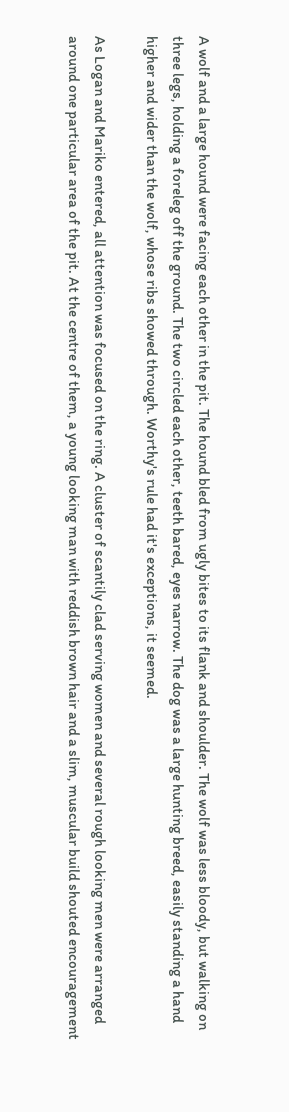A wolf and a large hound were facing each other in the pit. The hound bled from ugly bites to its flank and shoulder. The wolf was less bloody, but walking on three legs, holding a foreleg off the ground. The two circled each other, teeth bared, eyes narrow. The dog was a large hunting breed, easily standing a hand higher and wider than the wolf, whose ribs showed through. Worthy's rule had it's exceptions, it seemed.

As Logan and Mariko entered, all attention was focused on the ring. A cluster of scantily clad serving women and several rough looking men were arranged around one particular area of the pit. At the centre of them, a young looking man with reddish brown hair and a slim, muscular build shouted encouragement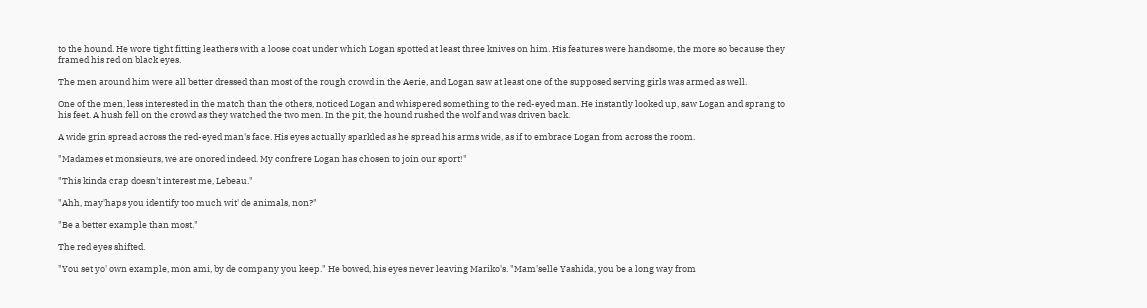to the hound. He wore tight fitting leathers with a loose coat under which Logan spotted at least three knives on him. His features were handsome, the more so because they framed his red on black eyes.

The men around him were all better dressed than most of the rough crowd in the Aerie, and Logan saw at least one of the supposed serving girls was armed as well.

One of the men, less interested in the match than the others, noticed Logan and whispered something to the red-eyed man. He instantly looked up, saw Logan and sprang to his feet. A hush fell on the crowd as they watched the two men. In the pit, the hound rushed the wolf and was driven back.

A wide grin spread across the red-eyed man's face. His eyes actually sparkled as he spread his arms wide, as if to embrace Logan from across the room.

"Madames et monsieurs, we are onored indeed. My confrere Logan has chosen to join our sport!"

"This kinda crap doesn't interest me, Lebeau."

"Ahh, may'haps you identify too much wit' de animals, non?"

"Be a better example than most."

The red eyes shifted.

"You set yo' own example, mon ami, by de company you keep." He bowed, his eyes never leaving Mariko's. "Mam'selle Yashida, you be a long way from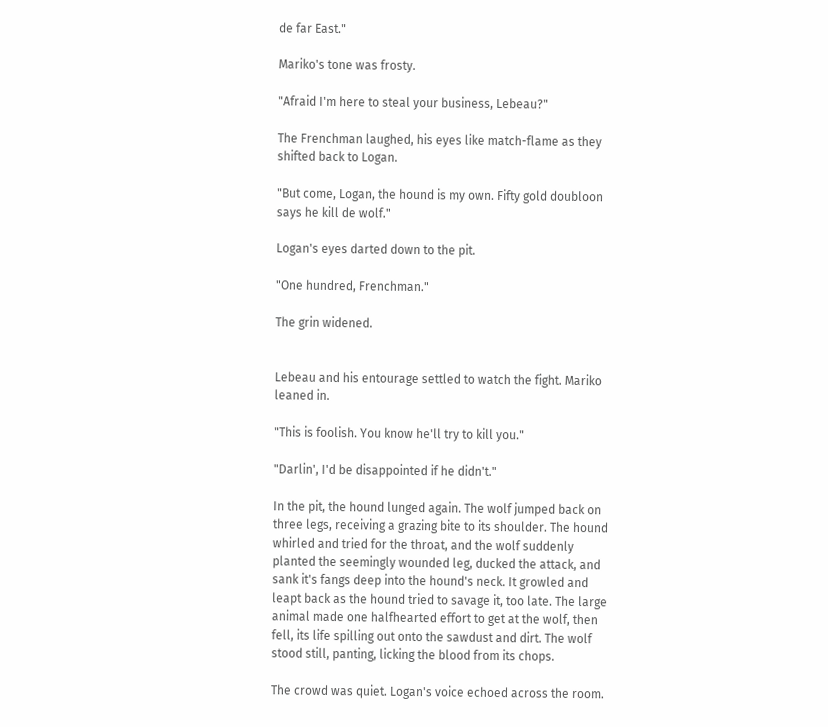de far East."

Mariko's tone was frosty.

"Afraid I'm here to steal your business, Lebeau?"

The Frenchman laughed, his eyes like match-flame as they shifted back to Logan.

"But come, Logan, the hound is my own. Fifty gold doubloon says he kill de wolf."

Logan's eyes darted down to the pit.

"One hundred, Frenchman."

The grin widened.


Lebeau and his entourage settled to watch the fight. Mariko leaned in.

"This is foolish. You know he'll try to kill you."

"Darlin', I'd be disappointed if he didn't."

In the pit, the hound lunged again. The wolf jumped back on three legs, receiving a grazing bite to its shoulder. The hound whirled and tried for the throat, and the wolf suddenly planted the seemingly wounded leg, ducked the attack, and sank it's fangs deep into the hound's neck. It growled and leapt back as the hound tried to savage it, too late. The large animal made one halfhearted effort to get at the wolf, then fell, its life spilling out onto the sawdust and dirt. The wolf stood still, panting, licking the blood from its chops.

The crowd was quiet. Logan's voice echoed across the room.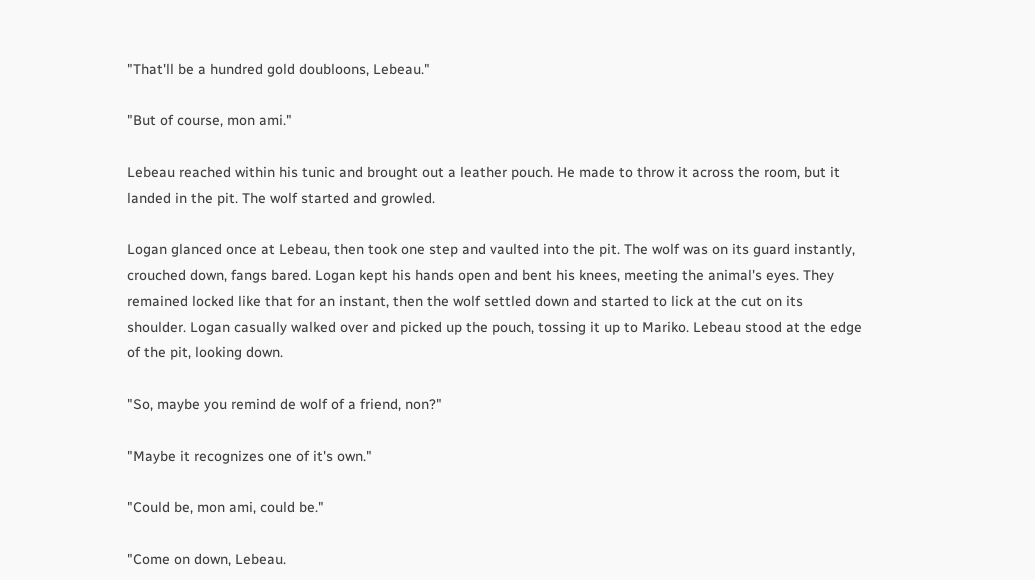"That'll be a hundred gold doubloons, Lebeau."

"But of course, mon ami."

Lebeau reached within his tunic and brought out a leather pouch. He made to throw it across the room, but it landed in the pit. The wolf started and growled.

Logan glanced once at Lebeau, then took one step and vaulted into the pit. The wolf was on its guard instantly, crouched down, fangs bared. Logan kept his hands open and bent his knees, meeting the animal's eyes. They remained locked like that for an instant, then the wolf settled down and started to lick at the cut on its shoulder. Logan casually walked over and picked up the pouch, tossing it up to Mariko. Lebeau stood at the edge of the pit, looking down.

"So, maybe you remind de wolf of a friend, non?"

"Maybe it recognizes one of it's own."

"Could be, mon ami, could be."

"Come on down, Lebeau.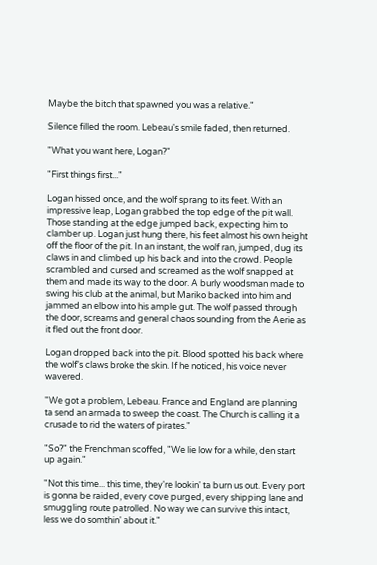Maybe the bitch that spawned you was a relative."

Silence filled the room. Lebeau's smile faded, then returned.

"What you want here, Logan?"

"First things first..."

Logan hissed once, and the wolf sprang to its feet. With an impressive leap, Logan grabbed the top edge of the pit wall. Those standing at the edge jumped back, expecting him to clamber up. Logan just hung there, his feet almost his own height off the floor of the pit. In an instant, the wolf ran, jumped, dug its claws in and climbed up his back and into the crowd. People scrambled and cursed and screamed as the wolf snapped at them and made its way to the door. A burly woodsman made to swing his club at the animal, but Mariko backed into him and jammed an elbow into his ample gut. The wolf passed through the door, screams and general chaos sounding from the Aerie as it fled out the front door.

Logan dropped back into the pit. Blood spotted his back where the wolf's claws broke the skin. If he noticed, his voice never wavered.

"We got a problem, Lebeau. France and England are planning ta send an armada to sweep the coast. The Church is calling it a crusade to rid the waters of pirates."

"So?" the Frenchman scoffed, "We lie low for a while, den start up again."

"Not this time... this time, they're lookin' ta burn us out. Every port is gonna be raided, every cove purged, every shipping lane and smuggling route patrolled. No way we can survive this intact, less we do somthin' about it."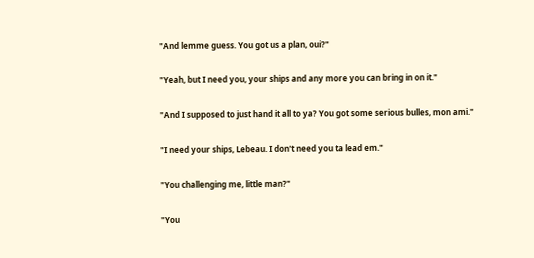"And lemme guess. You got us a plan, oui?"

"Yeah, but I need you, your ships and any more you can bring in on it."

"And I supposed to just hand it all to ya? You got some serious bulles, mon ami."

"I need your ships, Lebeau. I don't need you ta lead em."

"You challenging me, little man?"

"You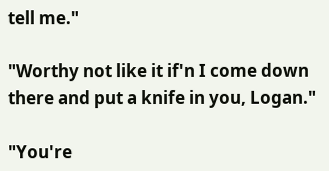tell me."

"Worthy not like it if'n I come down there and put a knife in you, Logan."

"You're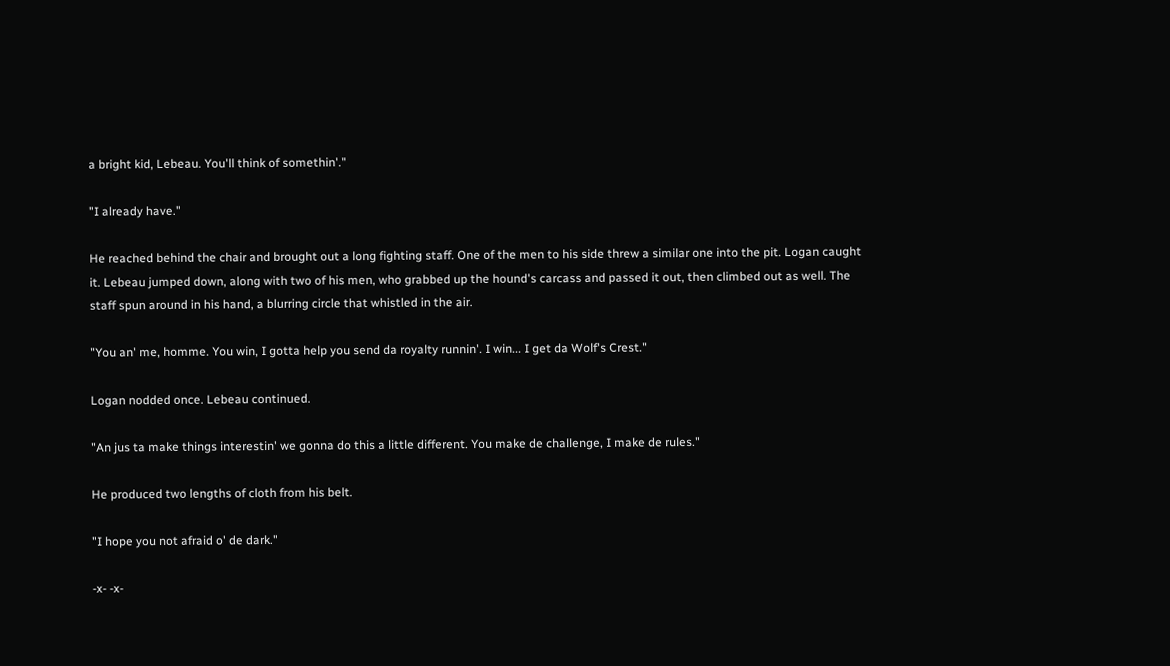a bright kid, Lebeau. You'll think of somethin'."

"I already have."

He reached behind the chair and brought out a long fighting staff. One of the men to his side threw a similar one into the pit. Logan caught it. Lebeau jumped down, along with two of his men, who grabbed up the hound's carcass and passed it out, then climbed out as well. The staff spun around in his hand, a blurring circle that whistled in the air.

"You an' me, homme. You win, I gotta help you send da royalty runnin'. I win... I get da Wolf's Crest."

Logan nodded once. Lebeau continued.

"An jus ta make things interestin' we gonna do this a little different. You make de challenge, I make de rules."

He produced two lengths of cloth from his belt.

"I hope you not afraid o' de dark."

-x- -x-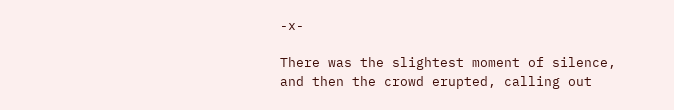-x-

There was the slightest moment of silence, and then the crowd erupted, calling out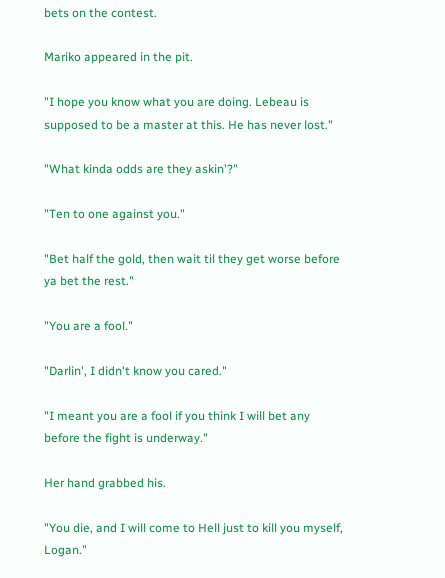bets on the contest.

Mariko appeared in the pit.

"I hope you know what you are doing. Lebeau is supposed to be a master at this. He has never lost."

"What kinda odds are they askin'?"

"Ten to one against you."

"Bet half the gold, then wait til they get worse before ya bet the rest."

"You are a fool."

"Darlin', I didn't know you cared."

"I meant you are a fool if you think I will bet any before the fight is underway."

Her hand grabbed his.

"You die, and I will come to Hell just to kill you myself, Logan."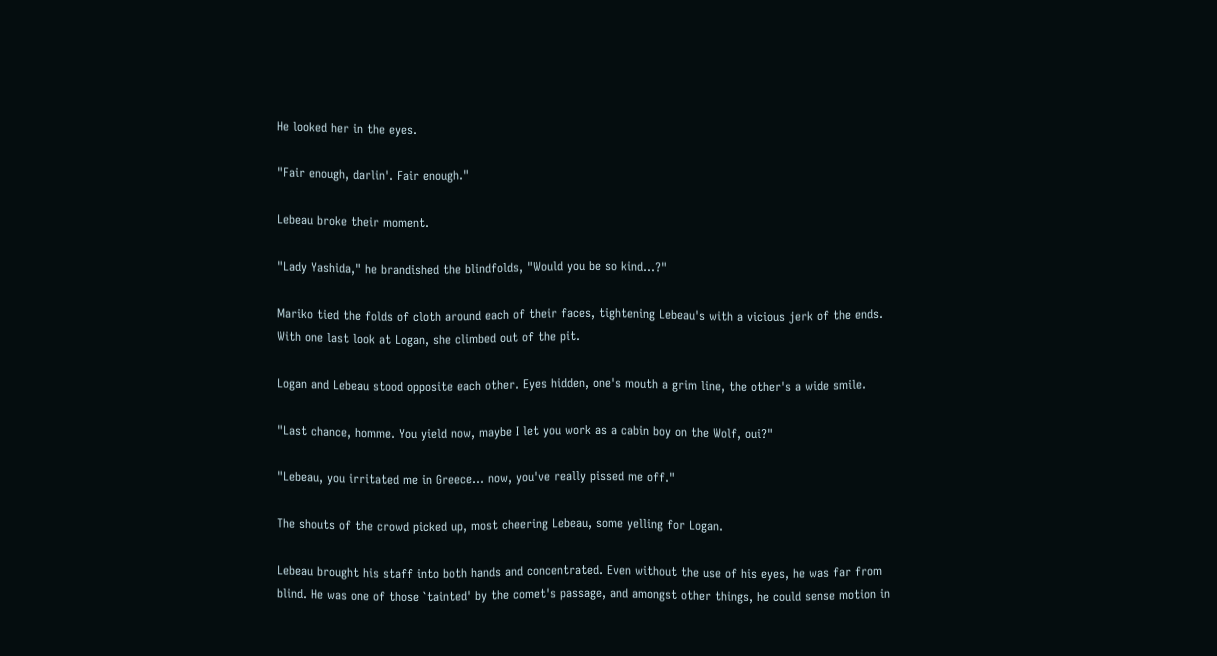He looked her in the eyes.

"Fair enough, darlin'. Fair enough."

Lebeau broke their moment.

"Lady Yashida," he brandished the blindfolds, "Would you be so kind...?"

Mariko tied the folds of cloth around each of their faces, tightening Lebeau's with a vicious jerk of the ends. With one last look at Logan, she climbed out of the pit.

Logan and Lebeau stood opposite each other. Eyes hidden, one's mouth a grim line, the other's a wide smile.

"Last chance, homme. You yield now, maybe I let you work as a cabin boy on the Wolf, oui?"

"Lebeau, you irritated me in Greece... now, you've really pissed me off."

The shouts of the crowd picked up, most cheering Lebeau, some yelling for Logan.

Lebeau brought his staff into both hands and concentrated. Even without the use of his eyes, he was far from blind. He was one of those `tainted' by the comet's passage, and amongst other things, he could sense motion in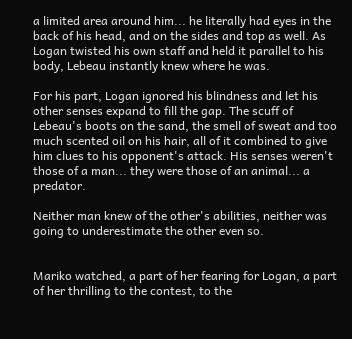a limited area around him... he literally had eyes in the back of his head, and on the sides and top as well. As Logan twisted his own staff and held it parallel to his body, Lebeau instantly knew where he was.

For his part, Logan ignored his blindness and let his other senses expand to fill the gap. The scuff of Lebeau's boots on the sand, the smell of sweat and too much scented oil on his hair, all of it combined to give him clues to his opponent's attack. His senses weren't those of a man... they were those of an animal... a predator.

Neither man knew of the other's abilities, neither was going to underestimate the other even so.


Mariko watched, a part of her fearing for Logan, a part of her thrilling to the contest, to the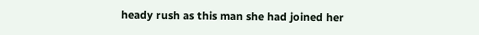heady rush as this man she had joined her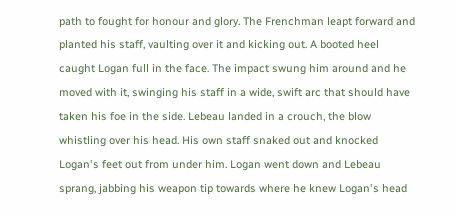path to fought for honour and glory. The Frenchman leapt forward and planted his staff, vaulting over it and kicking out. A booted heel caught Logan full in the face. The impact swung him around and he moved with it, swinging his staff in a wide, swift arc that should have taken his foe in the side. Lebeau landed in a crouch, the blow whistling over his head. His own staff snaked out and knocked Logan's feet out from under him. Logan went down and Lebeau sprang, jabbing his weapon tip towards where he knew Logan's head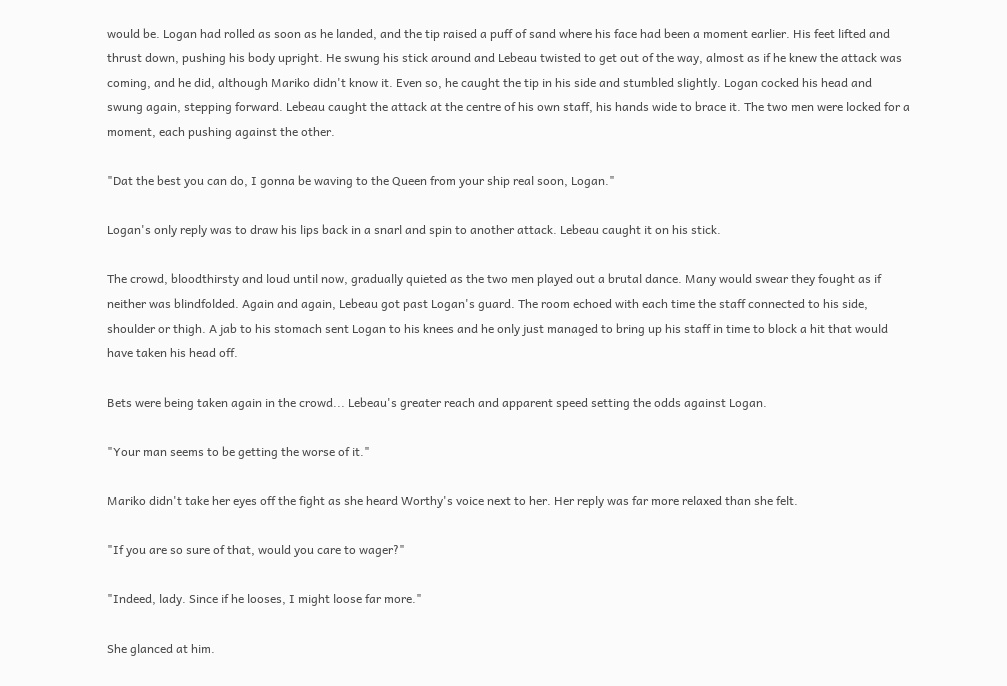would be. Logan had rolled as soon as he landed, and the tip raised a puff of sand where his face had been a moment earlier. His feet lifted and thrust down, pushing his body upright. He swung his stick around and Lebeau twisted to get out of the way, almost as if he knew the attack was coming, and he did, although Mariko didn't know it. Even so, he caught the tip in his side and stumbled slightly. Logan cocked his head and swung again, stepping forward. Lebeau caught the attack at the centre of his own staff, his hands wide to brace it. The two men were locked for a moment, each pushing against the other.

"Dat the best you can do, I gonna be waving to the Queen from your ship real soon, Logan."

Logan's only reply was to draw his lips back in a snarl and spin to another attack. Lebeau caught it on his stick.

The crowd, bloodthirsty and loud until now, gradually quieted as the two men played out a brutal dance. Many would swear they fought as if neither was blindfolded. Again and again, Lebeau got past Logan's guard. The room echoed with each time the staff connected to his side, shoulder or thigh. A jab to his stomach sent Logan to his knees and he only just managed to bring up his staff in time to block a hit that would have taken his head off.

Bets were being taken again in the crowd... Lebeau's greater reach and apparent speed setting the odds against Logan.

"Your man seems to be getting the worse of it."

Mariko didn't take her eyes off the fight as she heard Worthy's voice next to her. Her reply was far more relaxed than she felt.

"If you are so sure of that, would you care to wager?"

"Indeed, lady. Since if he looses, I might loose far more."

She glanced at him.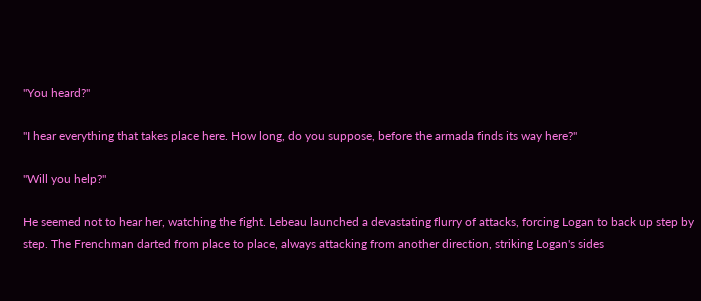"You heard?"

"I hear everything that takes place here. How long, do you suppose, before the armada finds its way here?"

"Will you help?"

He seemed not to hear her, watching the fight. Lebeau launched a devastating flurry of attacks, forcing Logan to back up step by step. The Frenchman darted from place to place, always attacking from another direction, striking Logan's sides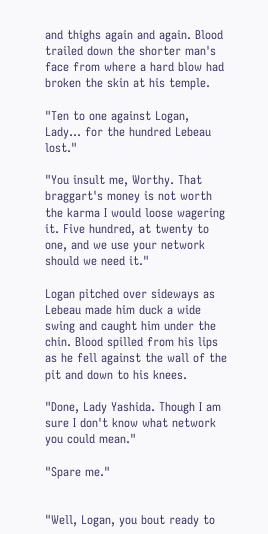and thighs again and again. Blood trailed down the shorter man's face from where a hard blow had broken the skin at his temple.

"Ten to one against Logan, Lady... for the hundred Lebeau lost."

"You insult me, Worthy. That braggart's money is not worth the karma I would loose wagering it. Five hundred, at twenty to one, and we use your network should we need it."

Logan pitched over sideways as Lebeau made him duck a wide swing and caught him under the chin. Blood spilled from his lips as he fell against the wall of the pit and down to his knees.

"Done, Lady Yashida. Though I am sure I don't know what network you could mean."

"Spare me."


"Well, Logan, you bout ready to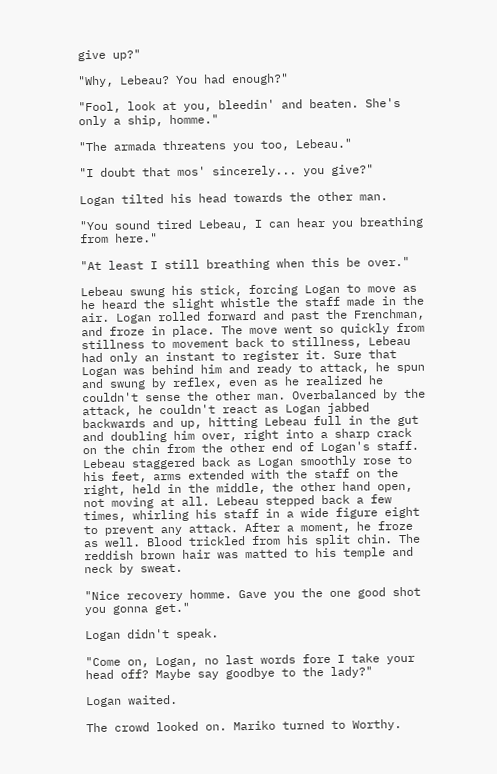give up?"

"Why, Lebeau? You had enough?"

"Fool, look at you, bleedin' and beaten. She's only a ship, homme."

"The armada threatens you too, Lebeau."

"I doubt that mos' sincerely... you give?"

Logan tilted his head towards the other man.

"You sound tired Lebeau, I can hear you breathing from here."

"At least I still breathing when this be over."

Lebeau swung his stick, forcing Logan to move as he heard the slight whistle the staff made in the air. Logan rolled forward and past the Frenchman, and froze in place. The move went so quickly from stillness to movement back to stillness, Lebeau had only an instant to register it. Sure that Logan was behind him and ready to attack, he spun and swung by reflex, even as he realized he couldn't sense the other man. Overbalanced by the attack, he couldn't react as Logan jabbed backwards and up, hitting Lebeau full in the gut and doubling him over, right into a sharp crack on the chin from the other end of Logan's staff. Lebeau staggered back as Logan smoothly rose to his feet, arms extended with the staff on the right, held in the middle, the other hand open, not moving at all. Lebeau stepped back a few times, whirling his staff in a wide figure eight to prevent any attack. After a moment, he froze as well. Blood trickled from his split chin. The reddish brown hair was matted to his temple and neck by sweat.

"Nice recovery homme. Gave you the one good shot you gonna get."

Logan didn't speak.

"Come on, Logan, no last words fore I take your head off? Maybe say goodbye to the lady?"

Logan waited.

The crowd looked on. Mariko turned to Worthy.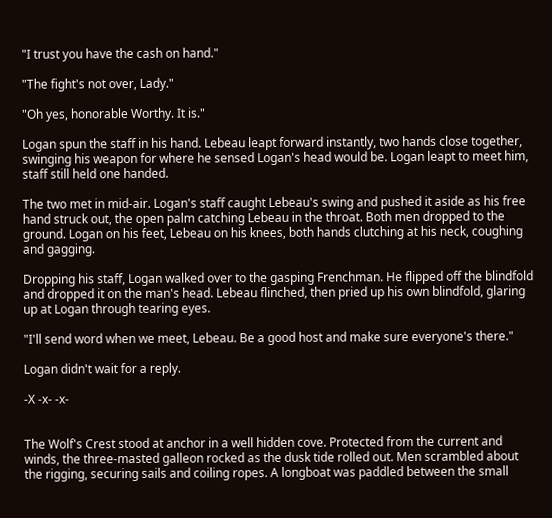"I trust you have the cash on hand."

"The fight's not over, Lady."

"Oh yes, honorable Worthy. It is."

Logan spun the staff in his hand. Lebeau leapt forward instantly, two hands close together, swinging his weapon for where he sensed Logan's head would be. Logan leapt to meet him, staff still held one handed.

The two met in mid-air. Logan's staff caught Lebeau's swing and pushed it aside as his free hand struck out, the open palm catching Lebeau in the throat. Both men dropped to the ground. Logan on his feet, Lebeau on his knees, both hands clutching at his neck, coughing and gagging.

Dropping his staff, Logan walked over to the gasping Frenchman. He flipped off the blindfold and dropped it on the man's head. Lebeau flinched, then pried up his own blindfold, glaring up at Logan through tearing eyes.

"I'll send word when we meet, Lebeau. Be a good host and make sure everyone's there."

Logan didn't wait for a reply.

-X -x- -x-


The Wolf's Crest stood at anchor in a well hidden cove. Protected from the current and winds, the three-masted galleon rocked as the dusk tide rolled out. Men scrambled about the rigging, securing sails and coiling ropes. A longboat was paddled between the small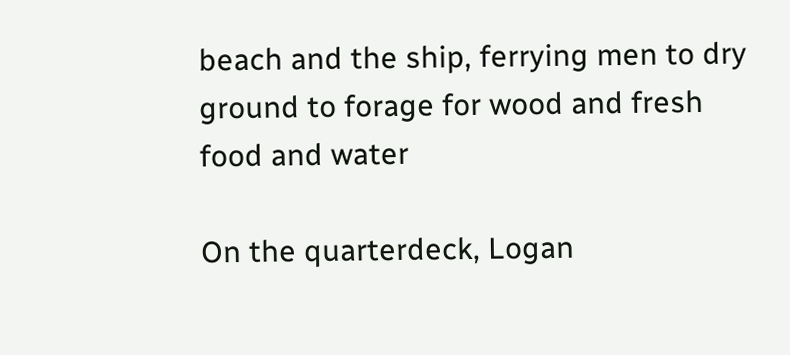beach and the ship, ferrying men to dry ground to forage for wood and fresh food and water

On the quarterdeck, Logan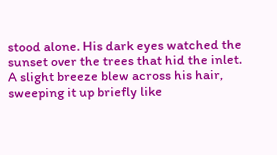stood alone. His dark eyes watched the sunset over the trees that hid the inlet. A slight breeze blew across his hair, sweeping it up briefly like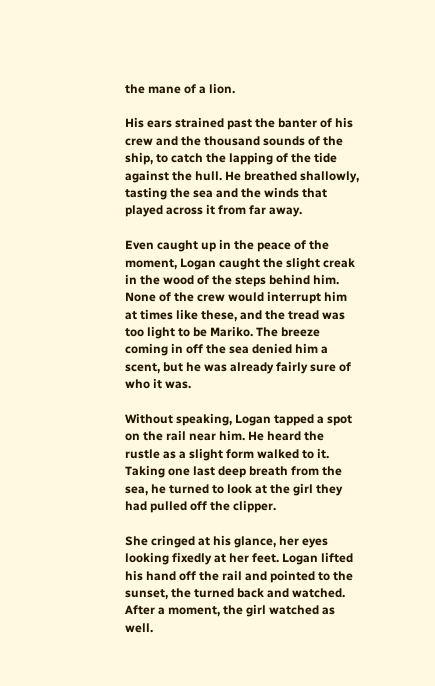the mane of a lion.

His ears strained past the banter of his crew and the thousand sounds of the ship, to catch the lapping of the tide against the hull. He breathed shallowly, tasting the sea and the winds that played across it from far away.

Even caught up in the peace of the moment, Logan caught the slight creak in the wood of the steps behind him. None of the crew would interrupt him at times like these, and the tread was too light to be Mariko. The breeze coming in off the sea denied him a scent, but he was already fairly sure of who it was.

Without speaking, Logan tapped a spot on the rail near him. He heard the rustle as a slight form walked to it. Taking one last deep breath from the sea, he turned to look at the girl they had pulled off the clipper.

She cringed at his glance, her eyes looking fixedly at her feet. Logan lifted his hand off the rail and pointed to the sunset, the turned back and watched. After a moment, the girl watched as well.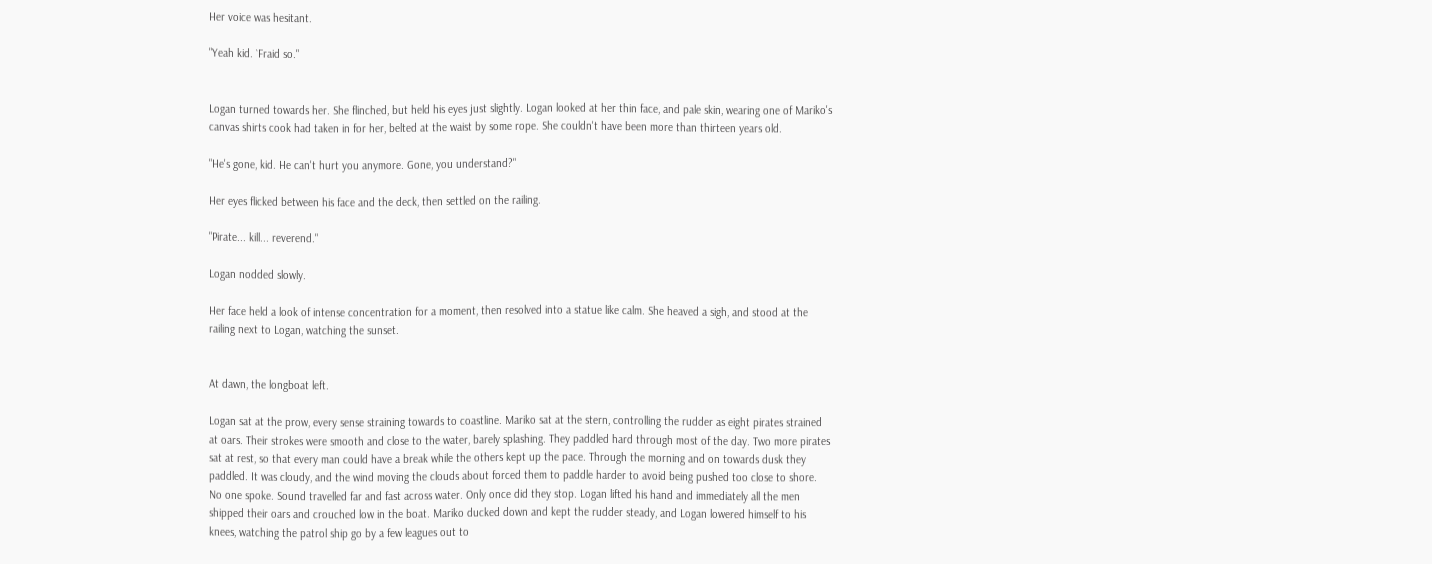Her voice was hesitant.

"Yeah kid. `Fraid so."


Logan turned towards her. She flinched, but held his eyes just slightly. Logan looked at her thin face, and pale skin, wearing one of Mariko's canvas shirts cook had taken in for her, belted at the waist by some rope. She couldn't have been more than thirteen years old.

"He's gone, kid. He can't hurt you anymore. Gone, you understand?"

Her eyes flicked between his face and the deck, then settled on the railing.

"Pirate... kill... reverend."

Logan nodded slowly.

Her face held a look of intense concentration for a moment, then resolved into a statue like calm. She heaved a sigh, and stood at the railing next to Logan, watching the sunset.


At dawn, the longboat left.

Logan sat at the prow, every sense straining towards to coastline. Mariko sat at the stern, controlling the rudder as eight pirates strained at oars. Their strokes were smooth and close to the water, barely splashing. They paddled hard through most of the day. Two more pirates sat at rest, so that every man could have a break while the others kept up the pace. Through the morning and on towards dusk they paddled. It was cloudy, and the wind moving the clouds about forced them to paddle harder to avoid being pushed too close to shore. No one spoke. Sound travelled far and fast across water. Only once did they stop. Logan lifted his hand and immediately all the men shipped their oars and crouched low in the boat. Mariko ducked down and kept the rudder steady, and Logan lowered himself to his knees, watching the patrol ship go by a few leagues out to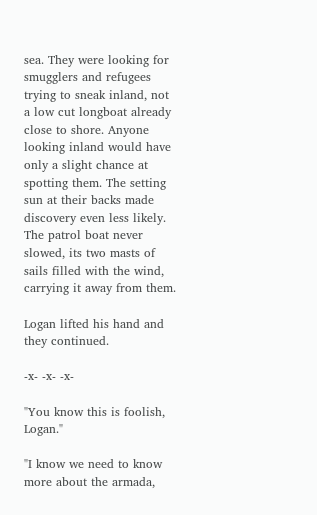sea. They were looking for smugglers and refugees trying to sneak inland, not a low cut longboat already close to shore. Anyone looking inland would have only a slight chance at spotting them. The setting sun at their backs made discovery even less likely. The patrol boat never slowed, its two masts of sails filled with the wind, carrying it away from them.

Logan lifted his hand and they continued.

-x- -x- -x-

"You know this is foolish, Logan."

"I know we need to know more about the armada,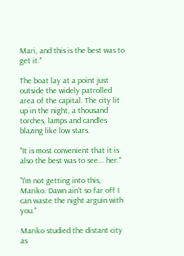Mari, and this is the best was to get it."

The boat lay at a point just outside the widely patrolled area of the capital. The city lit up in the night, a thousand torches, lamps and candles blazing like low stars.

"It is most convenient that it is also the best was to see... her."

"I'm not getting into this, Mariko. Dawn ain't so far off I can waste the night arguin with you."

Mariko studied the distant city as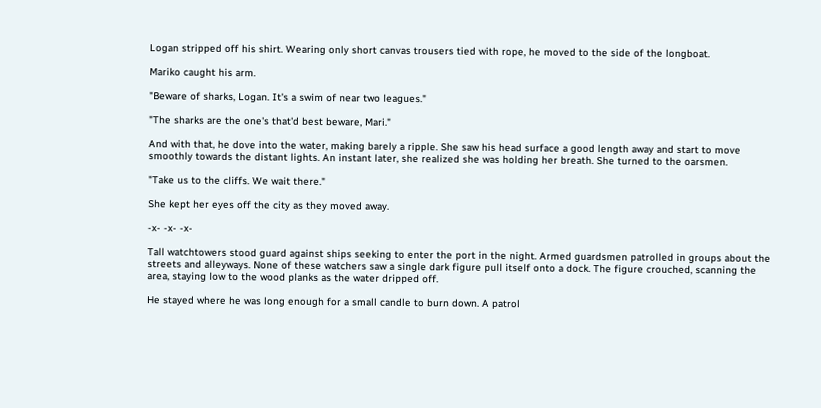Logan stripped off his shirt. Wearing only short canvas trousers tied with rope, he moved to the side of the longboat.

Mariko caught his arm.

"Beware of sharks, Logan. It's a swim of near two leagues."

"The sharks are the one's that'd best beware, Mari."

And with that, he dove into the water, making barely a ripple. She saw his head surface a good length away and start to move smoothly towards the distant lights. An instant later, she realized she was holding her breath. She turned to the oarsmen.

"Take us to the cliffs. We wait there."

She kept her eyes off the city as they moved away.

-x- -x- -x-

Tall watchtowers stood guard against ships seeking to enter the port in the night. Armed guardsmen patrolled in groups about the streets and alleyways. None of these watchers saw a single dark figure pull itself onto a dock. The figure crouched, scanning the area, staying low to the wood planks as the water dripped off.

He stayed where he was long enough for a small candle to burn down. A patrol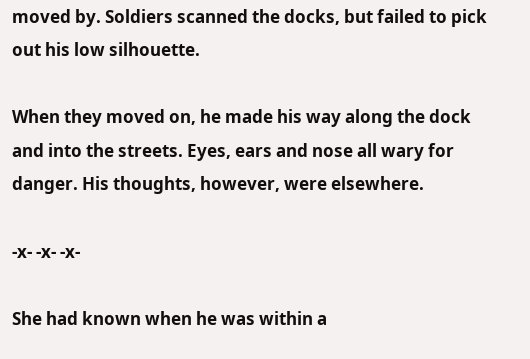moved by. Soldiers scanned the docks, but failed to pick out his low silhouette.

When they moved on, he made his way along the dock and into the streets. Eyes, ears and nose all wary for danger. His thoughts, however, were elsewhere.

-x- -x- -x-

She had known when he was within a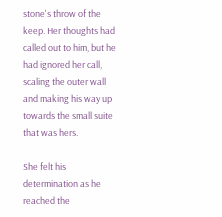stone's throw of the keep. Her thoughts had called out to him, but he had ignored her call, scaling the outer wall and making his way up towards the small suite that was hers.

She felt his determination as he reached the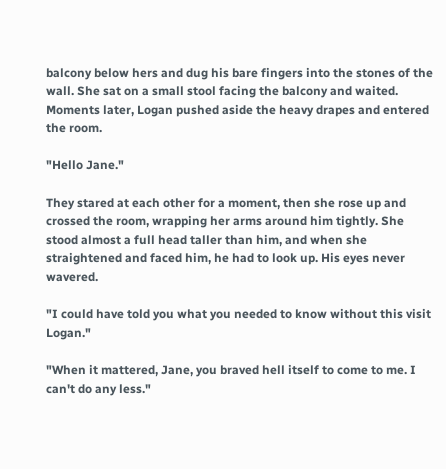balcony below hers and dug his bare fingers into the stones of the wall. She sat on a small stool facing the balcony and waited. Moments later, Logan pushed aside the heavy drapes and entered the room.

"Hello Jane."

They stared at each other for a moment, then she rose up and crossed the room, wrapping her arms around him tightly. She stood almost a full head taller than him, and when she straightened and faced him, he had to look up. His eyes never wavered.

"I could have told you what you needed to know without this visit Logan."

"When it mattered, Jane, you braved hell itself to come to me. I can't do any less."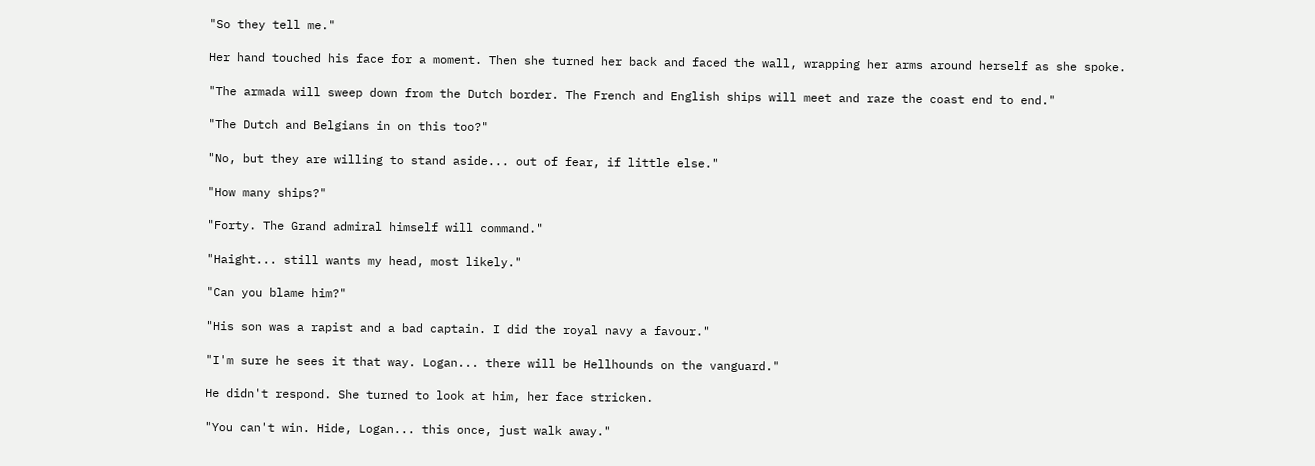"So they tell me."

Her hand touched his face for a moment. Then she turned her back and faced the wall, wrapping her arms around herself as she spoke.

"The armada will sweep down from the Dutch border. The French and English ships will meet and raze the coast end to end."

"The Dutch and Belgians in on this too?"

"No, but they are willing to stand aside... out of fear, if little else."

"How many ships?"

"Forty. The Grand admiral himself will command."

"Haight... still wants my head, most likely."

"Can you blame him?"

"His son was a rapist and a bad captain. I did the royal navy a favour."

"I'm sure he sees it that way. Logan... there will be Hellhounds on the vanguard."

He didn't respond. She turned to look at him, her face stricken.

"You can't win. Hide, Logan... this once, just walk away."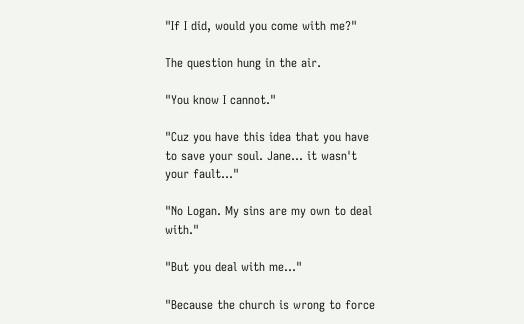"If I did, would you come with me?"

The question hung in the air.

"You know I cannot."

"Cuz you have this idea that you have to save your soul. Jane... it wasn't your fault..."

"No Logan. My sins are my own to deal with."

"But you deal with me..."

"Because the church is wrong to force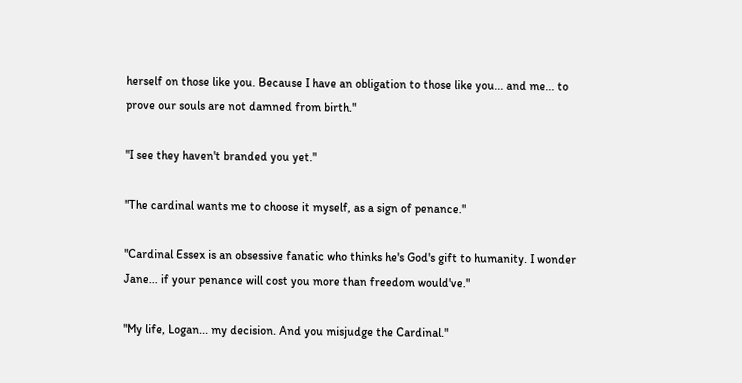herself on those like you. Because I have an obligation to those like you... and me... to prove our souls are not damned from birth."

"I see they haven't branded you yet."

"The cardinal wants me to choose it myself, as a sign of penance."

"Cardinal Essex is an obsessive fanatic who thinks he's God's gift to humanity. I wonder Jane... if your penance will cost you more than freedom would've."

"My life, Logan... my decision. And you misjudge the Cardinal."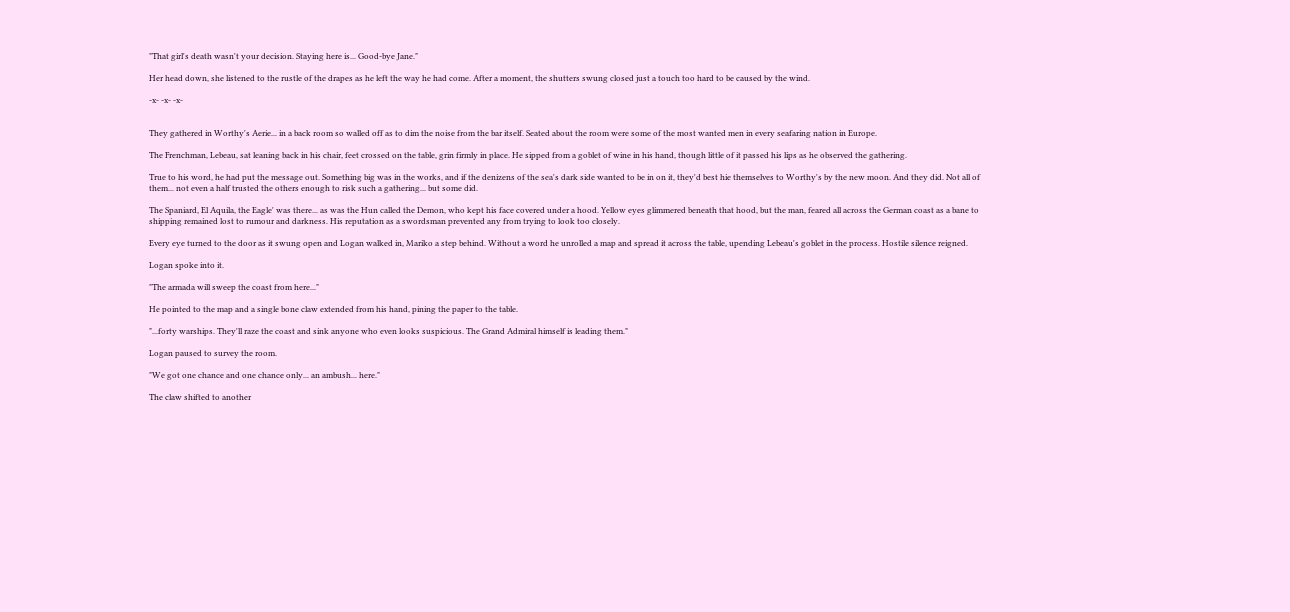"That girl's death wasn't your decision. Staying here is... Good-bye Jane."

Her head down, she listened to the rustle of the drapes as he left the way he had come. After a moment, the shutters swung closed just a touch too hard to be caused by the wind.

-x- -x- -x-


They gathered in Worthy's Aerie... in a back room so walled off as to dim the noise from the bar itself. Seated about the room were some of the most wanted men in every seafaring nation in Europe.

The Frenchman, Lebeau, sat leaning back in his chair, feet crossed on the table, grin firmly in place. He sipped from a goblet of wine in his hand, though little of it passed his lips as he observed the gathering.

True to his word, he had put the message out. Something big was in the works, and if the denizens of the sea's dark side wanted to be in on it, they'd best hie themselves to Worthy's by the new moon. And they did. Not all of them... not even a half trusted the others enough to risk such a gathering... but some did.

The Spaniard, El Aquila, the Eagle' was there... as was the Hun called the Demon, who kept his face covered under a hood. Yellow eyes glimmered beneath that hood, but the man, feared all across the German coast as a bane to shipping remained lost to rumour and darkness. His reputation as a swordsman prevented any from trying to look too closely.

Every eye turned to the door as it swung open and Logan walked in, Mariko a step behind. Without a word he unrolled a map and spread it across the table, upending Lebeau's goblet in the process. Hostile silence reigned.

Logan spoke into it.

"The armada will sweep the coast from here..."

He pointed to the map and a single bone claw extended from his hand, pining the paper to the table.

"...forty warships. They'll raze the coast and sink anyone who even looks suspicious. The Grand Admiral himself is leading them."

Logan paused to survey the room.

"We got one chance and one chance only... an ambush... here."

The claw shifted to another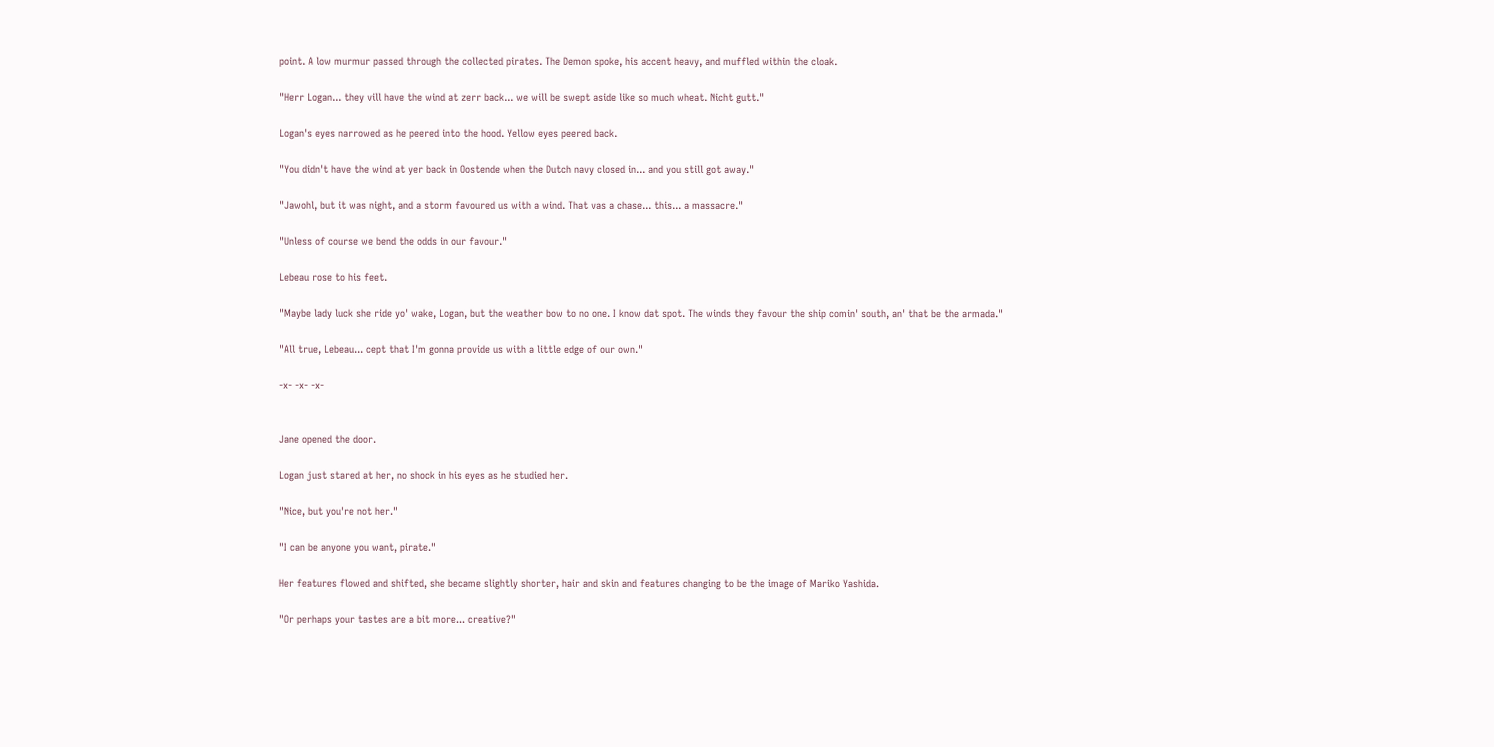point. A low murmur passed through the collected pirates. The Demon spoke, his accent heavy, and muffled within the cloak.

"Herr Logan... they vill have the wind at zerr back... we will be swept aside like so much wheat. Nicht gutt."

Logan's eyes narrowed as he peered into the hood. Yellow eyes peered back.

"You didn't have the wind at yer back in Oostende when the Dutch navy closed in... and you still got away."

"Jawohl, but it was night, and a storm favoured us with a wind. That vas a chase... this... a massacre."

"Unless of course we bend the odds in our favour."

Lebeau rose to his feet.

"Maybe lady luck she ride yo' wake, Logan, but the weather bow to no one. I know dat spot. The winds they favour the ship comin' south, an' that be the armada."

"All true, Lebeau... cept that I'm gonna provide us with a little edge of our own."

-x- -x- -x-


Jane opened the door.

Logan just stared at her, no shock in his eyes as he studied her.

"Nice, but you're not her."

"I can be anyone you want, pirate."

Her features flowed and shifted, she became slightly shorter, hair and skin and features changing to be the image of Mariko Yashida.

"Or perhaps your tastes are a bit more... creative?"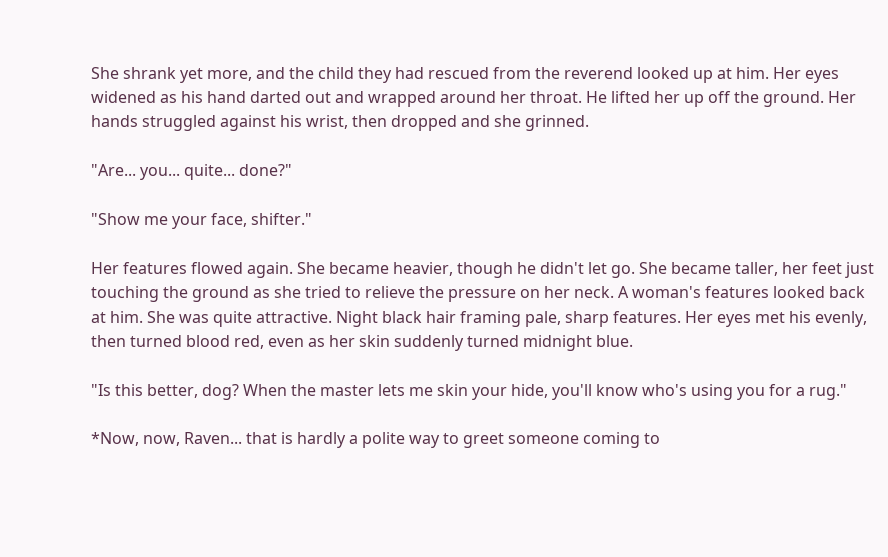She shrank yet more, and the child they had rescued from the reverend looked up at him. Her eyes widened as his hand darted out and wrapped around her throat. He lifted her up off the ground. Her hands struggled against his wrist, then dropped and she grinned.

"Are... you... quite... done?"

"Show me your face, shifter."

Her features flowed again. She became heavier, though he didn't let go. She became taller, her feet just touching the ground as she tried to relieve the pressure on her neck. A woman's features looked back at him. She was quite attractive. Night black hair framing pale, sharp features. Her eyes met his evenly, then turned blood red, even as her skin suddenly turned midnight blue.

"Is this better, dog? When the master lets me skin your hide, you'll know who's using you for a rug."

*Now, now, Raven... that is hardly a polite way to greet someone coming to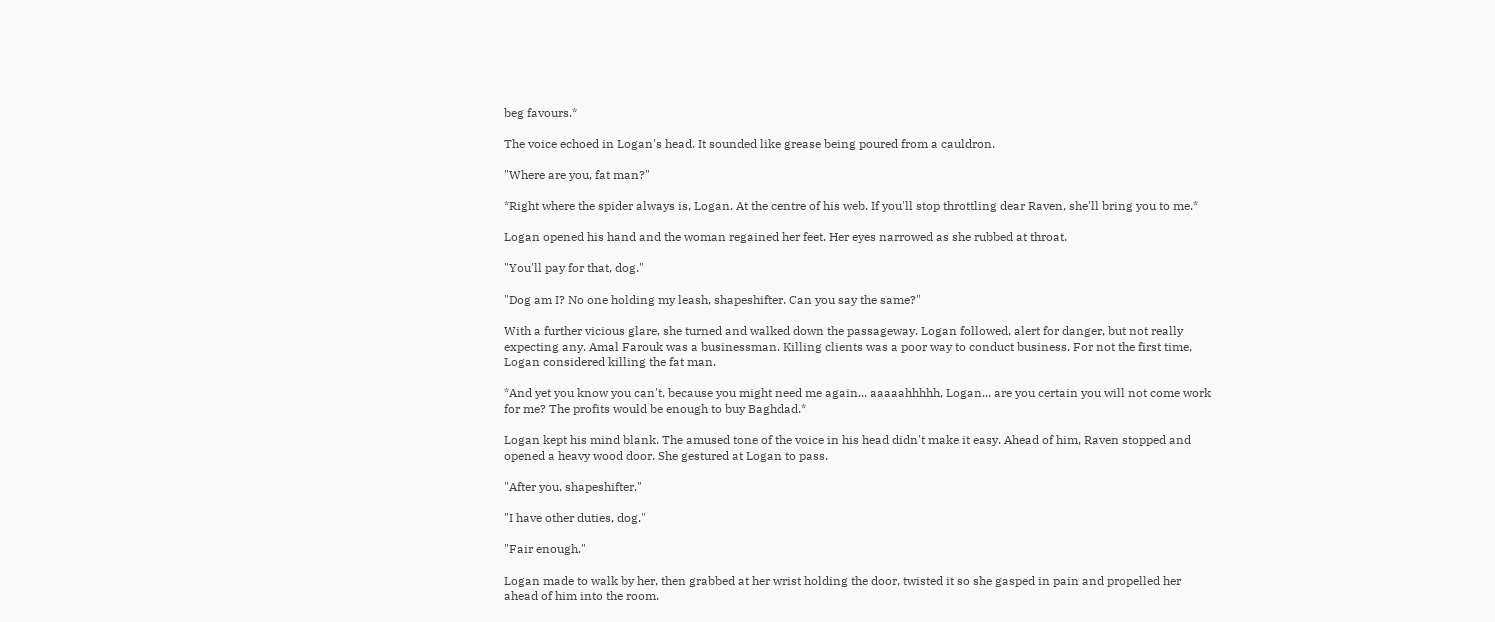beg favours.*

The voice echoed in Logan's head. It sounded like grease being poured from a cauldron.

"Where are you, fat man?"

*Right where the spider always is, Logan. At the centre of his web. If you'll stop throttling dear Raven, she'll bring you to me.*

Logan opened his hand and the woman regained her feet. Her eyes narrowed as she rubbed at throat.

"You'll pay for that, dog."

"Dog am I? No one holding my leash, shapeshifter. Can you say the same?"

With a further vicious glare, she turned and walked down the passageway. Logan followed, alert for danger, but not really expecting any. Amal Farouk was a businessman. Killing clients was a poor way to conduct business. For not the first time, Logan considered killing the fat man.

*And yet you know you can't, because you might need me again... aaaaahhhhh, Logan... are you certain you will not come work for me? The profits would be enough to buy Baghdad.*

Logan kept his mind blank. The amused tone of the voice in his head didn't make it easy. Ahead of him, Raven stopped and opened a heavy wood door. She gestured at Logan to pass.

"After you, shapeshifter."

"I have other duties, dog."

"Fair enough."

Logan made to walk by her, then grabbed at her wrist holding the door, twisted it so she gasped in pain and propelled her ahead of him into the room.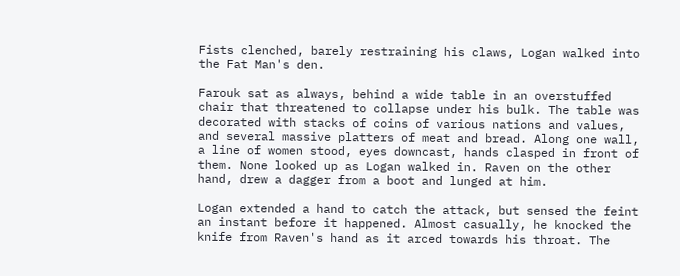Fists clenched, barely restraining his claws, Logan walked into the Fat Man's den.

Farouk sat as always, behind a wide table in an overstuffed chair that threatened to collapse under his bulk. The table was decorated with stacks of coins of various nations and values, and several massive platters of meat and bread. Along one wall, a line of women stood, eyes downcast, hands clasped in front of them. None looked up as Logan walked in. Raven on the other hand, drew a dagger from a boot and lunged at him.

Logan extended a hand to catch the attack, but sensed the feint an instant before it happened. Almost casually, he knocked the knife from Raven's hand as it arced towards his throat. The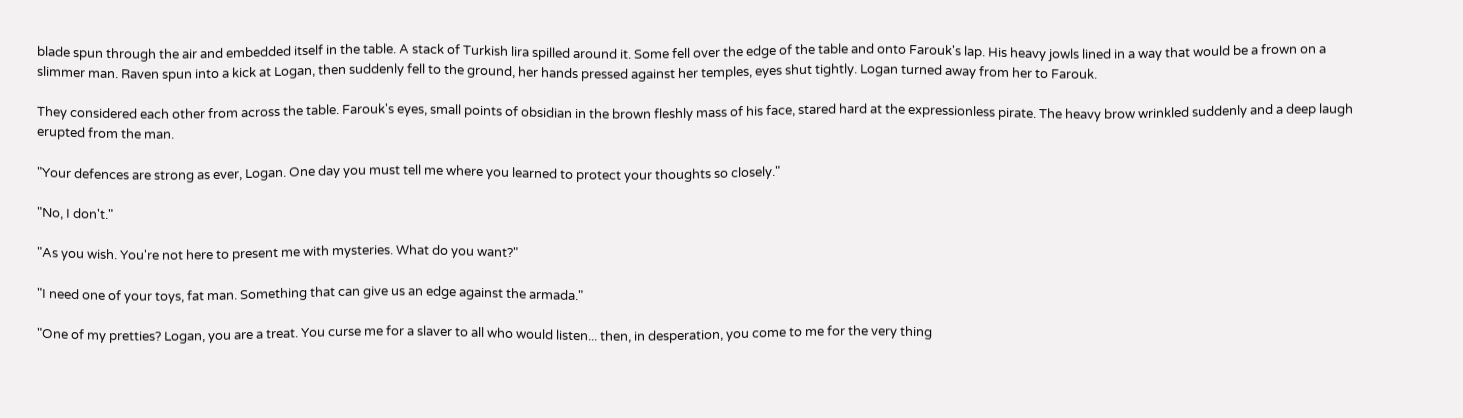blade spun through the air and embedded itself in the table. A stack of Turkish lira spilled around it. Some fell over the edge of the table and onto Farouk's lap. His heavy jowls lined in a way that would be a frown on a slimmer man. Raven spun into a kick at Logan, then suddenly fell to the ground, her hands pressed against her temples, eyes shut tightly. Logan turned away from her to Farouk.

They considered each other from across the table. Farouk's eyes, small points of obsidian in the brown fleshly mass of his face, stared hard at the expressionless pirate. The heavy brow wrinkled suddenly and a deep laugh erupted from the man.

"Your defences are strong as ever, Logan. One day you must tell me where you learned to protect your thoughts so closely."

"No, I don't."

"As you wish. You're not here to present me with mysteries. What do you want?"

"I need one of your toys, fat man. Something that can give us an edge against the armada."

"One of my pretties? Logan, you are a treat. You curse me for a slaver to all who would listen... then, in desperation, you come to me for the very thing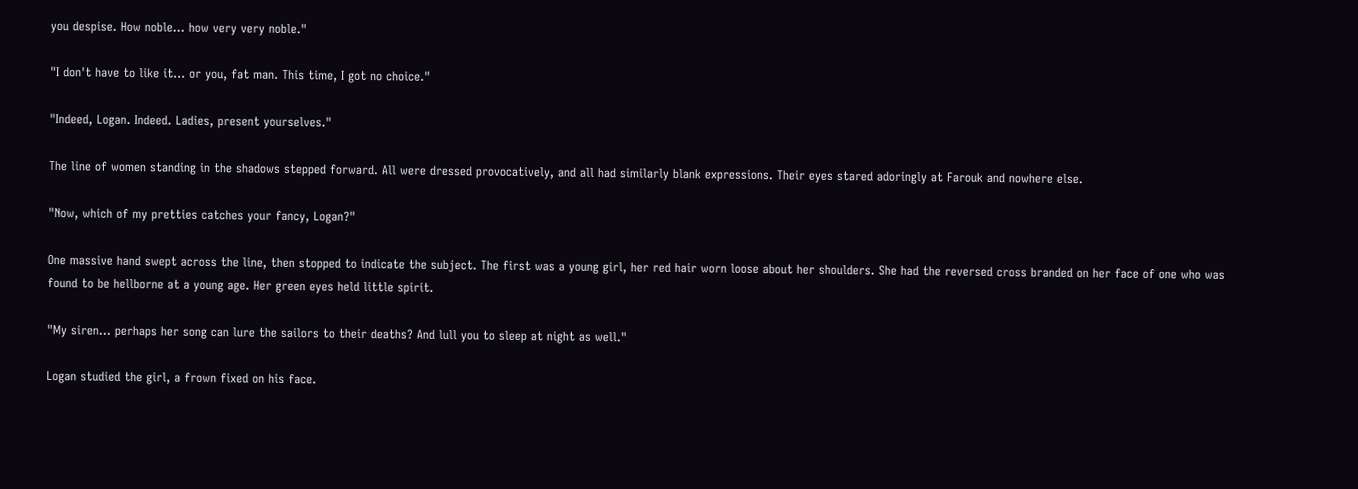you despise. How noble... how very very noble."

"I don't have to like it... or you, fat man. This time, I got no choice."

"Indeed, Logan. Indeed. Ladies, present yourselves."

The line of women standing in the shadows stepped forward. All were dressed provocatively, and all had similarly blank expressions. Their eyes stared adoringly at Farouk and nowhere else.

"Now, which of my pretties catches your fancy, Logan?"

One massive hand swept across the line, then stopped to indicate the subject. The first was a young girl, her red hair worn loose about her shoulders. She had the reversed cross branded on her face of one who was found to be hellborne at a young age. Her green eyes held little spirit.

"My siren... perhaps her song can lure the sailors to their deaths? And lull you to sleep at night as well."

Logan studied the girl, a frown fixed on his face.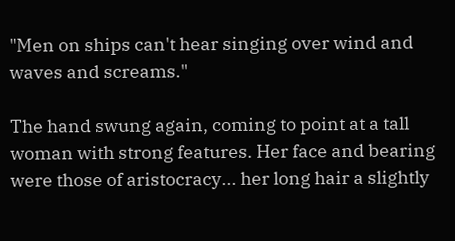"Men on ships can't hear singing over wind and waves and screams."

The hand swung again, coming to point at a tall woman with strong features. Her face and bearing were those of aristocracy... her long hair a slightly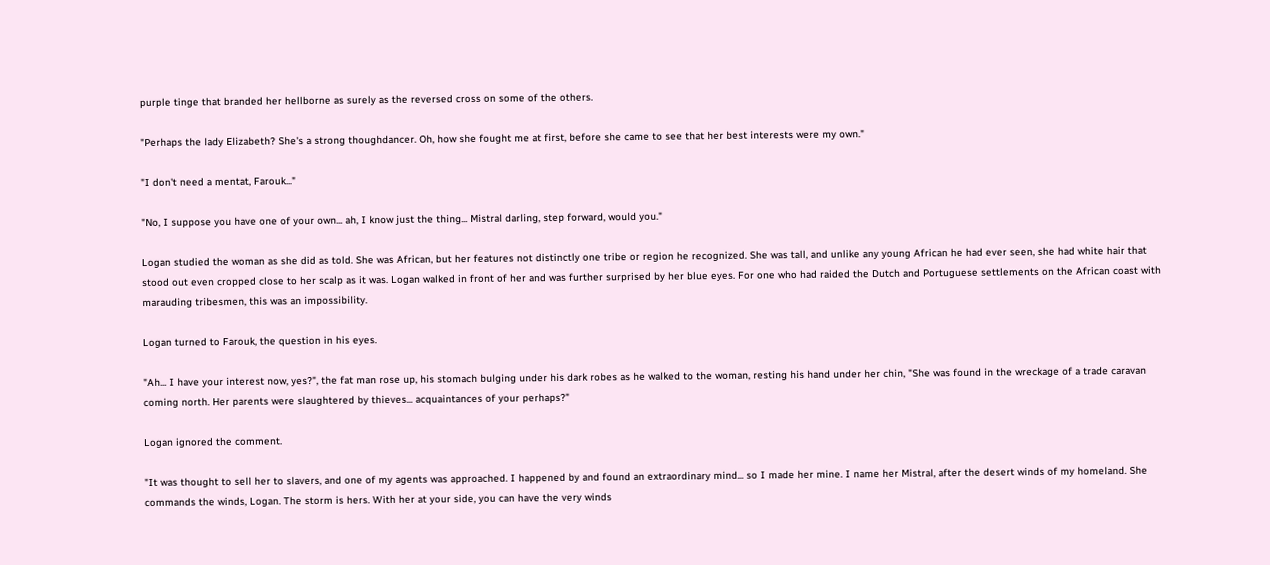purple tinge that branded her hellborne as surely as the reversed cross on some of the others.

"Perhaps the lady Elizabeth? She's a strong thoughdancer. Oh, how she fought me at first, before she came to see that her best interests were my own."

"I don't need a mentat, Farouk..."

"No, I suppose you have one of your own... ah, I know just the thing... Mistral darling, step forward, would you."

Logan studied the woman as she did as told. She was African, but her features not distinctly one tribe or region he recognized. She was tall, and unlike any young African he had ever seen, she had white hair that stood out even cropped close to her scalp as it was. Logan walked in front of her and was further surprised by her blue eyes. For one who had raided the Dutch and Portuguese settlements on the African coast with marauding tribesmen, this was an impossibility.

Logan turned to Farouk, the question in his eyes.

"Ah... I have your interest now, yes?", the fat man rose up, his stomach bulging under his dark robes as he walked to the woman, resting his hand under her chin, "She was found in the wreckage of a trade caravan coming north. Her parents were slaughtered by thieves... acquaintances of your perhaps?"

Logan ignored the comment.

"It was thought to sell her to slavers, and one of my agents was approached. I happened by and found an extraordinary mind... so I made her mine. I name her Mistral, after the desert winds of my homeland. She commands the winds, Logan. The storm is hers. With her at your side, you can have the very winds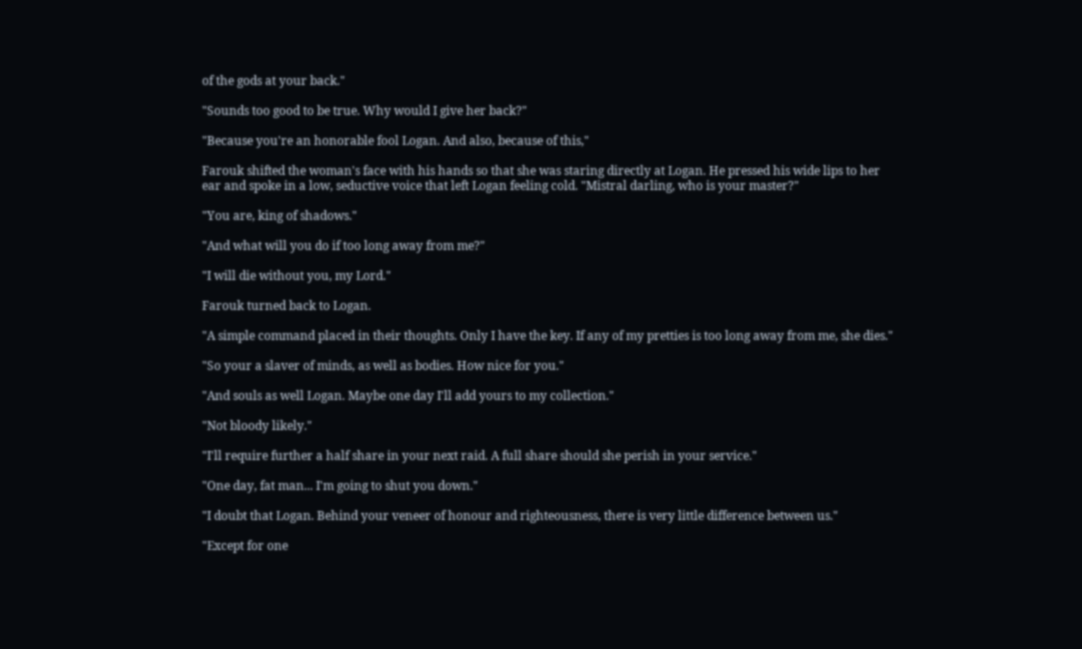of the gods at your back."

"Sounds too good to be true. Why would I give her back?"

"Because you're an honorable fool Logan. And also, because of this,"

Farouk shifted the woman's face with his hands so that she was staring directly at Logan. He pressed his wide lips to her ear and spoke in a low, seductive voice that left Logan feeling cold. "Mistral darling, who is your master?"

"You are, king of shadows."

"And what will you do if too long away from me?"

"I will die without you, my Lord."

Farouk turned back to Logan.

"A simple command placed in their thoughts. Only I have the key. If any of my pretties is too long away from me, she dies."

"So your a slaver of minds, as well as bodies. How nice for you."

"And souls as well Logan. Maybe one day I'll add yours to my collection."

"Not bloody likely."

"I'll require further a half share in your next raid. A full share should she perish in your service."

"One day, fat man... I'm going to shut you down."

"I doubt that Logan. Behind your veneer of honour and righteousness, there is very little difference between us."

"Except for one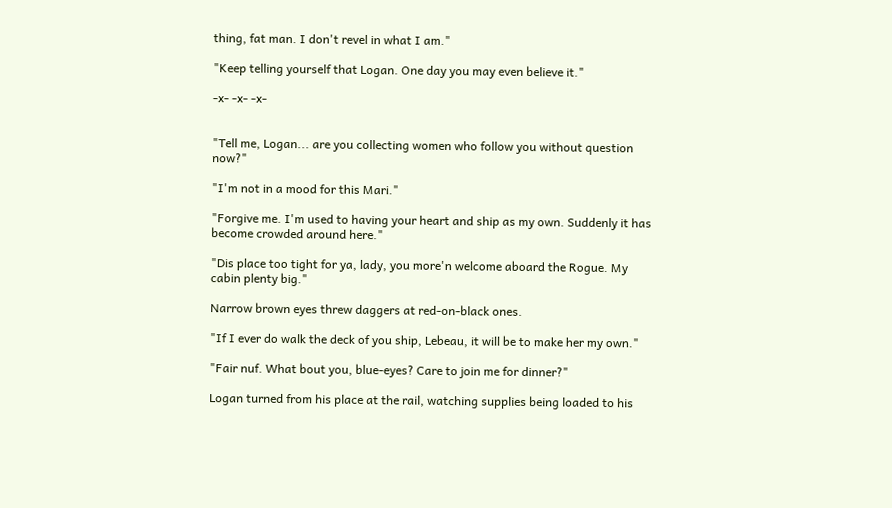thing, fat man. I don't revel in what I am."

"Keep telling yourself that Logan. One day you may even believe it."

-x- -x- -x-


"Tell me, Logan... are you collecting women who follow you without question now?"

"I'm not in a mood for this Mari."

"Forgive me. I'm used to having your heart and ship as my own. Suddenly it has become crowded around here."

"Dis place too tight for ya, lady, you more'n welcome aboard the Rogue. My cabin plenty big."

Narrow brown eyes threw daggers at red-on-black ones.

"If I ever do walk the deck of you ship, Lebeau, it will be to make her my own."

"Fair nuf. What bout you, blue-eyes? Care to join me for dinner?"

Logan turned from his place at the rail, watching supplies being loaded to his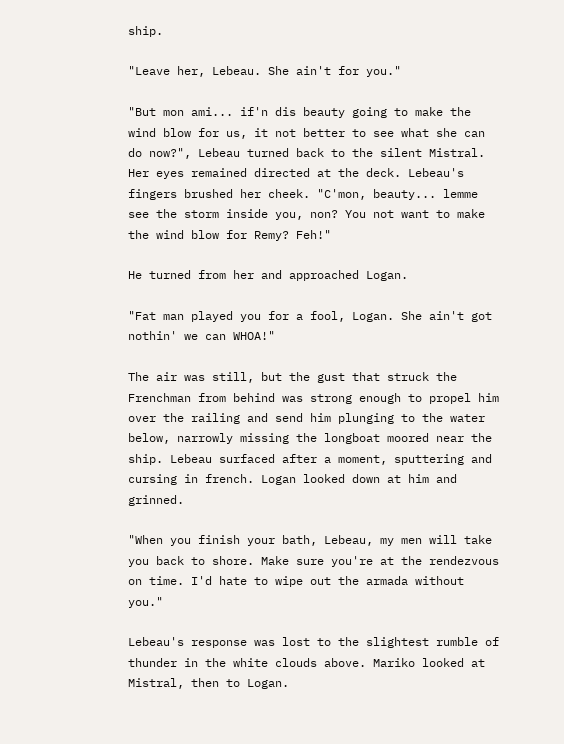ship.

"Leave her, Lebeau. She ain't for you."

"But mon ami... if'n dis beauty going to make the wind blow for us, it not better to see what she can do now?", Lebeau turned back to the silent Mistral. Her eyes remained directed at the deck. Lebeau's fingers brushed her cheek. "C'mon, beauty... lemme see the storm inside you, non? You not want to make the wind blow for Remy? Feh!"

He turned from her and approached Logan.

"Fat man played you for a fool, Logan. She ain't got nothin' we can WHOA!"

The air was still, but the gust that struck the Frenchman from behind was strong enough to propel him over the railing and send him plunging to the water below, narrowly missing the longboat moored near the ship. Lebeau surfaced after a moment, sputtering and cursing in french. Logan looked down at him and grinned.

"When you finish your bath, Lebeau, my men will take you back to shore. Make sure you're at the rendezvous on time. I'd hate to wipe out the armada without you."

Lebeau's response was lost to the slightest rumble of thunder in the white clouds above. Mariko looked at Mistral, then to Logan.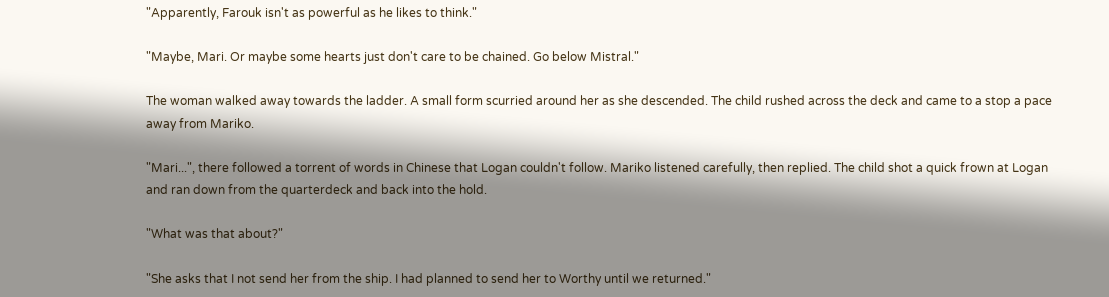"Apparently, Farouk isn't as powerful as he likes to think."

"Maybe, Mari. Or maybe some hearts just don't care to be chained. Go below Mistral."

The woman walked away towards the ladder. A small form scurried around her as she descended. The child rushed across the deck and came to a stop a pace away from Mariko.

"Mari...", there followed a torrent of words in Chinese that Logan couldn't follow. Mariko listened carefully, then replied. The child shot a quick frown at Logan and ran down from the quarterdeck and back into the hold.

"What was that about?"

"She asks that I not send her from the ship. I had planned to send her to Worthy until we returned."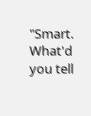"Smart. What'd you tell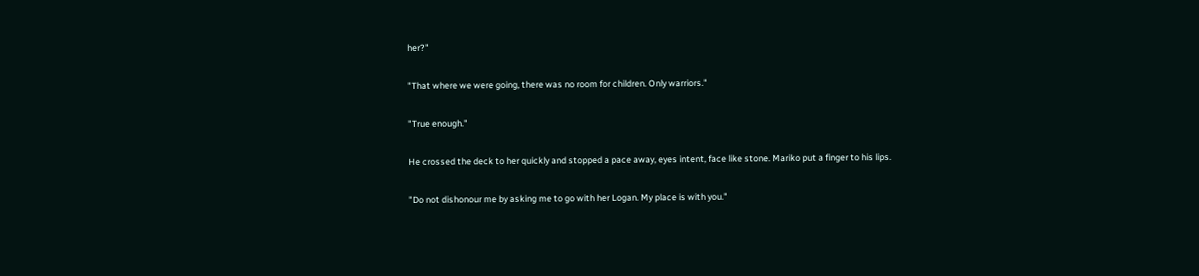her?"

"That where we were going, there was no room for children. Only warriors."

"True enough."

He crossed the deck to her quickly and stopped a pace away, eyes intent, face like stone. Mariko put a finger to his lips.

"Do not dishonour me by asking me to go with her Logan. My place is with you."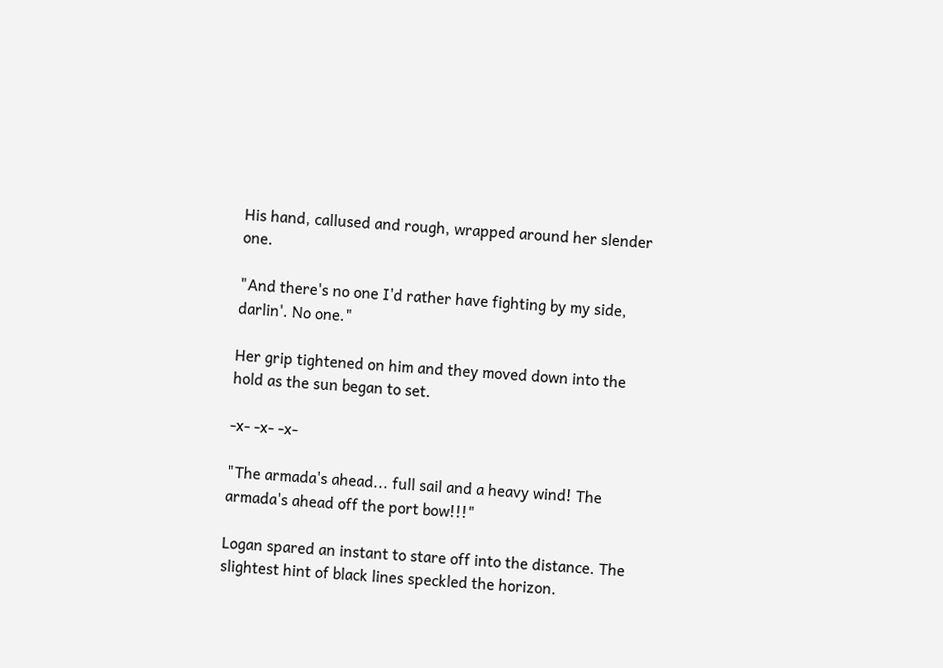His hand, callused and rough, wrapped around her slender one.

"And there's no one I'd rather have fighting by my side, darlin'. No one."

Her grip tightened on him and they moved down into the hold as the sun began to set.

-x- -x- -x-

"The armada's ahead... full sail and a heavy wind! The armada's ahead off the port bow!!!"

Logan spared an instant to stare off into the distance. The slightest hint of black lines speckled the horizon.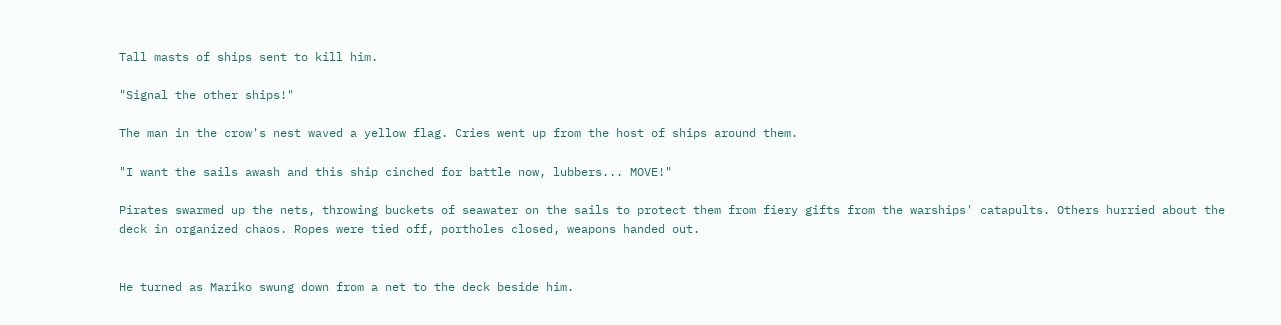Tall masts of ships sent to kill him.

"Signal the other ships!"

The man in the crow's nest waved a yellow flag. Cries went up from the host of ships around them.

"I want the sails awash and this ship cinched for battle now, lubbers... MOVE!"

Pirates swarmed up the nets, throwing buckets of seawater on the sails to protect them from fiery gifts from the warships' catapults. Others hurried about the deck in organized chaos. Ropes were tied off, portholes closed, weapons handed out.


He turned as Mariko swung down from a net to the deck beside him.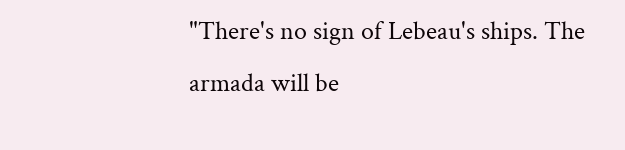"There's no sign of Lebeau's ships. The armada will be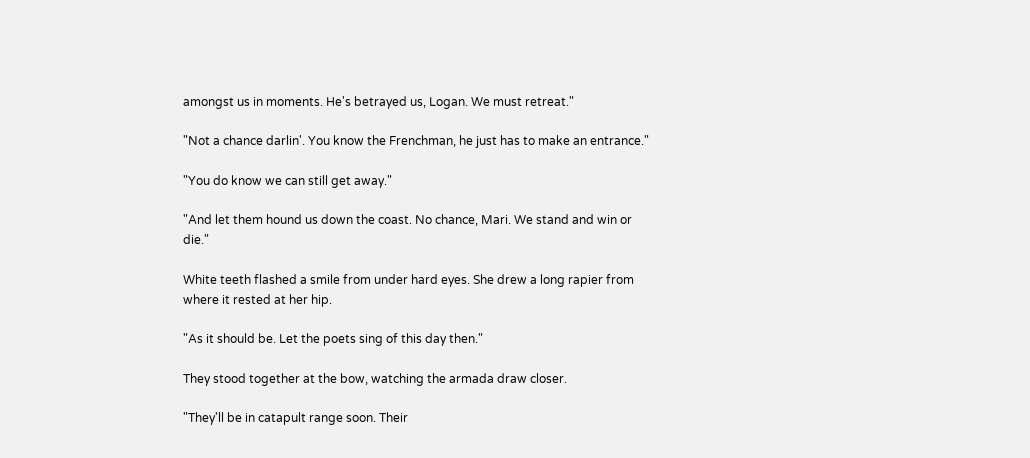amongst us in moments. He's betrayed us, Logan. We must retreat."

"Not a chance darlin'. You know the Frenchman, he just has to make an entrance."

"You do know we can still get away."

"And let them hound us down the coast. No chance, Mari. We stand and win or die."

White teeth flashed a smile from under hard eyes. She drew a long rapier from where it rested at her hip.

"As it should be. Let the poets sing of this day then."

They stood together at the bow, watching the armada draw closer.

"They'll be in catapult range soon. Their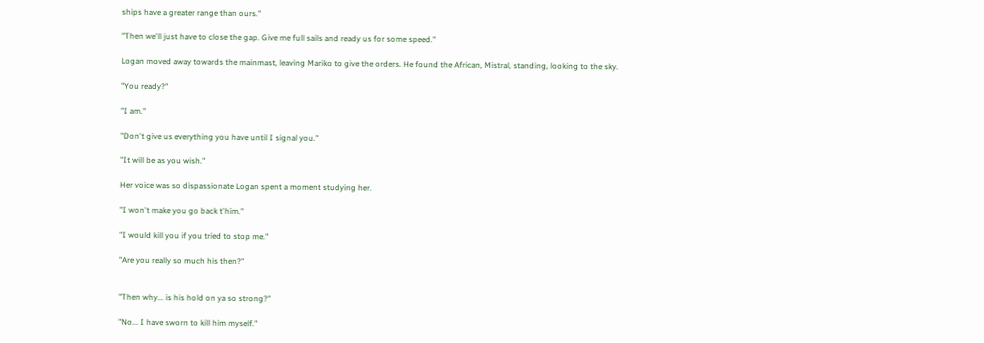ships have a greater range than ours."

"Then we'll just have to close the gap. Give me full sails and ready us for some speed."

Logan moved away towards the mainmast, leaving Mariko to give the orders. He found the African, Mistral, standing, looking to the sky.

"You ready?"

"I am."

"Don't give us everything you have until I signal you."

"It will be as you wish."

Her voice was so dispassionate Logan spent a moment studying her.

"I won't make you go back t'him."

"I would kill you if you tried to stop me."

"Are you really so much his then?"


"Then why... is his hold on ya so strong?"

"No... I have sworn to kill him myself."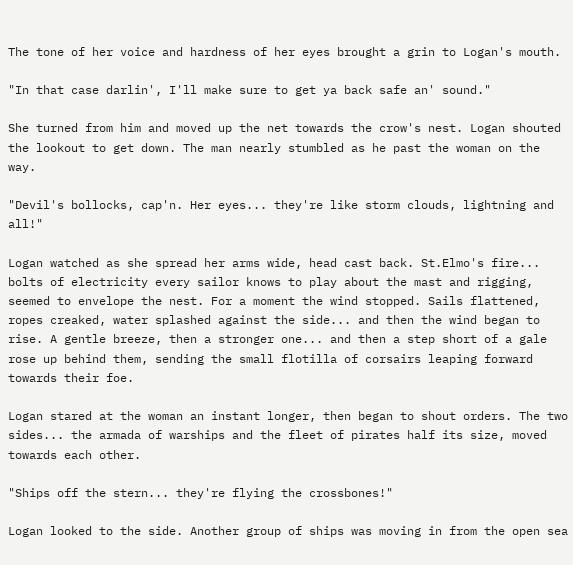The tone of her voice and hardness of her eyes brought a grin to Logan's mouth.

"In that case darlin', I'll make sure to get ya back safe an' sound."

She turned from him and moved up the net towards the crow's nest. Logan shouted the lookout to get down. The man nearly stumbled as he past the woman on the way.

"Devil's bollocks, cap'n. Her eyes... they're like storm clouds, lightning and all!"

Logan watched as she spread her arms wide, head cast back. St.Elmo's fire... bolts of electricity every sailor knows to play about the mast and rigging, seemed to envelope the nest. For a moment the wind stopped. Sails flattened, ropes creaked, water splashed against the side... and then the wind began to rise. A gentle breeze, then a stronger one... and then a step short of a gale rose up behind them, sending the small flotilla of corsairs leaping forward towards their foe.

Logan stared at the woman an instant longer, then began to shout orders. The two sides... the armada of warships and the fleet of pirates half its size, moved towards each other.

"Ships off the stern... they're flying the crossbones!"

Logan looked to the side. Another group of ships was moving in from the open sea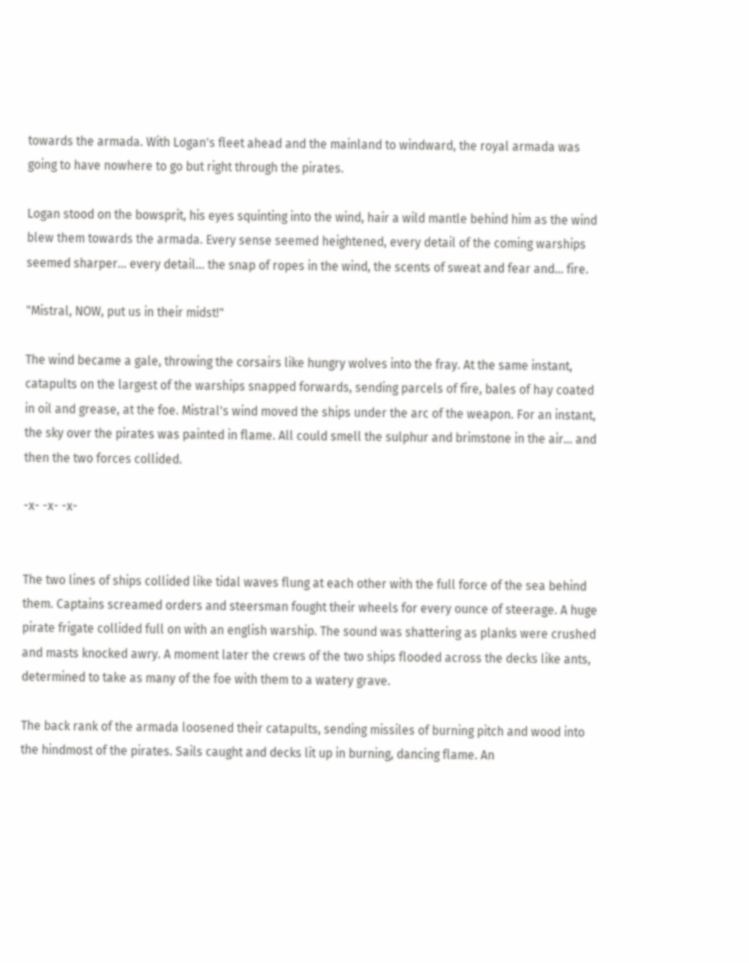towards the armada. With Logan's fleet ahead and the mainland to windward, the royal armada was going to have nowhere to go but right through the pirates.

Logan stood on the bowsprit, his eyes squinting into the wind, hair a wild mantle behind him as the wind blew them towards the armada. Every sense seemed heightened, every detail of the coming warships seemed sharper... every detail... the snap of ropes in the wind, the scents of sweat and fear and... fire.

"Mistral, NOW, put us in their midst!"

The wind became a gale, throwing the corsairs like hungry wolves into the fray. At the same instant, catapults on the largest of the warships snapped forwards, sending parcels of fire, bales of hay coated in oil and grease, at the foe. Mistral's wind moved the ships under the arc of the weapon. For an instant, the sky over the pirates was painted in flame. All could smell the sulphur and brimstone in the air... and then the two forces collided.

-x- -x- -x-


The two lines of ships collided like tidal waves flung at each other with the full force of the sea behind them. Captains screamed orders and steersman fought their wheels for every ounce of steerage. A huge pirate frigate collided full on with an english warship. The sound was shattering as planks were crushed and masts knocked awry. A moment later the crews of the two ships flooded across the decks like ants, determined to take as many of the foe with them to a watery grave.

The back rank of the armada loosened their catapults, sending missiles of burning pitch and wood into the hindmost of the pirates. Sails caught and decks lit up in burning, dancing flame. An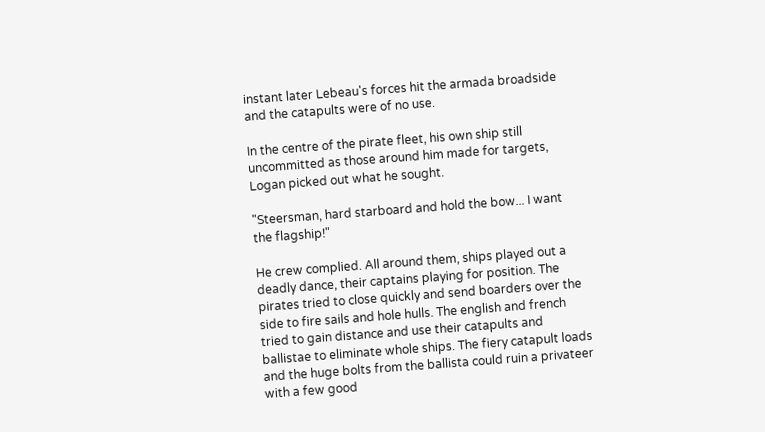instant later Lebeau's forces hit the armada broadside and the catapults were of no use.

In the centre of the pirate fleet, his own ship still uncommitted as those around him made for targets, Logan picked out what he sought.

"Steersman, hard starboard and hold the bow... I want the flagship!"

He crew complied. All around them, ships played out a deadly dance, their captains playing for position. The pirates tried to close quickly and send boarders over the side to fire sails and hole hulls. The english and french tried to gain distance and use their catapults and ballistae to eliminate whole ships. The fiery catapult loads and the huge bolts from the ballista could ruin a privateer with a few good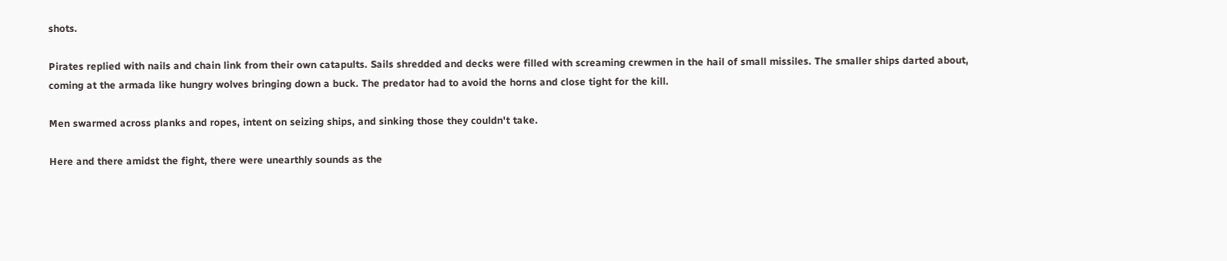shots.

Pirates replied with nails and chain link from their own catapults. Sails shredded and decks were filled with screaming crewmen in the hail of small missiles. The smaller ships darted about, coming at the armada like hungry wolves bringing down a buck. The predator had to avoid the horns and close tight for the kill.

Men swarmed across planks and ropes, intent on seizing ships, and sinking those they couldn't take.

Here and there amidst the fight, there were unearthly sounds as the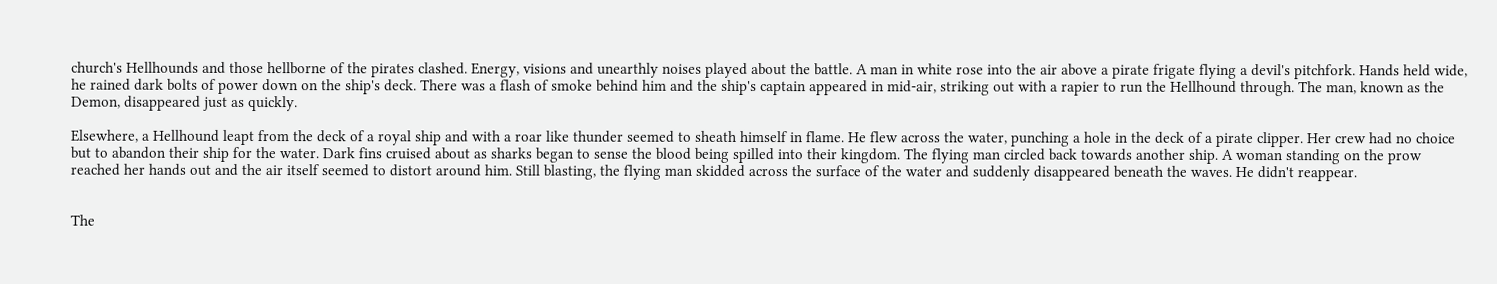church's Hellhounds and those hellborne of the pirates clashed. Energy, visions and unearthly noises played about the battle. A man in white rose into the air above a pirate frigate flying a devil's pitchfork. Hands held wide, he rained dark bolts of power down on the ship's deck. There was a flash of smoke behind him and the ship's captain appeared in mid-air, striking out with a rapier to run the Hellhound through. The man, known as the Demon, disappeared just as quickly.

Elsewhere, a Hellhound leapt from the deck of a royal ship and with a roar like thunder seemed to sheath himself in flame. He flew across the water, punching a hole in the deck of a pirate clipper. Her crew had no choice but to abandon their ship for the water. Dark fins cruised about as sharks began to sense the blood being spilled into their kingdom. The flying man circled back towards another ship. A woman standing on the prow reached her hands out and the air itself seemed to distort around him. Still blasting, the flying man skidded across the surface of the water and suddenly disappeared beneath the waves. He didn't reappear.


The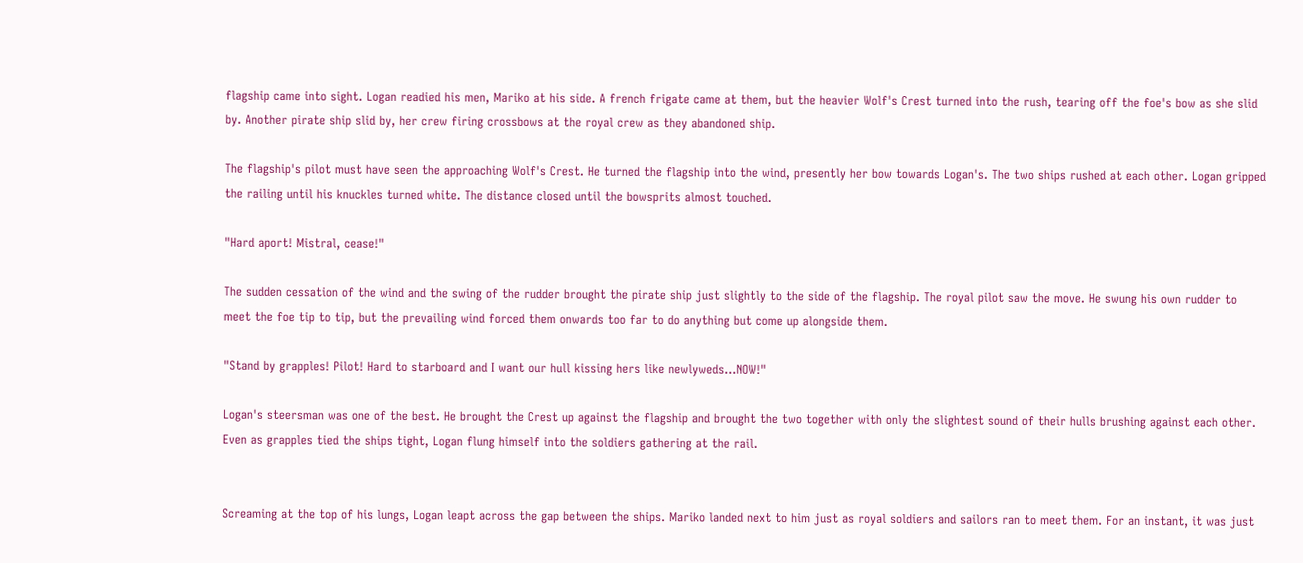flagship came into sight. Logan readied his men, Mariko at his side. A french frigate came at them, but the heavier Wolf's Crest turned into the rush, tearing off the foe's bow as she slid by. Another pirate ship slid by, her crew firing crossbows at the royal crew as they abandoned ship.

The flagship's pilot must have seen the approaching Wolf's Crest. He turned the flagship into the wind, presently her bow towards Logan's. The two ships rushed at each other. Logan gripped the railing until his knuckles turned white. The distance closed until the bowsprits almost touched.

"Hard aport! Mistral, cease!"

The sudden cessation of the wind and the swing of the rudder brought the pirate ship just slightly to the side of the flagship. The royal pilot saw the move. He swung his own rudder to meet the foe tip to tip, but the prevailing wind forced them onwards too far to do anything but come up alongside them.

"Stand by grapples! Pilot! Hard to starboard and I want our hull kissing hers like newlyweds...NOW!"

Logan's steersman was one of the best. He brought the Crest up against the flagship and brought the two together with only the slightest sound of their hulls brushing against each other. Even as grapples tied the ships tight, Logan flung himself into the soldiers gathering at the rail.


Screaming at the top of his lungs, Logan leapt across the gap between the ships. Mariko landed next to him just as royal soldiers and sailors ran to meet them. For an instant, it was just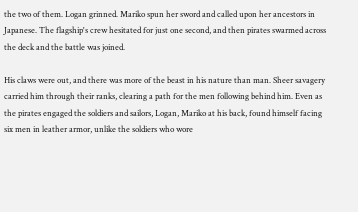the two of them. Logan grinned. Mariko spun her sword and called upon her ancestors in Japanese. The flagship's crew hesitated for just one second, and then pirates swarmed across the deck and the battle was joined.

His claws were out, and there was more of the beast in his nature than man. Sheer savagery carried him through their ranks, clearing a path for the men following behind him. Even as the pirates engaged the soldiers and sailors, Logan, Mariko at his back, found himself facing six men in leather armor, unlike the soldiers who wore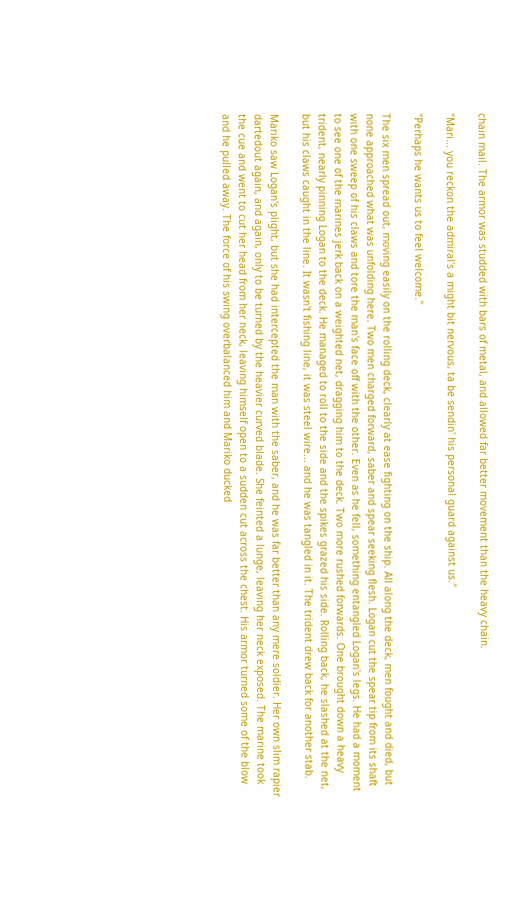chain mail. The armor was studded with bars of metal, and allowed far better movement than the heavy chain.

"Mari... you reckon the admiral's a might bit nervous, ta be sendin' his personal guard against us."

"Perhaps he wants us to feel welcome."

The six men spread out, moving easily on the rolling deck, clearly at ease fighting on the ship. All along the deck, men fought and died, but none approached what was unfolding here. Two men charged forward, saber and spear seeking flesh. Logan cut the spear tip from its shaft with one sweep of his claws and tore the man's face off with the other. Even as he fell, something entangled Logan's legs. He had a moment to see one of the marines jerk back on a weighted net, dragging him to the deck. Two more rushed forwards. One brought down a heavy trident, nearly pinning Logan to the deck. He managed to roll to the side and the spikes grazed his side. Rolling back, he slashed at the net, but his claws caught in the line. It wasn't fishing line, it was steel wire... and he was tangled in it. The trident drew back for another stab.

Mariko saw Logan's plight, but she had intercepted the man with the saber, and he was far better than any mere soldier. Her own slim rapier dartedout again, and again, only to be turned by the heavier curved blade. She feinted a lunge, leaving her neck exposed. The marine took the cue and went to cut her head from her neck, leaving himself open to a sudden cut across the chest. His armor turned some of the blow and he pulled away. The force of his swing overbalanced him and Mariko ducked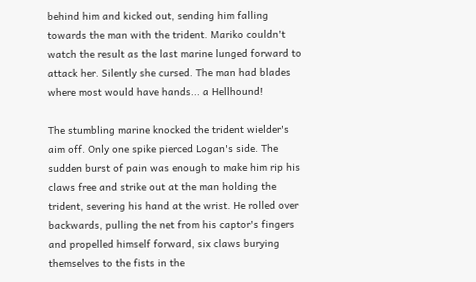behind him and kicked out, sending him falling towards the man with the trident. Mariko couldn't watch the result as the last marine lunged forward to attack her. Silently she cursed. The man had blades where most would have hands... a Hellhound!

The stumbling marine knocked the trident wielder's aim off. Only one spike pierced Logan's side. The sudden burst of pain was enough to make him rip his claws free and strike out at the man holding the trident, severing his hand at the wrist. He rolled over backwards, pulling the net from his captor's fingers and propelled himself forward, six claws burying themselves to the fists in the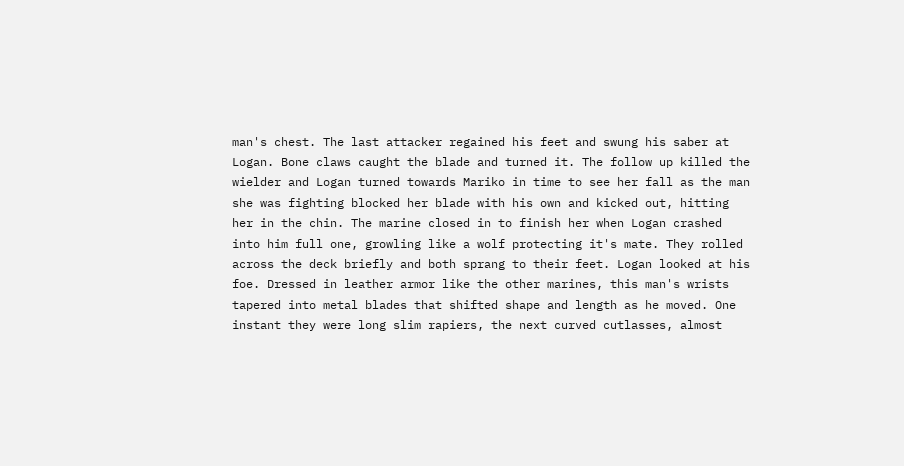man's chest. The last attacker regained his feet and swung his saber at Logan. Bone claws caught the blade and turned it. The follow up killed the wielder and Logan turned towards Mariko in time to see her fall as the man she was fighting blocked her blade with his own and kicked out, hitting her in the chin. The marine closed in to finish her when Logan crashed into him full one, growling like a wolf protecting it's mate. They rolled across the deck briefly and both sprang to their feet. Logan looked at his foe. Dressed in leather armor like the other marines, this man's wrists tapered into metal blades that shifted shape and length as he moved. One instant they were long slim rapiers, the next curved cutlasses, almost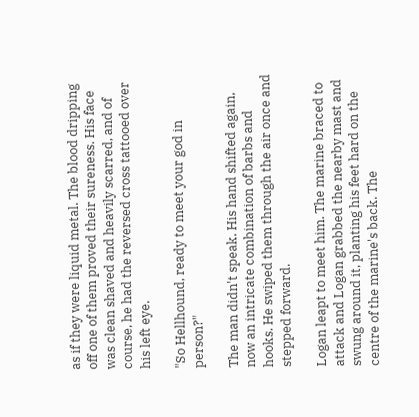as if they were liquid metal. The blood dripping off one of them proved their sureness. His face was clean shaved and heavily scarred, and of course, he had the reversed cross tattooed over his left eye.

"So Hellhound, ready to meet your god in person?"

The man didn't speak. His hand shifted again, now an intricate combination of barbs and hooks. He swiped them through the air once and stepped forward.

Logan leapt to meet him. The marine braced to attack and Logan grabbed the nearby mast and swung around it, planting his feet hard on the centre of the marine's back. The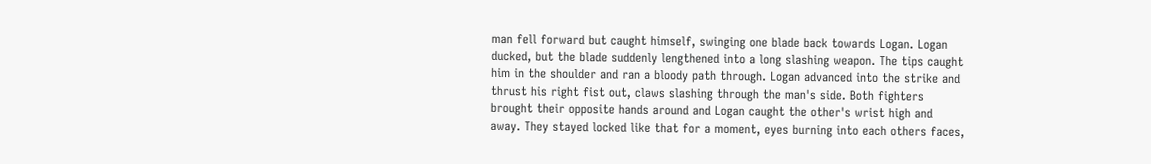man fell forward but caught himself, swinging one blade back towards Logan. Logan ducked, but the blade suddenly lengthened into a long slashing weapon. The tips caught him in the shoulder and ran a bloody path through. Logan advanced into the strike and thrust his right fist out, claws slashing through the man's side. Both fighters brought their opposite hands around and Logan caught the other's wrist high and away. They stayed locked like that for a moment, eyes burning into each others faces,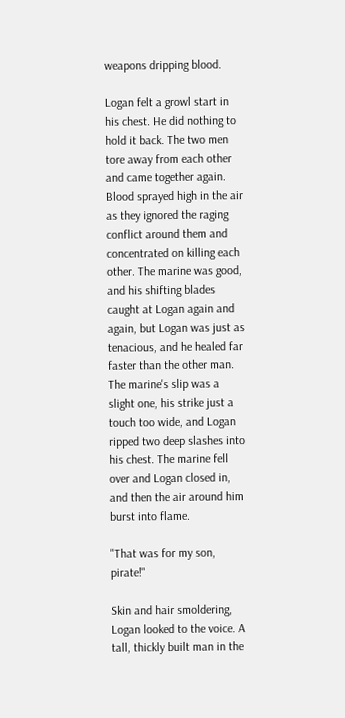weapons dripping blood.

Logan felt a growl start in his chest. He did nothing to hold it back. The two men tore away from each other and came together again. Blood sprayed high in the air as they ignored the raging conflict around them and concentrated on killing each other. The marine was good, and his shifting blades caught at Logan again and again, but Logan was just as tenacious, and he healed far faster than the other man. The marine's slip was a slight one, his strike just a touch too wide, and Logan ripped two deep slashes into his chest. The marine fell over and Logan closed in, and then the air around him burst into flame.

"That was for my son, pirate!"

Skin and hair smoldering, Logan looked to the voice. A tall, thickly built man in the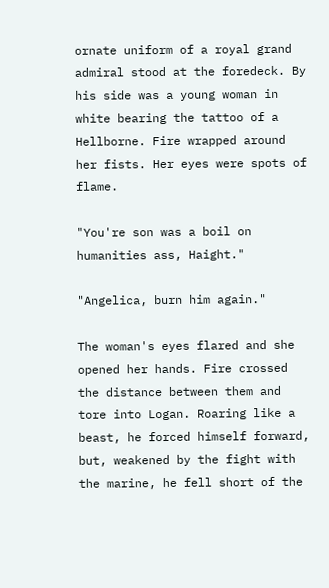ornate uniform of a royal grand admiral stood at the foredeck. By his side was a young woman in white bearing the tattoo of a Hellborne. Fire wrapped around her fists. Her eyes were spots of flame.

"You're son was a boil on humanities ass, Haight."

"Angelica, burn him again."

The woman's eyes flared and she opened her hands. Fire crossed the distance between them and tore into Logan. Roaring like a beast, he forced himself forward, but, weakened by the fight with the marine, he fell short of the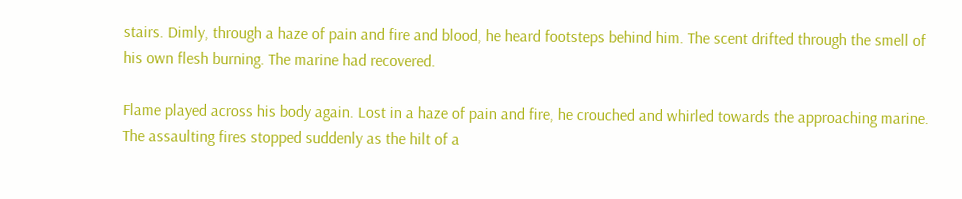stairs. Dimly, through a haze of pain and fire and blood, he heard footsteps behind him. The scent drifted through the smell of his own flesh burning. The marine had recovered.

Flame played across his body again. Lost in a haze of pain and fire, he crouched and whirled towards the approaching marine. The assaulting fires stopped suddenly as the hilt of a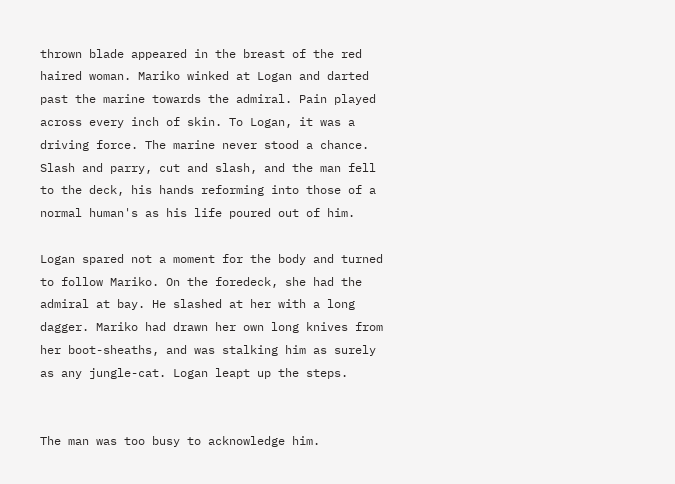thrown blade appeared in the breast of the red haired woman. Mariko winked at Logan and darted past the marine towards the admiral. Pain played across every inch of skin. To Logan, it was a driving force. The marine never stood a chance. Slash and parry, cut and slash, and the man fell to the deck, his hands reforming into those of a normal human's as his life poured out of him.

Logan spared not a moment for the body and turned to follow Mariko. On the foredeck, she had the admiral at bay. He slashed at her with a long dagger. Mariko had drawn her own long knives from her boot-sheaths, and was stalking him as surely as any jungle-cat. Logan leapt up the steps.


The man was too busy to acknowledge him.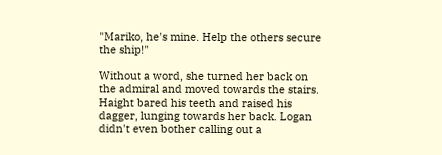"Mariko, he's mine. Help the others secure the ship!"

Without a word, she turned her back on the admiral and moved towards the stairs. Haight bared his teeth and raised his dagger, lunging towards her back. Logan didn't even bother calling out a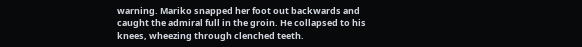warning. Mariko snapped her foot out backwards and caught the admiral full in the groin. He collapsed to his knees, wheezing through clenched teeth.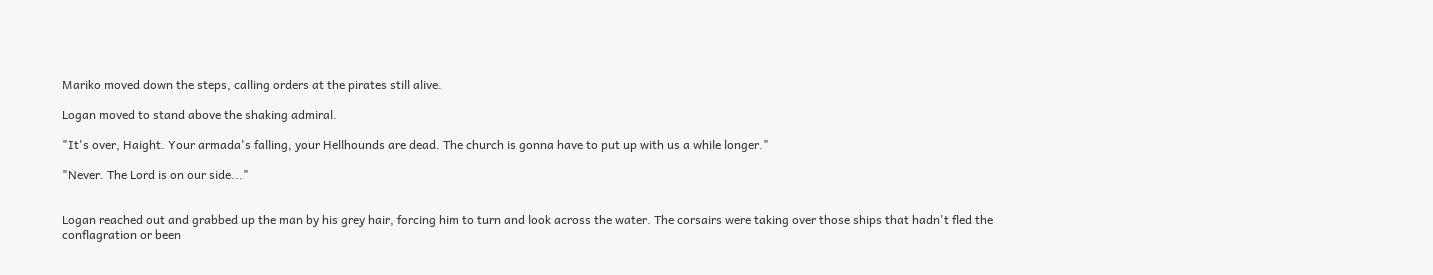Mariko moved down the steps, calling orders at the pirates still alive.

Logan moved to stand above the shaking admiral.

"It's over, Haight. Your armada's falling, your Hellhounds are dead. The church is gonna have to put up with us a while longer."

"Never. The Lord is on our side..."


Logan reached out and grabbed up the man by his grey hair, forcing him to turn and look across the water. The corsairs were taking over those ships that hadn't fled the conflagration or been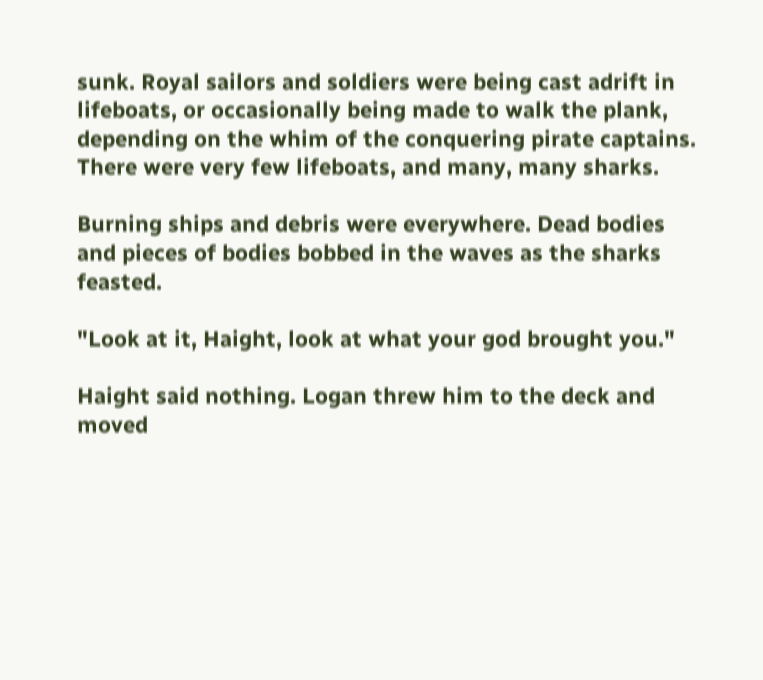sunk. Royal sailors and soldiers were being cast adrift in lifeboats, or occasionally being made to walk the plank, depending on the whim of the conquering pirate captains. There were very few lifeboats, and many, many sharks.

Burning ships and debris were everywhere. Dead bodies and pieces of bodies bobbed in the waves as the sharks feasted.

"Look at it, Haight, look at what your god brought you."

Haight said nothing. Logan threw him to the deck and moved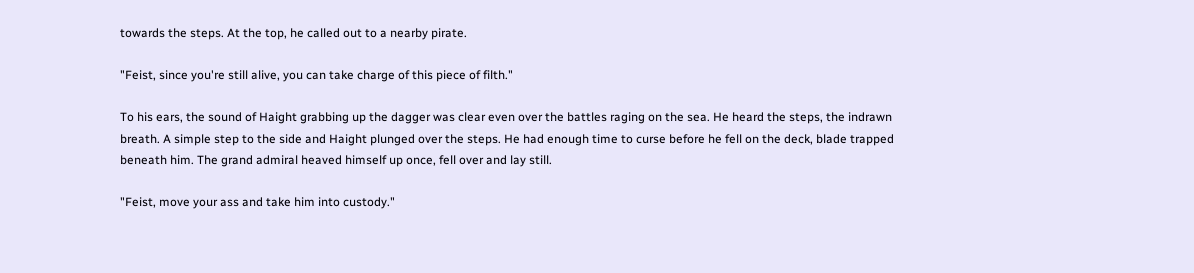towards the steps. At the top, he called out to a nearby pirate.

"Feist, since you're still alive, you can take charge of this piece of filth."

To his ears, the sound of Haight grabbing up the dagger was clear even over the battles raging on the sea. He heard the steps, the indrawn breath. A simple step to the side and Haight plunged over the steps. He had enough time to curse before he fell on the deck, blade trapped beneath him. The grand admiral heaved himself up once, fell over and lay still.

"Feist, move your ass and take him into custody."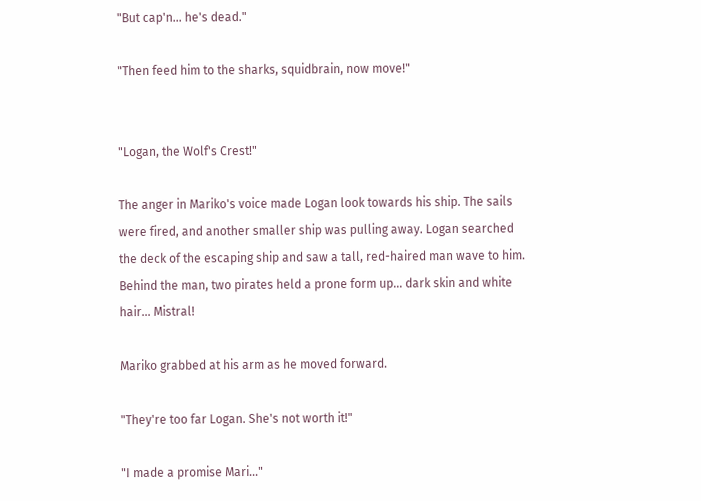"But cap'n... he's dead."

"Then feed him to the sharks, squidbrain, now move!"


"Logan, the Wolf's Crest!"

The anger in Mariko's voice made Logan look towards his ship. The sails were fired, and another smaller ship was pulling away. Logan searched the deck of the escaping ship and saw a tall, red-haired man wave to him. Behind the man, two pirates held a prone form up... dark skin and white hair... Mistral!

Mariko grabbed at his arm as he moved forward.

"They're too far Logan. She's not worth it!"

"I made a promise Mari..."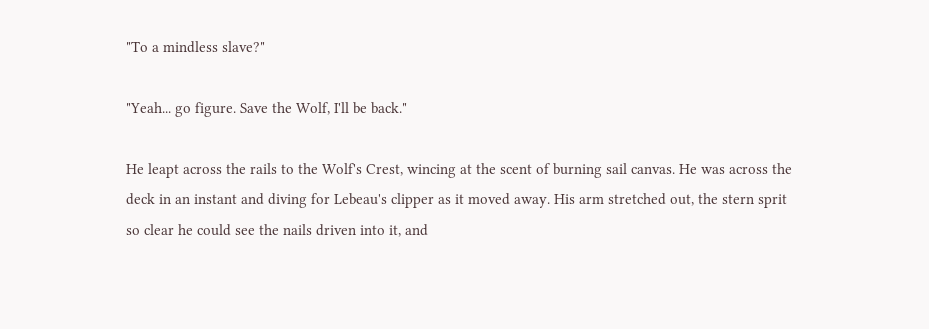"To a mindless slave?"

"Yeah... go figure. Save the Wolf, I'll be back."

He leapt across the rails to the Wolf's Crest, wincing at the scent of burning sail canvas. He was across the deck in an instant and diving for Lebeau's clipper as it moved away. His arm stretched out, the stern sprit so clear he could see the nails driven into it, and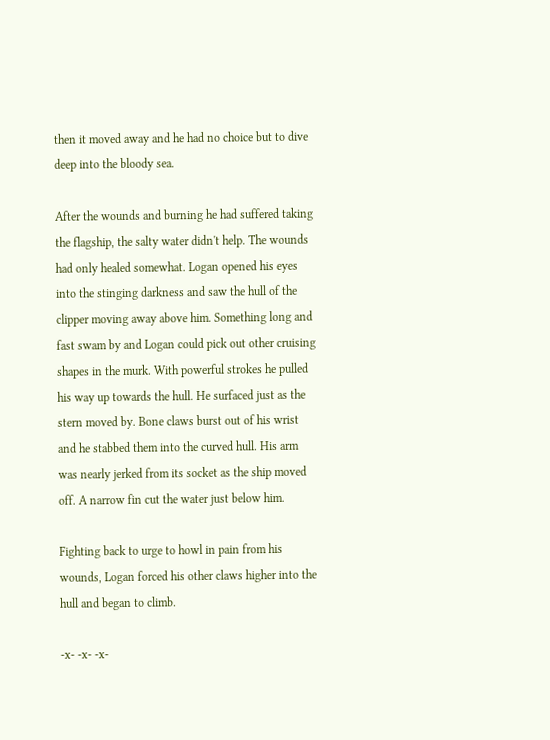then it moved away and he had no choice but to dive deep into the bloody sea.

After the wounds and burning he had suffered taking the flagship, the salty water didn't help. The wounds had only healed somewhat. Logan opened his eyes into the stinging darkness and saw the hull of the clipper moving away above him. Something long and fast swam by and Logan could pick out other cruising shapes in the murk. With powerful strokes he pulled his way up towards the hull. He surfaced just as the stern moved by. Bone claws burst out of his wrist and he stabbed them into the curved hull. His arm was nearly jerked from its socket as the ship moved off. A narrow fin cut the water just below him.

Fighting back to urge to howl in pain from his wounds, Logan forced his other claws higher into the hull and began to climb.

-x- -x- -x-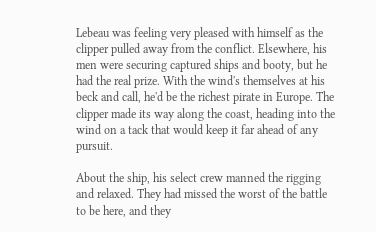Lebeau was feeling very pleased with himself as the clipper pulled away from the conflict. Elsewhere, his men were securing captured ships and booty, but he had the real prize. With the wind's themselves at his beck and call, he'd be the richest pirate in Europe. The clipper made its way along the coast, heading into the wind on a tack that would keep it far ahead of any pursuit.

About the ship, his select crew manned the rigging and relaxed. They had missed the worst of the battle to be here, and they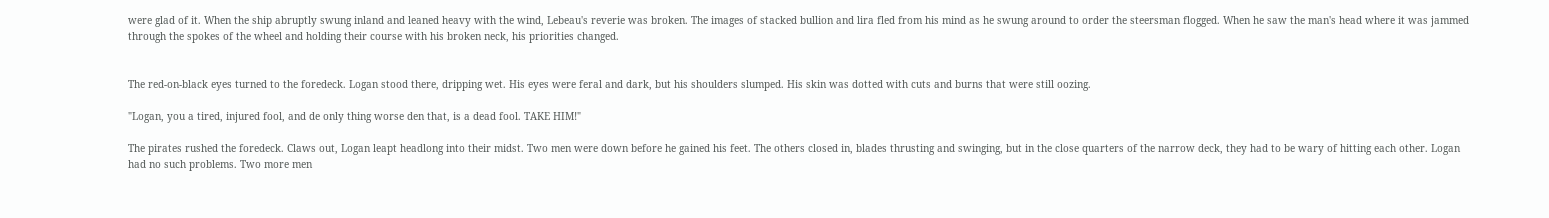were glad of it. When the ship abruptly swung inland and leaned heavy with the wind, Lebeau's reverie was broken. The images of stacked bullion and lira fled from his mind as he swung around to order the steersman flogged. When he saw the man's head where it was jammed through the spokes of the wheel and holding their course with his broken neck, his priorities changed.


The red-on-black eyes turned to the foredeck. Logan stood there, dripping wet. His eyes were feral and dark, but his shoulders slumped. His skin was dotted with cuts and burns that were still oozing.

"Logan, you a tired, injured fool, and de only thing worse den that, is a dead fool. TAKE HIM!"

The pirates rushed the foredeck. Claws out, Logan leapt headlong into their midst. Two men were down before he gained his feet. The others closed in, blades thrusting and swinging, but in the close quarters of the narrow deck, they had to be wary of hitting each other. Logan had no such problems. Two more men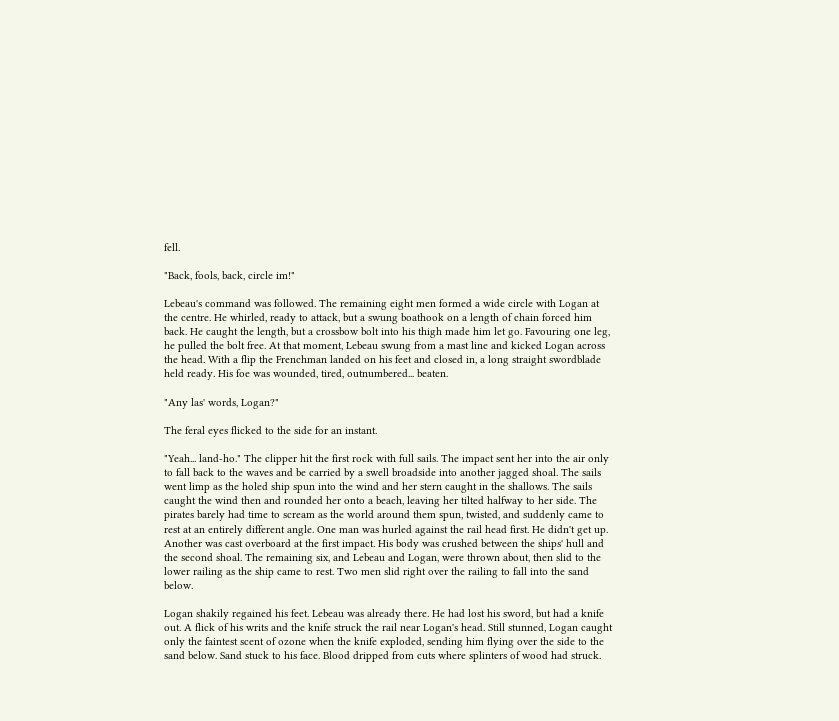fell.

"Back, fools, back, circle im!"

Lebeau's command was followed. The remaining eight men formed a wide circle with Logan at the centre. He whirled, ready to attack, but a swung boathook on a length of chain forced him back. He caught the length, but a crossbow bolt into his thigh made him let go. Favouring one leg, he pulled the bolt free. At that moment, Lebeau swung from a mast line and kicked Logan across the head. With a flip the Frenchman landed on his feet and closed in, a long straight swordblade held ready. His foe was wounded, tired, outnumbered... beaten.

"Any las' words, Logan?"

The feral eyes flicked to the side for an instant.

"Yeah... land-ho." The clipper hit the first rock with full sails. The impact sent her into the air only to fall back to the waves and be carried by a swell broadside into another jagged shoal. The sails went limp as the holed ship spun into the wind and her stern caught in the shallows. The sails caught the wind then and rounded her onto a beach, leaving her tilted halfway to her side. The pirates barely had time to scream as the world around them spun, twisted, and suddenly came to rest at an entirely different angle. One man was hurled against the rail head first. He didn't get up. Another was cast overboard at the first impact. His body was crushed between the ships' hull and the second shoal. The remaining six, and Lebeau and Logan, were thrown about, then slid to the lower railing as the ship came to rest. Two men slid right over the railing to fall into the sand below.

Logan shakily regained his feet. Lebeau was already there. He had lost his sword, but had a knife out. A flick of his writs and the knife struck the rail near Logan's head. Still stunned, Logan caught only the faintest scent of ozone when the knife exploded, sending him flying over the side to the sand below. Sand stuck to his face. Blood dripped from cuts where splinters of wood had struck.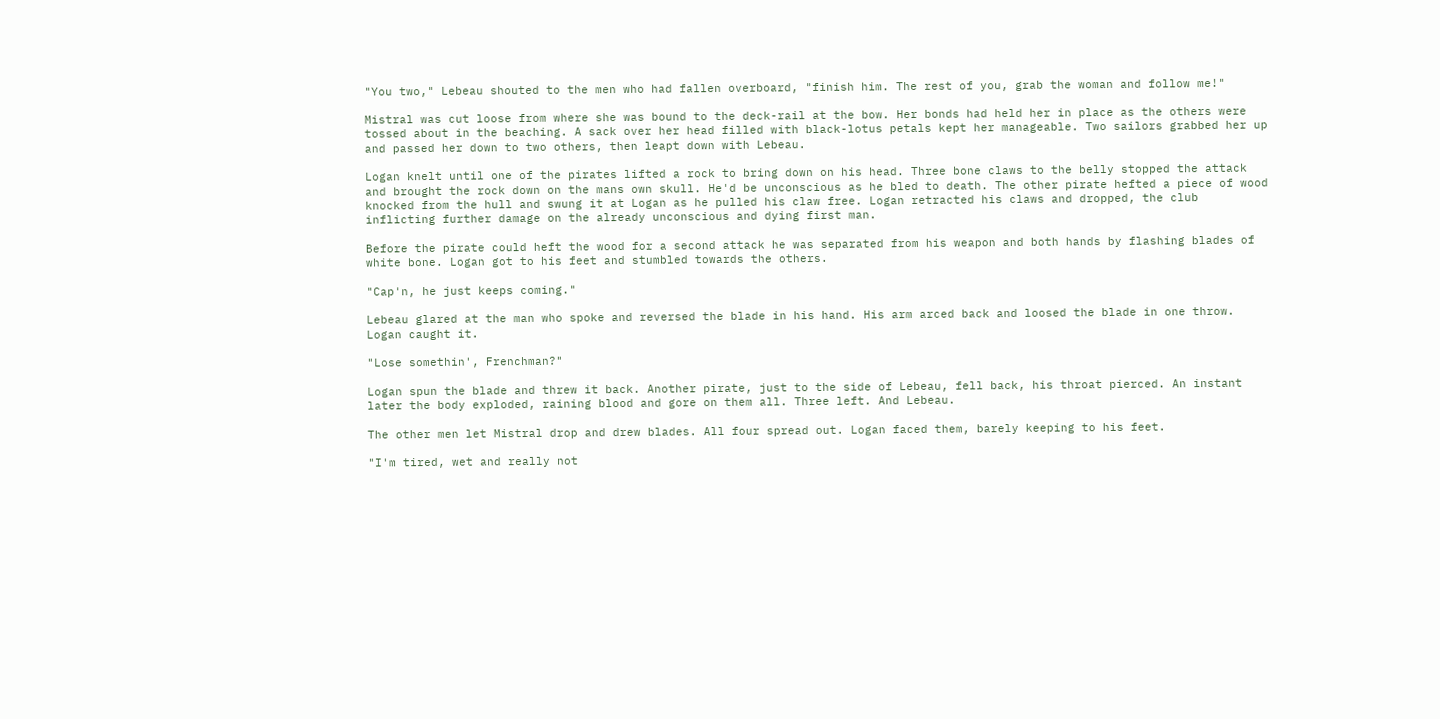"You two," Lebeau shouted to the men who had fallen overboard, "finish him. The rest of you, grab the woman and follow me!"

Mistral was cut loose from where she was bound to the deck-rail at the bow. Her bonds had held her in place as the others were tossed about in the beaching. A sack over her head filled with black-lotus petals kept her manageable. Two sailors grabbed her up and passed her down to two others, then leapt down with Lebeau.

Logan knelt until one of the pirates lifted a rock to bring down on his head. Three bone claws to the belly stopped the attack and brought the rock down on the mans own skull. He'd be unconscious as he bled to death. The other pirate hefted a piece of wood knocked from the hull and swung it at Logan as he pulled his claw free. Logan retracted his claws and dropped, the club inflicting further damage on the already unconscious and dying first man.

Before the pirate could heft the wood for a second attack he was separated from his weapon and both hands by flashing blades of white bone. Logan got to his feet and stumbled towards the others.

"Cap'n, he just keeps coming."

Lebeau glared at the man who spoke and reversed the blade in his hand. His arm arced back and loosed the blade in one throw. Logan caught it.

"Lose somethin', Frenchman?"

Logan spun the blade and threw it back. Another pirate, just to the side of Lebeau, fell back, his throat pierced. An instant later the body exploded, raining blood and gore on them all. Three left. And Lebeau.

The other men let Mistral drop and drew blades. All four spread out. Logan faced them, barely keeping to his feet.

"I'm tired, wet and really not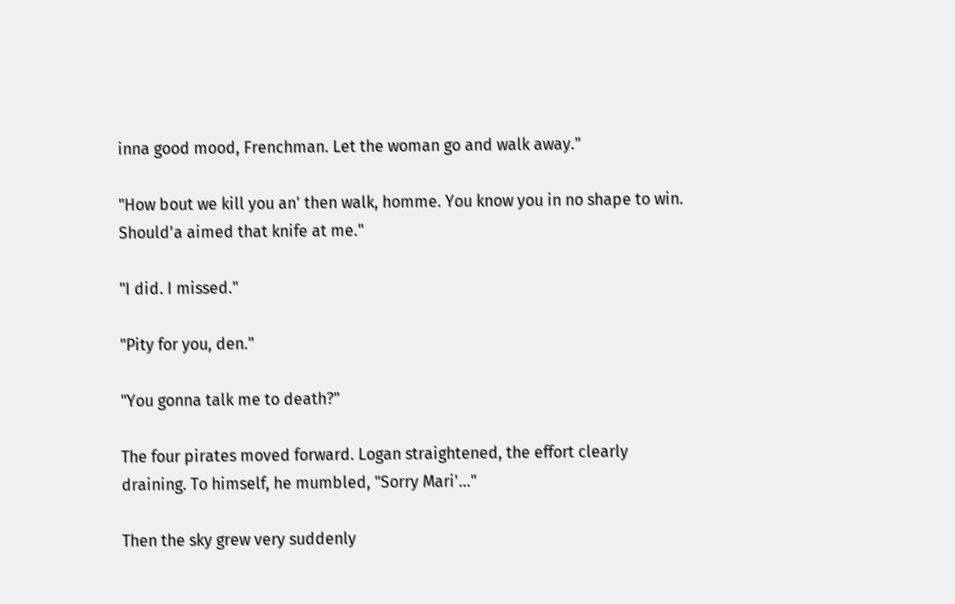inna good mood, Frenchman. Let the woman go and walk away."

"How bout we kill you an' then walk, homme. You know you in no shape to win. Should'a aimed that knife at me."

"I did. I missed."

"Pity for you, den."

"You gonna talk me to death?"

The four pirates moved forward. Logan straightened, the effort clearly draining. To himself, he mumbled, "Sorry Mari'..."

Then the sky grew very suddenly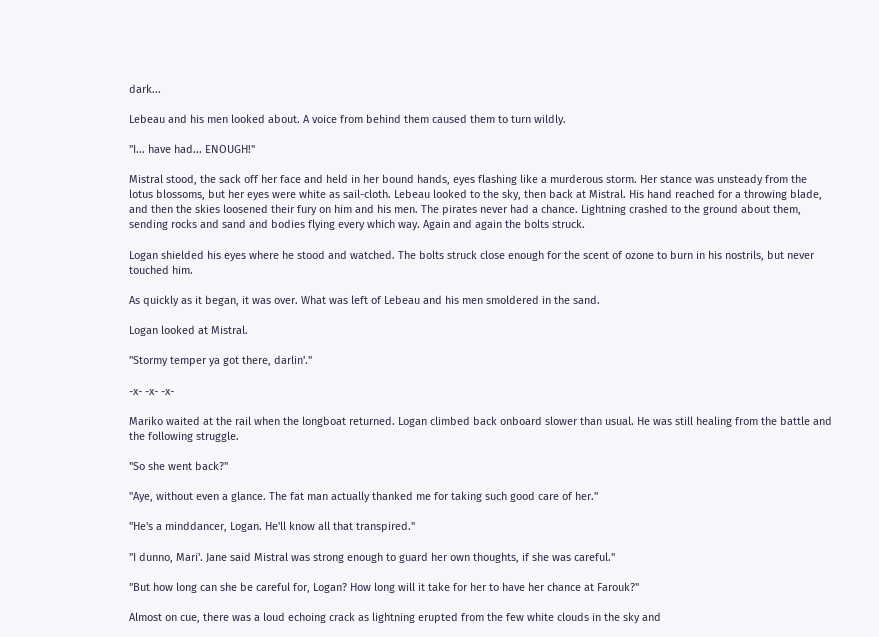dark...

Lebeau and his men looked about. A voice from behind them caused them to turn wildly.

"I... have had... ENOUGH!"

Mistral stood, the sack off her face and held in her bound hands, eyes flashing like a murderous storm. Her stance was unsteady from the lotus blossoms, but her eyes were white as sail-cloth. Lebeau looked to the sky, then back at Mistral. His hand reached for a throwing blade, and then the skies loosened their fury on him and his men. The pirates never had a chance. Lightning crashed to the ground about them, sending rocks and sand and bodies flying every which way. Again and again the bolts struck.

Logan shielded his eyes where he stood and watched. The bolts struck close enough for the scent of ozone to burn in his nostrils, but never touched him.

As quickly as it began, it was over. What was left of Lebeau and his men smoldered in the sand.

Logan looked at Mistral.

"Stormy temper ya got there, darlin'."

-x- -x- -x-

Mariko waited at the rail when the longboat returned. Logan climbed back onboard slower than usual. He was still healing from the battle and the following struggle.

"So she went back?"

"Aye, without even a glance. The fat man actually thanked me for taking such good care of her."

"He's a minddancer, Logan. He'll know all that transpired."

"I dunno, Mari'. Jane said Mistral was strong enough to guard her own thoughts, if she was careful."

"But how long can she be careful for, Logan? How long will it take for her to have her chance at Farouk?"

Almost on cue, there was a loud echoing crack as lightning erupted from the few white clouds in the sky and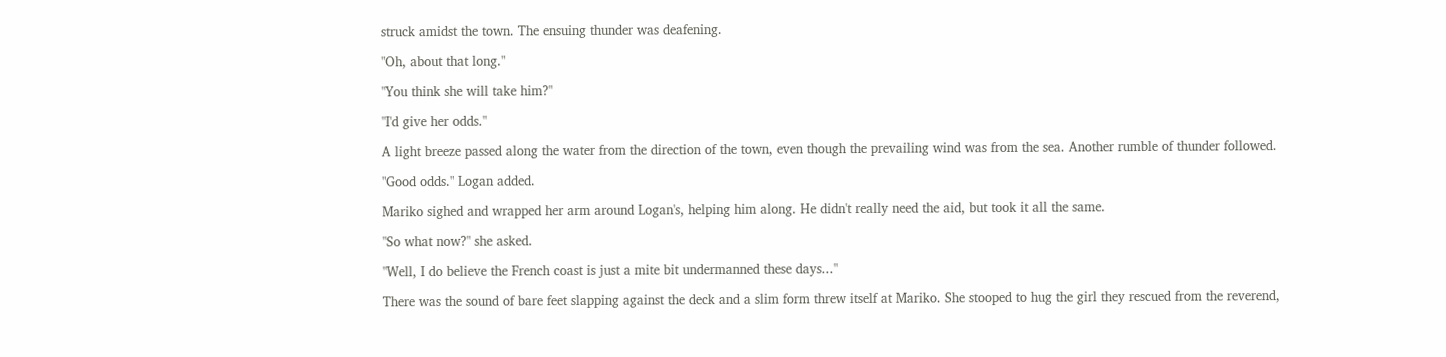struck amidst the town. The ensuing thunder was deafening.

"Oh, about that long."

"You think she will take him?"

"I'd give her odds."

A light breeze passed along the water from the direction of the town, even though the prevailing wind was from the sea. Another rumble of thunder followed.

"Good odds." Logan added.

Mariko sighed and wrapped her arm around Logan's, helping him along. He didn't really need the aid, but took it all the same.

"So what now?" she asked.

"Well, I do believe the French coast is just a mite bit undermanned these days..."

There was the sound of bare feet slapping against the deck and a slim form threw itself at Mariko. She stooped to hug the girl they rescued from the reverend,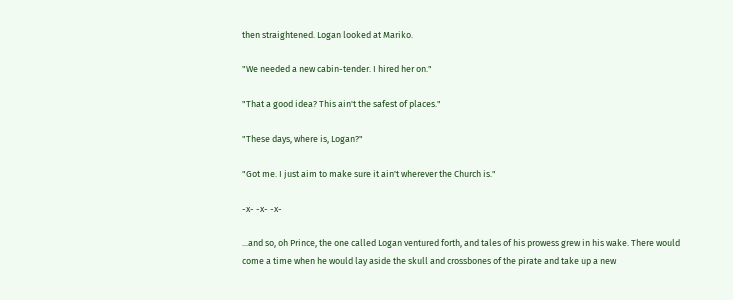then straightened. Logan looked at Mariko.

"We needed a new cabin-tender. I hired her on."

"That a good idea? This ain't the safest of places."

"These days, where is, Logan?"

"Got me. I just aim to make sure it ain't wherever the Church is."

-x- -x- -x-

...and so, oh Prince, the one called Logan ventured forth, and tales of his prowess grew in his wake. There would come a time when he would lay aside the skull and crossbones of the pirate and take up a new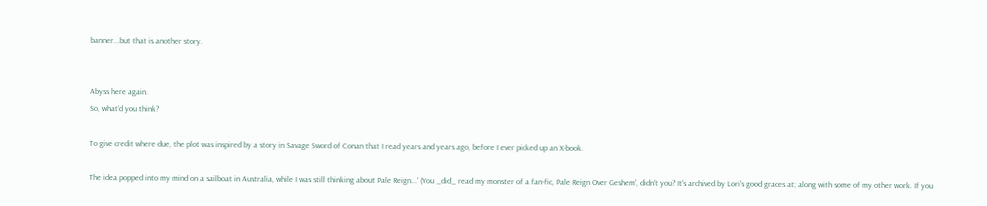banner...but that is another story.


Abyss here again.
So, what'd you think?

To give credit where due, the plot was inspired by a story in Savage Sword of Conan that I read years and years ago, before I ever picked up an X-book.

The idea popped into my mind on a sailboat in Australia, while I was still thinking about Pale Reign...' (You _did_ read my monster of a fan-fic, Pale Reign Over Geshem', didn't you? It's archived by Lori's good graces at; along with some of my other work. If you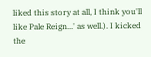liked this story at all, I think you'll like Pale Reign...' as well.). I kicked the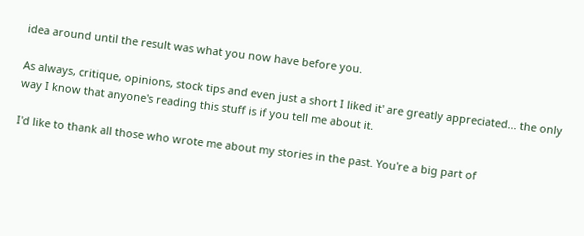idea around until the result was what you now have before you.

As always, critique, opinions, stock tips and even just a short I liked it' are greatly appreciated... the only way I know that anyone's reading this stuff is if you tell me about it.

I'd like to thank all those who wrote me about my stories in the past. You're a big part of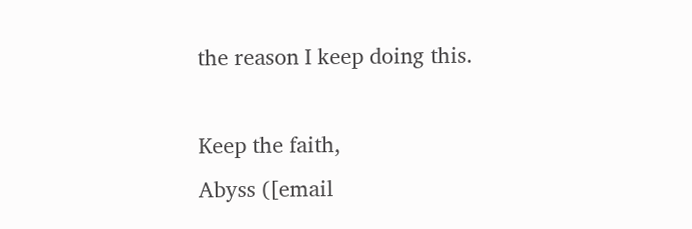the reason I keep doing this.

Keep the faith,
Abyss ([email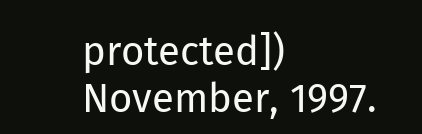protected])
November, 1997.